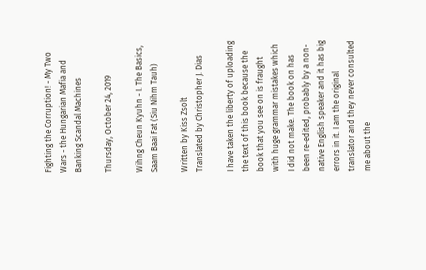Fighting the Corruption! - My Two Wars - the Hungarian Mafia and Banking Scandal Machines

Thursday, October 24, 2019

Wihng Cheun Kyuhn - I. The Basics, Saam Baai Fat (Siu Nihm Tauh)

Written by Kiss Zsolt
Translated by Christopher J. Dias

I have taken the liberty of uploading the text of this book because the book that you see on is fraught with huge grammar mistakes which I did not make. The book on has been re-edited, probably by a non-native English speaker and it has big errors in it. I am the original translator and they never consulted me about the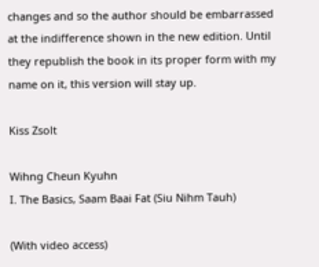changes and so the author should be embarrassed at the indifference shown in the new edition. Until they republish the book in its proper form with my name on it, this version will stay up.

Kiss Zsolt

Wihng Cheun Kyuhn
I. The Basics, Saam Baai Fat (Siu Nihm Tauh)

(With video access)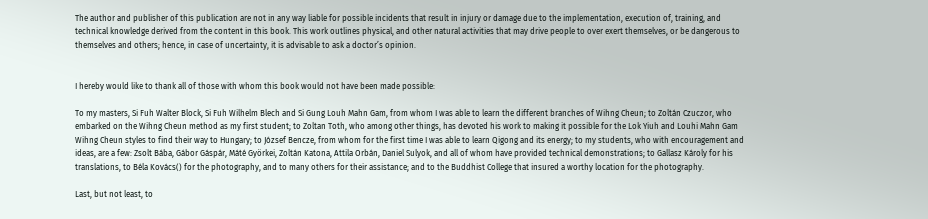The author and publisher of this publication are not in any way liable for possible incidents that result in injury or damage due to the implementation, execution of, training, and technical knowledge derived from the content in this book. This work outlines physical, and other natural activities that may drive people to over exert themselves, or be dangerous to themselves and others; hence, in case of uncertainty, it is advisable to ask a doctor’s opinion.


I hereby would like to thank all of those with whom this book would not have been made possible:

To my masters, Si Fuh Walter Block, Si Fuh Wilhelm Blech and Si Gung Louh Mahn Gam, from whom I was able to learn the different branches of Wihng Cheun; to Zoltán Czuczor, who embarked on the Wihng Cheun method as my first student; to Zoltan Toth, who among other things, has devoted his work to making it possible for the Lok Yiuh and Louhi Mahn Gam Wihng Cheun styles to find their way to Hungary; to József Bencze, from whom for the first time I was able to learn Qigong and its energy; to my students, who with encouragement and ideas, are a few: Zsolt Bába, Gábor Gáspár, Máté Györkei, Zoltán Katona, Attila Orbán, Daniel Sulyok, and all of whom have provided technical demonstrations; to Gallasz Károly for his translations, to Béla Kovács() for the photography, and to many others for their assistance; and to the Buddhist College that insured a worthy location for the photography.

Last, but not least, to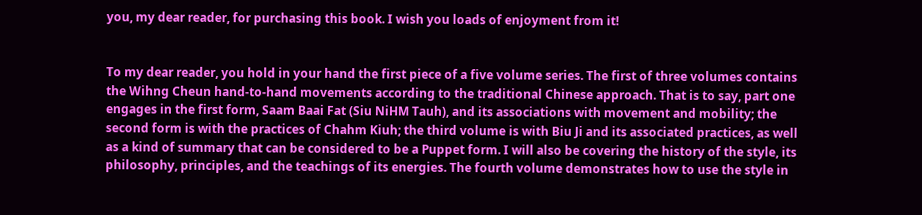you, my dear reader, for purchasing this book. I wish you loads of enjoyment from it!


To my dear reader, you hold in your hand the first piece of a five volume series. The first of three volumes contains the Wihng Cheun hand-to-hand movements according to the traditional Chinese approach. That is to say, part one engages in the first form, Saam Baai Fat (Siu NiHM Tauh), and its associations with movement and mobility; the second form is with the practices of Chahm Kiuh; the third volume is with Biu Ji and its associated practices, as well as a kind of summary that can be considered to be a Puppet form. I will also be covering the history of the style, its philosophy, principles, and the teachings of its energies. The fourth volume demonstrates how to use the style in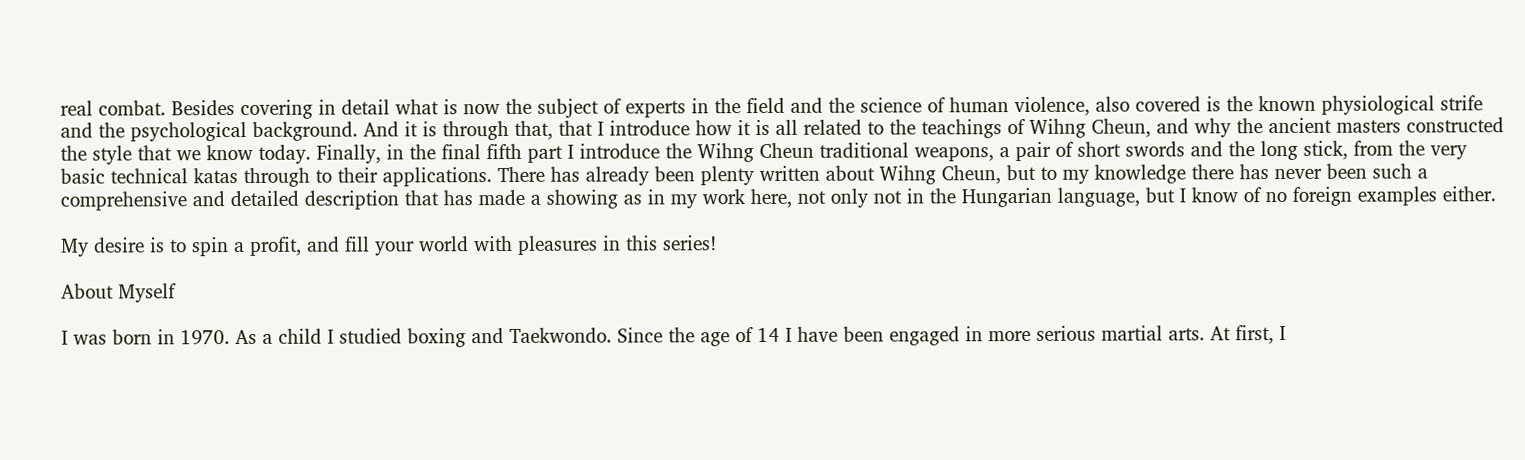real combat. Besides covering in detail what is now the subject of experts in the field and the science of human violence, also covered is the known physiological strife and the psychological background. And it is through that, that I introduce how it is all related to the teachings of Wihng Cheun, and why the ancient masters constructed the style that we know today. Finally, in the final fifth part I introduce the Wihng Cheun traditional weapons, a pair of short swords and the long stick, from the very basic technical katas through to their applications. There has already been plenty written about Wihng Cheun, but to my knowledge there has never been such a comprehensive and detailed description that has made a showing as in my work here, not only not in the Hungarian language, but I know of no foreign examples either.

My desire is to spin a profit, and fill your world with pleasures in this series!

About Myself

I was born in 1970. As a child I studied boxing and Taekwondo. Since the age of 14 I have been engaged in more serious martial arts. At first, I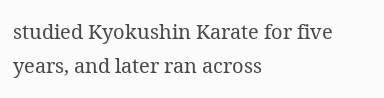studied Kyokushin Karate for five years, and later ran across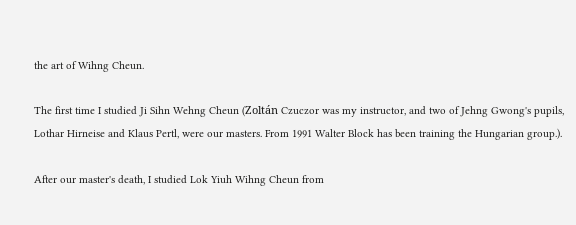the art of Wihng Cheun.

The first time I studied Ji Sihn Wehng Cheun (Zoltán Czuczor was my instructor, and two of Jehng Gwong's pupils, Lothar Hirneise and Klaus Pertl, were our masters. From 1991 Walter Block has been training the Hungarian group.).

After our master's death, I studied Lok Yiuh Wihng Cheun from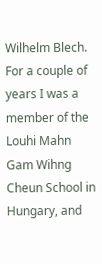Wilhelm Blech. For a couple of years I was a member of the Louhi Mahn Gam Wihng Cheun School in Hungary, and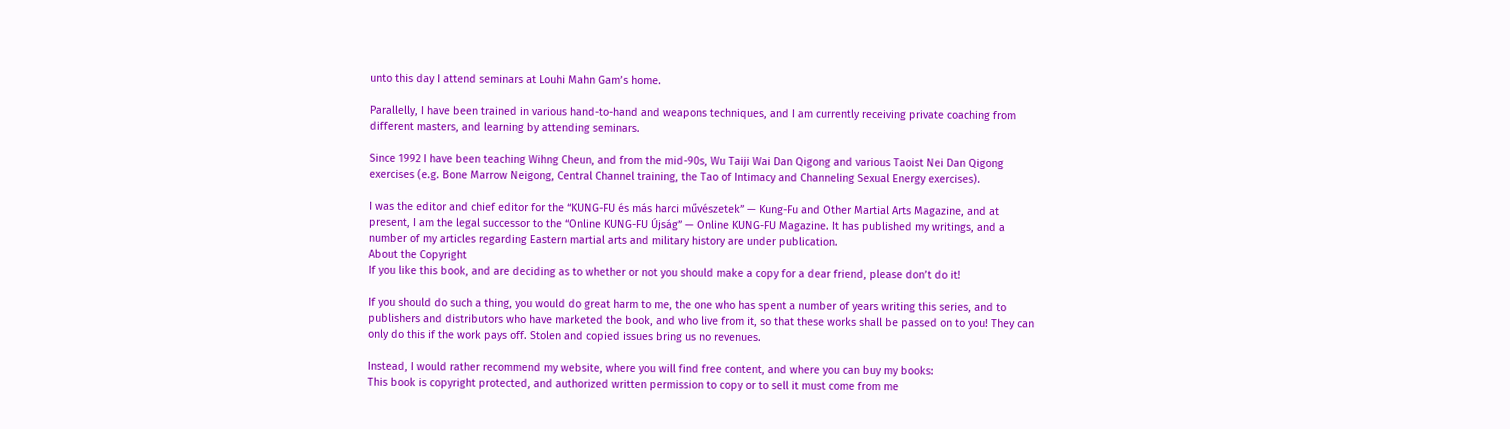unto this day I attend seminars at Louhi Mahn Gam’s home.

Parallelly, I have been trained in various hand-to-hand and weapons techniques, and I am currently receiving private coaching from different masters, and learning by attending seminars.

Since 1992 I have been teaching Wihng Cheun, and from the mid-90s, Wu Taiji Wai Dan Qigong and various Taoist Nei Dan Qigong exercises (e.g. Bone Marrow Neigong, Central Channel training, the Tao of Intimacy and Channeling Sexual Energy exercises).

I was the editor and chief editor for the “KUNG-FU és más harci művészetek” — Kung-Fu and Other Martial Arts Magazine, and at present, I am the legal successor to the “Online KUNG-FU Újság” — Online KUNG-FU Magazine. It has published my writings, and a number of my articles regarding Eastern martial arts and military history are under publication.
About the Copyright
If you like this book, and are deciding as to whether or not you should make a copy for a dear friend, please don’t do it!

If you should do such a thing, you would do great harm to me, the one who has spent a number of years writing this series, and to publishers and distributors who have marketed the book, and who live from it, so that these works shall be passed on to you! They can only do this if the work pays off. Stolen and copied issues bring us no revenues.

Instead, I would rather recommend my website, where you will find free content, and where you can buy my books:
This book is copyright protected, and authorized written permission to copy or to sell it must come from me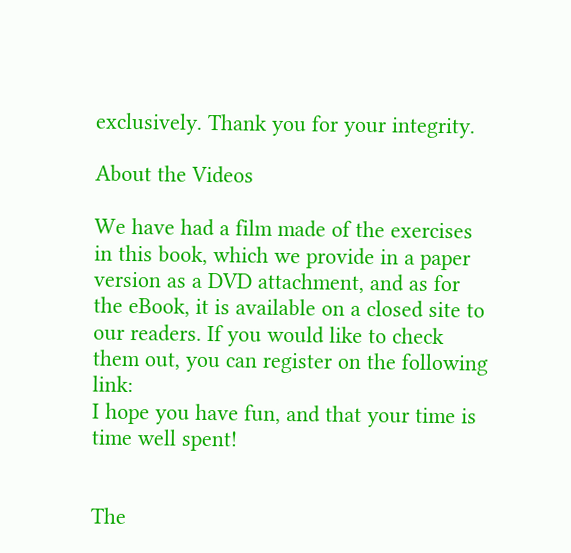exclusively. Thank you for your integrity.

About the Videos

We have had a film made of the exercises in this book, which we provide in a paper version as a DVD attachment, and as for the eBook, it is available on a closed site to our readers. If you would like to check them out, you can register on the following link:
I hope you have fun, and that your time is time well spent!


The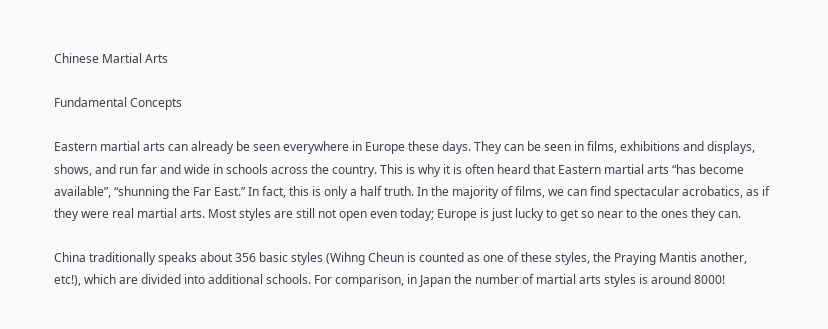Chinese Martial Arts

Fundamental Concepts

Eastern martial arts can already be seen everywhere in Europe these days. They can be seen in films, exhibitions and displays, shows, and run far and wide in schools across the country. This is why it is often heard that Eastern martial arts “has become available”, “shunning the Far East.” In fact, this is only a half truth. In the majority of films, we can find spectacular acrobatics, as if they were real martial arts. Most styles are still not open even today; Europe is just lucky to get so near to the ones they can.

China traditionally speaks about 356 basic styles (Wihng Cheun is counted as one of these styles, the Praying Mantis another, etc!), which are divided into additional schools. For comparison, in Japan the number of martial arts styles is around 8000!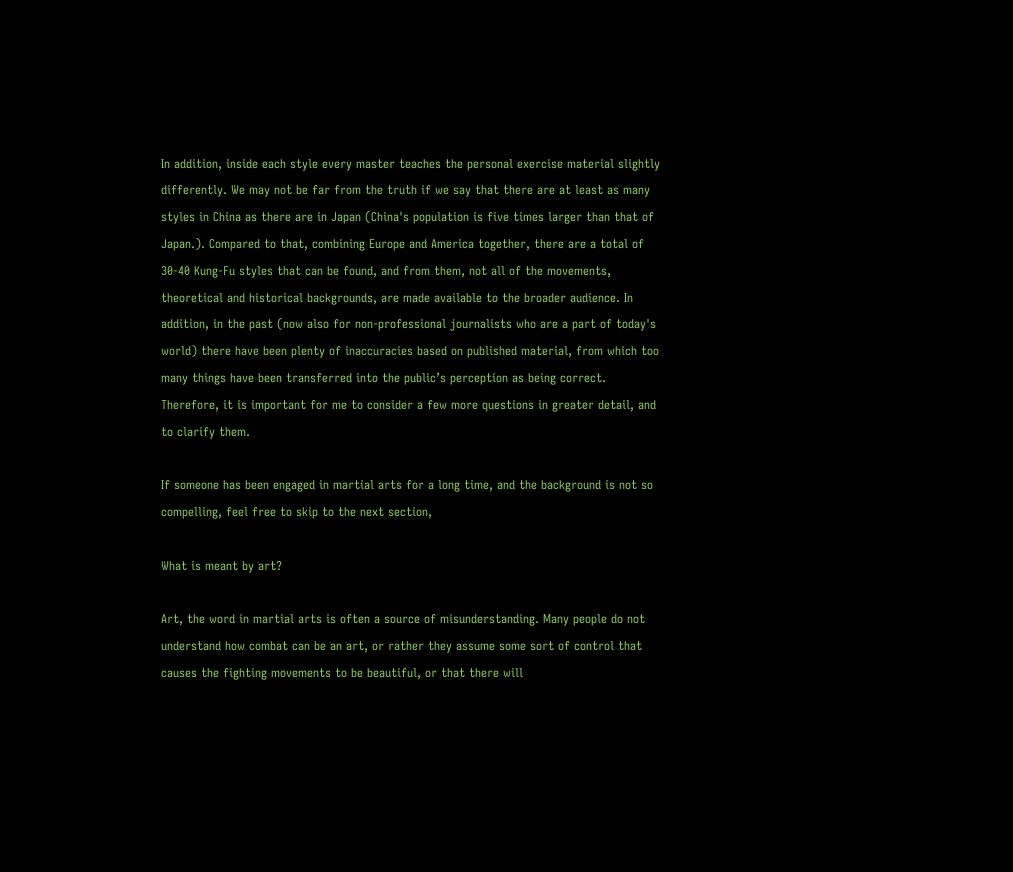In addition, inside each style every master teaches the personal exercise material slightly differently. We may not be far from the truth if we say that there are at least as many styles in China as there are in Japan (China's population is five times larger than that of Japan.). Compared to that, combining Europe and America together, there are a total of 30-40 Kung-Fu styles that can be found, and from them, not all of the movements, theoretical and historical backgrounds, are made available to the broader audience. In addition, in the past (now also for non-professional journalists who are a part of today's world) there have been plenty of inaccuracies based on published material, from which too many things have been transferred into the public’s perception as being correct. Therefore, it is important for me to consider a few more questions in greater detail, and to clarify them.

If someone has been engaged in martial arts for a long time, and the background is not so compelling, feel free to skip to the next section,

What is meant by art?

Art, the word in martial arts is often a source of misunderstanding. Many people do not understand how combat can be an art, or rather they assume some sort of control that causes the fighting movements to be beautiful, or that there will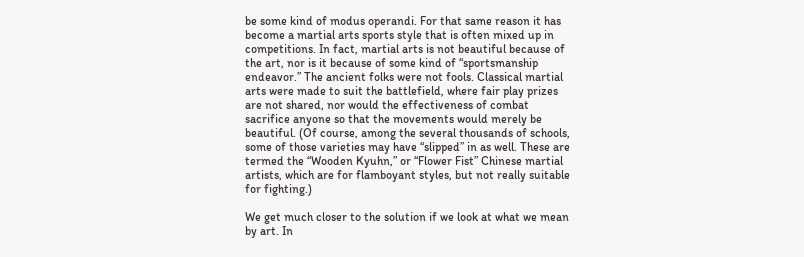be some kind of modus operandi. For that same reason it has become a martial arts sports style that is often mixed up in competitions. In fact, martial arts is not beautiful because of the art, nor is it because of some kind of “sportsmanship endeavor.” The ancient folks were not fools. Classical martial arts were made to suit the battlefield, where fair play prizes are not shared, nor would the effectiveness of combat sacrifice anyone so that the movements would merely be beautiful. (Of course, among the several thousands of schools, some of those varieties may have “slipped” in as well. These are termed the “Wooden Kyuhn,” or “Flower Fist” Chinese martial artists, which are for flamboyant styles, but not really suitable for fighting.)

We get much closer to the solution if we look at what we mean by art. In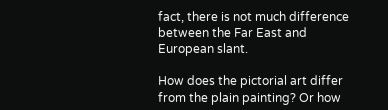fact, there is not much difference between the Far East and European slant.

How does the pictorial art differ from the plain painting? Or how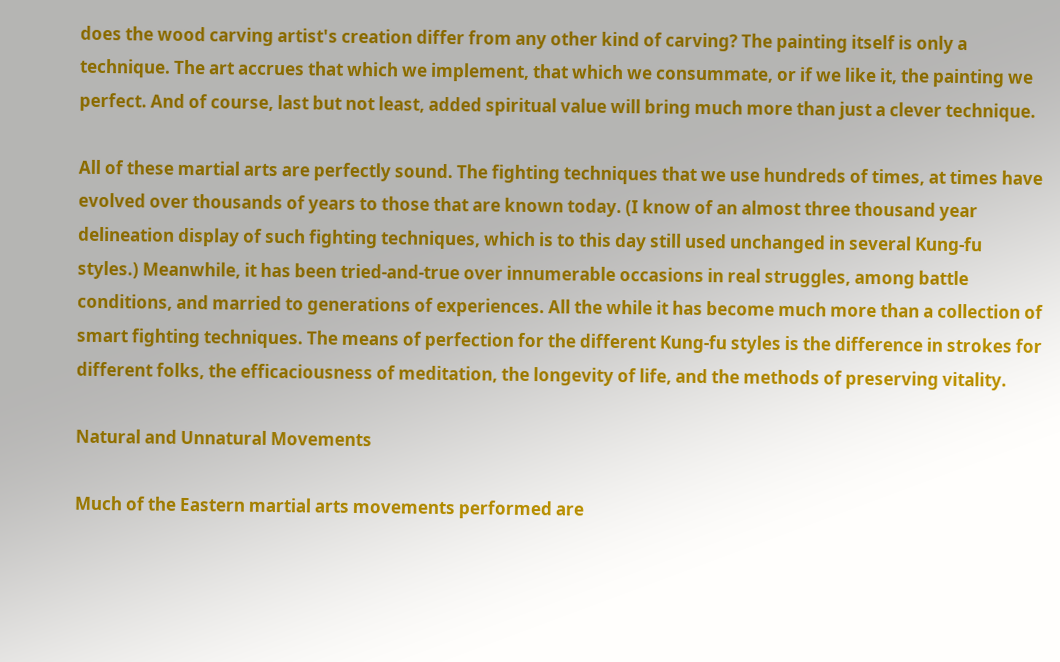does the wood carving artist's creation differ from any other kind of carving? The painting itself is only a technique. The art accrues that which we implement, that which we consummate, or if we like it, the painting we perfect. And of course, last but not least, added spiritual value will bring much more than just a clever technique.

All of these martial arts are perfectly sound. The fighting techniques that we use hundreds of times, at times have evolved over thousands of years to those that are known today. (I know of an almost three thousand year delineation display of such fighting techniques, which is to this day still used unchanged in several Kung-fu styles.) Meanwhile, it has been tried-and-true over innumerable occasions in real struggles, among battle conditions, and married to generations of experiences. All the while it has become much more than a collection of smart fighting techniques. The means of perfection for the different Kung-fu styles is the difference in strokes for different folks, the efficaciousness of meditation, the longevity of life, and the methods of preserving vitality.

Natural and Unnatural Movements

Much of the Eastern martial arts movements performed are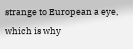strange to European a eye, which is why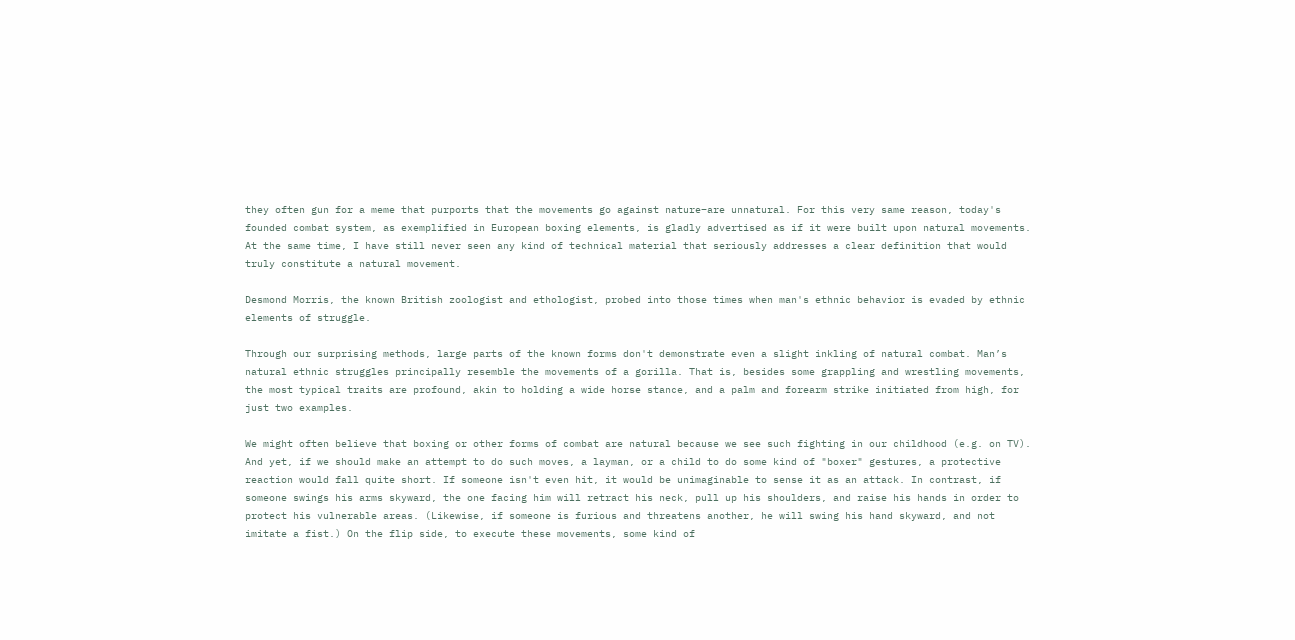they often gun for a meme that purports that the movements go against nature–are unnatural. For this very same reason, today's founded combat system, as exemplified in European boxing elements, is gladly advertised as if it were built upon natural movements. At the same time, I have still never seen any kind of technical material that seriously addresses a clear definition that would truly constitute a natural movement.

Desmond Morris, the known British zoologist and ethologist, probed into those times when man's ethnic behavior is evaded by ethnic elements of struggle.

Through our surprising methods, large parts of the known forms don't demonstrate even a slight inkling of natural combat. Man’s natural ethnic struggles principally resemble the movements of a gorilla. That is, besides some grappling and wrestling movements, the most typical traits are profound, akin to holding a wide horse stance, and a palm and forearm strike initiated from high, for just two examples.

We might often believe that boxing or other forms of combat are natural because we see such fighting in our childhood (e.g. on TV). And yet, if we should make an attempt to do such moves, a layman, or a child to do some kind of "boxer" gestures, a protective reaction would fall quite short. If someone isn't even hit, it would be unimaginable to sense it as an attack. In contrast, if someone swings his arms skyward, the one facing him will retract his neck, pull up his shoulders, and raise his hands in order to protect his vulnerable areas. (Likewise, if someone is furious and threatens another, he will swing his hand skyward, and not imitate a fist.) On the flip side, to execute these movements, some kind of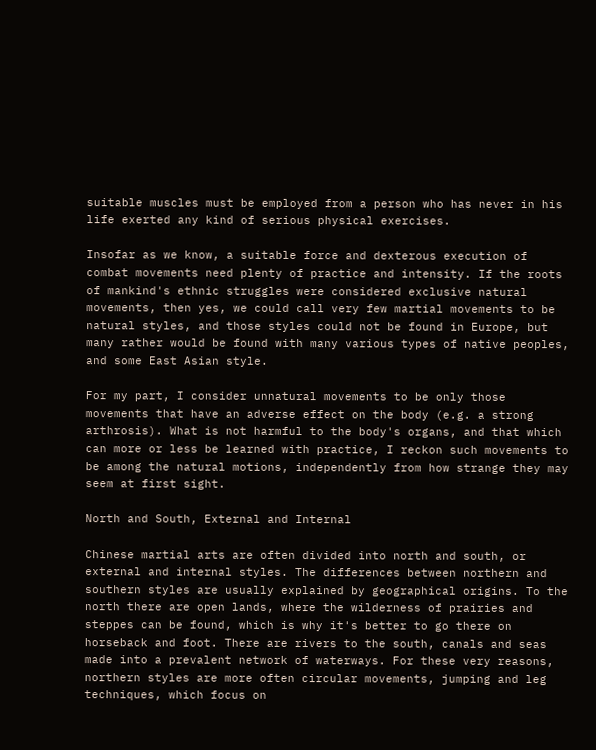suitable muscles must be employed from a person who has never in his life exerted any kind of serious physical exercises.

Insofar as we know, a suitable force and dexterous execution of combat movements need plenty of practice and intensity. If the roots of mankind's ethnic struggles were considered exclusive natural movements, then yes, we could call very few martial movements to be natural styles, and those styles could not be found in Europe, but many rather would be found with many various types of native peoples, and some East Asian style.

For my part, I consider unnatural movements to be only those movements that have an adverse effect on the body (e.g. a strong arthrosis). What is not harmful to the body's organs, and that which can more or less be learned with practice, I reckon such movements to be among the natural motions, independently from how strange they may seem at first sight.

North and South, External and Internal

Chinese martial arts are often divided into north and south, or external and internal styles. The differences between northern and southern styles are usually explained by geographical origins. To the north there are open lands, where the wilderness of prairies and steppes can be found, which is why it's better to go there on horseback and foot. There are rivers to the south, canals and seas made into a prevalent network of waterways. For these very reasons, northern styles are more often circular movements, jumping and leg techniques, which focus on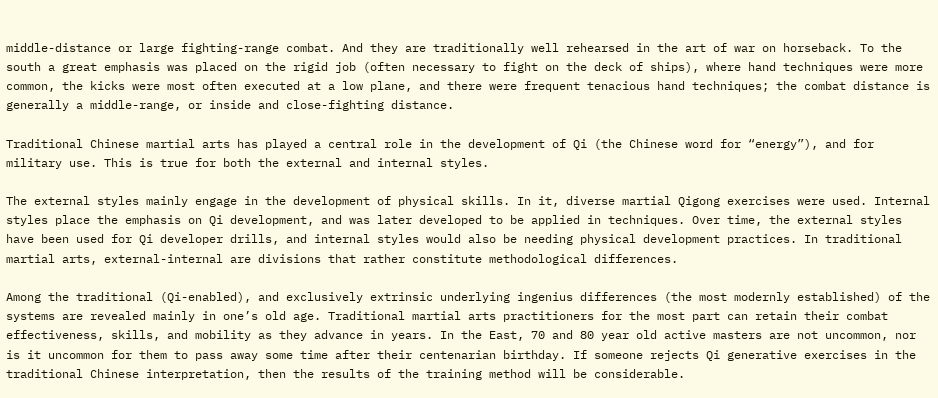middle-distance or large fighting-range combat. And they are traditionally well rehearsed in the art of war on horseback. To the south a great emphasis was placed on the rigid job (often necessary to fight on the deck of ships), where hand techniques were more common, the kicks were most often executed at a low plane, and there were frequent tenacious hand techniques; the combat distance is generally a middle-range, or inside and close-fighting distance.

Traditional Chinese martial arts has played a central role in the development of Qi (the Chinese word for “energy”), and for military use. This is true for both the external and internal styles.

The external styles mainly engage in the development of physical skills. In it, diverse martial Qigong exercises were used. Internal styles place the emphasis on Qi development, and was later developed to be applied in techniques. Over time, the external styles have been used for Qi developer drills, and internal styles would also be needing physical development practices. In traditional martial arts, external-internal are divisions that rather constitute methodological differences.

Among the traditional (Qi-enabled), and exclusively extrinsic underlying ingenius differences (the most modernly established) of the systems are revealed mainly in one’s old age. Traditional martial arts practitioners for the most part can retain their combat effectiveness, skills, and mobility as they advance in years. In the East, 70 and 80 year old active masters are not uncommon, nor is it uncommon for them to pass away some time after their centenarian birthday. If someone rejects Qi generative exercises in the traditional Chinese interpretation, then the results of the training method will be considerable.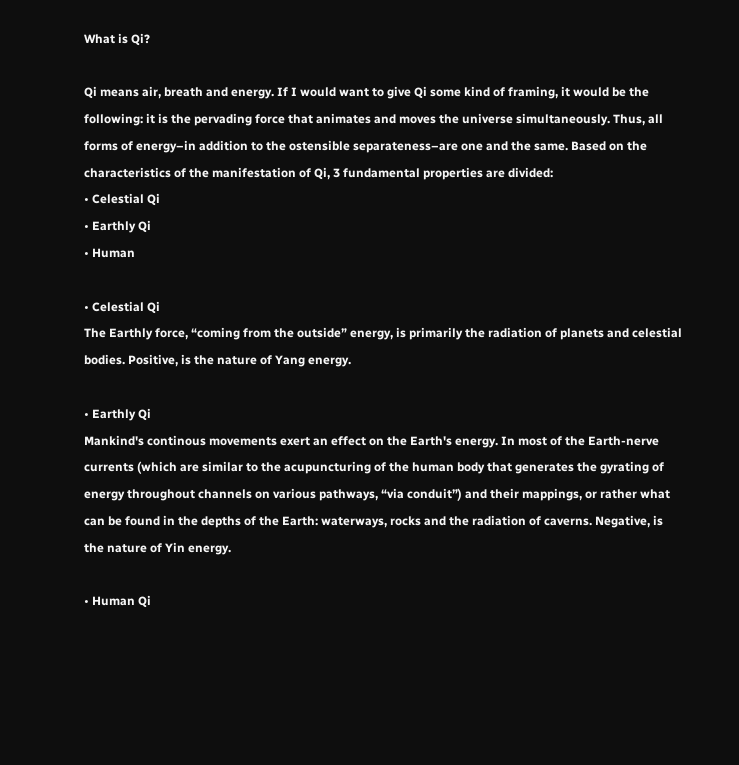What is Qi?

Qi means air, breath and energy. If I would want to give Qi some kind of framing, it would be the following: it is the pervading force that animates and moves the universe simultaneously. Thus, all forms of energy–in addition to the ostensible separateness–are one and the same. Based on the characteristics of the manifestation of Qi, 3 fundamental properties are divided:
• Celestial Qi
• Earthly Qi
• Human

• Celestial Qi
The Earthly force, “coming from the outside” energy, is primarily the radiation of planets and celestial bodies. Positive, is the nature of Yang energy.

• Earthly Qi
Mankind's continous movements exert an effect on the Earth's energy. In most of the Earth-nerve currents (which are similar to the acupuncturing of the human body that generates the gyrating of energy throughout channels on various pathways, “via conduit”) and their mappings, or rather what can be found in the depths of the Earth: waterways, rocks and the radiation of caverns. Negative, is the nature of Yin energy.

• Human Qi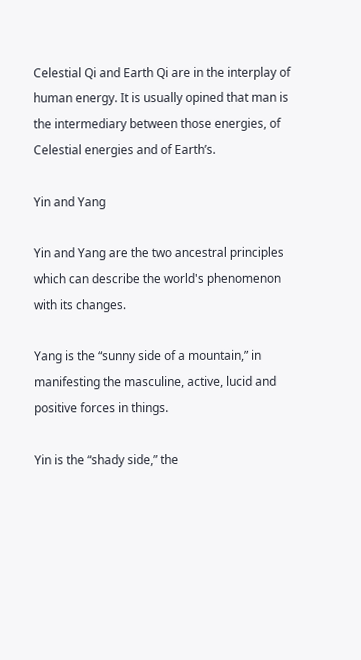Celestial Qi and Earth Qi are in the interplay of human energy. It is usually opined that man is the intermediary between those energies, of Celestial energies and of Earth’s.

Yin and Yang

Yin and Yang are the two ancestral principles which can describe the world's phenomenon with its changes.

Yang is the “sunny side of a mountain,” in manifesting the masculine, active, lucid and positive forces in things.

Yin is the “shady side,” the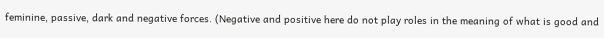feminine, passive, dark and negative forces. (Negative and positive here do not play roles in the meaning of what is good and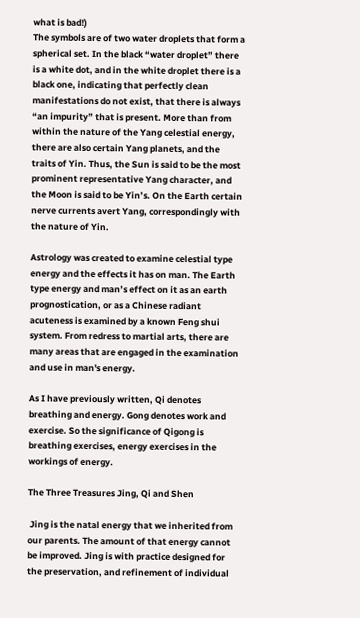what is bad!)
The symbols are of two water droplets that form a spherical set. In the black “water droplet” there is a white dot, and in the white droplet there is a black one, indicating that perfectly clean manifestations do not exist, that there is always “an impurity” that is present. More than from within the nature of the Yang celestial energy, there are also certain Yang planets, and the traits of Yin. Thus, the Sun is said to be the most prominent representative Yang character, and the Moon is said to be Yin’s. On the Earth certain nerve currents avert Yang, correspondingly with the nature of Yin.

Astrology was created to examine celestial type energy and the effects it has on man. The Earth type energy and man’s effect on it as an earth prognostication, or as a Chinese radiant acuteness is examined by a known Feng shui system. From redress to martial arts, there are many areas that are engaged in the examination and use in man's energy.

As I have previously written, Qi denotes breathing and energy. Gong denotes work and exercise. So the significance of Qigong is breathing exercises, energy exercises in the workings of energy.

The Three Treasures Jing, Qi and Shen

 Jing is the natal energy that we inherited from our parents. The amount of that energy cannot be improved. Jing is with practice designed for the preservation, and refinement of individual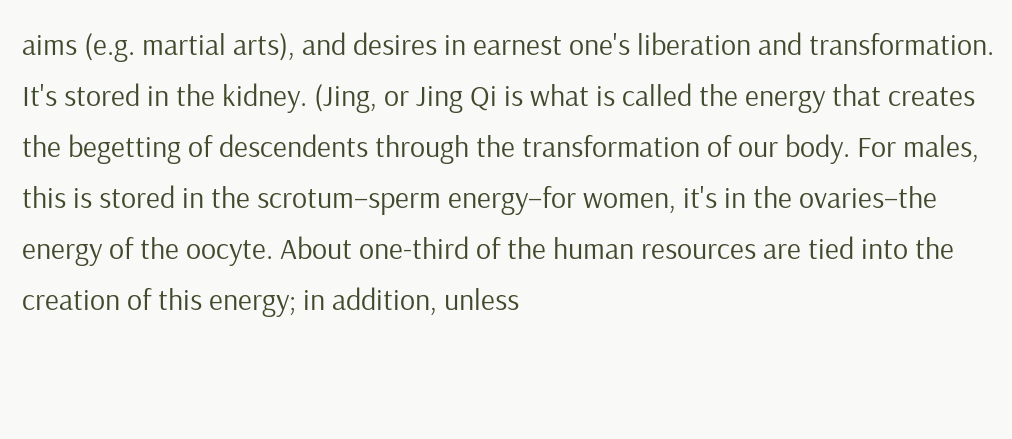aims (e.g. martial arts), and desires in earnest one's liberation and transformation. It's stored in the kidney. (Jing, or Jing Qi is what is called the energy that creates the begetting of descendents through the transformation of our body. For males, this is stored in the scrotum–sperm energy–for women, it's in the ovaries–the energy of the oocyte. About one-third of the human resources are tied into the creation of this energy; in addition, unless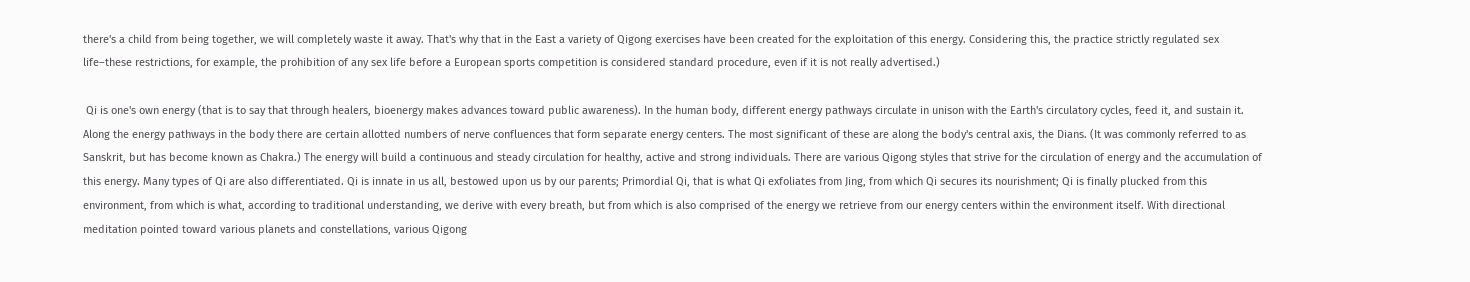there's a child from being together, we will completely waste it away. That's why that in the East a variety of Qigong exercises have been created for the exploitation of this energy. Considering this, the practice strictly regulated sex life–these restrictions, for example, the prohibition of any sex life before a European sports competition is considered standard procedure, even if it is not really advertised.)

 Qi is one's own energy (that is to say that through healers, bioenergy makes advances toward public awareness). In the human body, different energy pathways circulate in unison with the Earth's circulatory cycles, feed it, and sustain it. Along the energy pathways in the body there are certain allotted numbers of nerve confluences that form separate energy centers. The most significant of these are along the body's central axis, the Dians. (It was commonly referred to as Sanskrit, but has become known as Chakra.) The energy will build a continuous and steady circulation for healthy, active and strong individuals. There are various Qigong styles that strive for the circulation of energy and the accumulation of this energy. Many types of Qi are also differentiated. Qi is innate in us all, bestowed upon us by our parents; Primordial Qi, that is what Qi exfoliates from Jing, from which Qi secures its nourishment; Qi is finally plucked from this environment, from which is what, according to traditional understanding, we derive with every breath, but from which is also comprised of the energy we retrieve from our energy centers within the environment itself. With directional meditation pointed toward various planets and constellations, various Qigong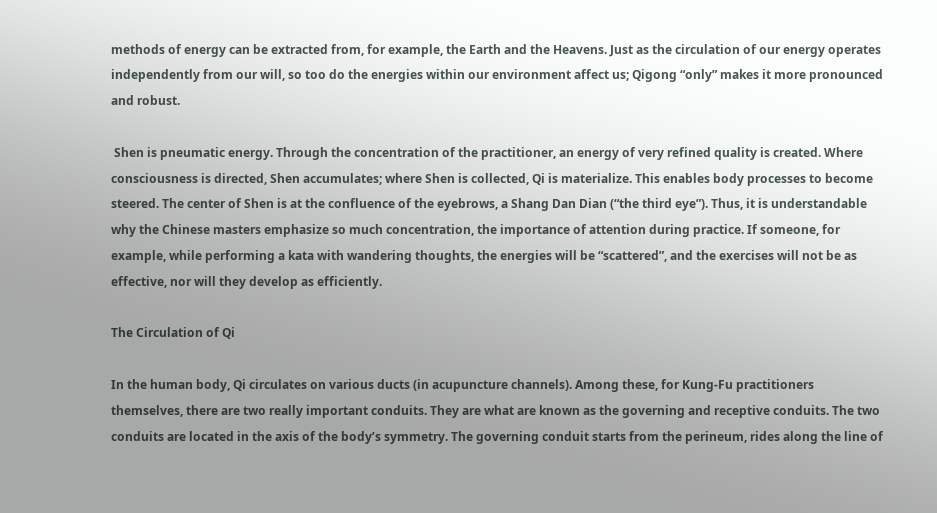methods of energy can be extracted from, for example, the Earth and the Heavens. Just as the circulation of our energy operates independently from our will, so too do the energies within our environment affect us; Qigong “only” makes it more pronounced and robust.

 Shen is pneumatic energy. Through the concentration of the practitioner, an energy of very refined quality is created. Where consciousness is directed, Shen accumulates; where Shen is collected, Qi is materialize. This enables body processes to become steered. The center of Shen is at the confluence of the eyebrows, a Shang Dan Dian (“the third eye”). Thus, it is understandable why the Chinese masters emphasize so much concentration, the importance of attention during practice. If someone, for example, while performing a kata with wandering thoughts, the energies will be “scattered”, and the exercises will not be as effective, nor will they develop as efficiently.

The Circulation of Qi

In the human body, Qi circulates on various ducts (in acupuncture channels). Among these, for Kung-Fu practitioners themselves, there are two really important conduits. They are what are known as the governing and receptive conduits. The two conduits are located in the axis of the body’s symmetry. The governing conduit starts from the perineum, rides along the line of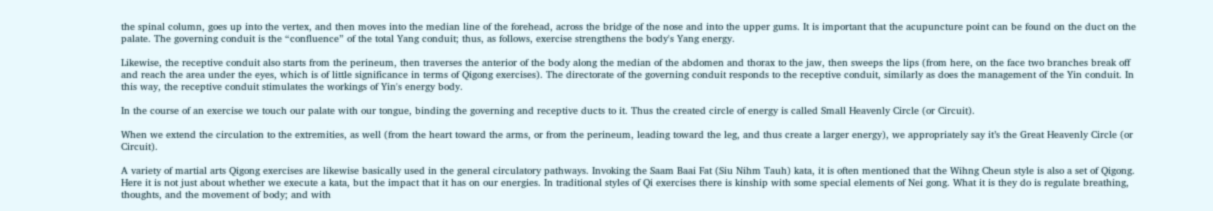the spinal column, goes up into the vertex, and then moves into the median line of the forehead, across the bridge of the nose and into the upper gums. It is important that the acupuncture point can be found on the duct on the palate. The governing conduit is the “confluence” of the total Yang conduit; thus, as follows, exercise strengthens the body's Yang energy.

Likewise, the receptive conduit also starts from the perineum, then traverses the anterior of the body along the median of the abdomen and thorax to the jaw, then sweeps the lips (from here, on the face two branches break off and reach the area under the eyes, which is of little significance in terms of Qigong exercises). The directorate of the governing conduit responds to the receptive conduit, similarly as does the management of the Yin conduit. In this way, the receptive conduit stimulates the workings of Yin's energy body.

In the course of an exercise we touch our palate with our tongue, binding the governing and receptive ducts to it. Thus the created circle of energy is called Small Heavenly Circle (or Circuit).

When we extend the circulation to the extremities, as well (from the heart toward the arms, or from the perineum, leading toward the leg, and thus create a larger energy), we appropriately say it’s the Great Heavenly Circle (or Circuit).

A variety of martial arts Qigong exercises are likewise basically used in the general circulatory pathways. Invoking the Saam Baai Fat (Siu Nihm Tauh) kata, it is often mentioned that the Wihng Cheun style is also a set of Qigong. Here it is not just about whether we execute a kata, but the impact that it has on our energies. In traditional styles of Qi exercises there is kinship with some special elements of Nei gong. What it is they do is regulate breathing, thoughts, and the movement of body; and with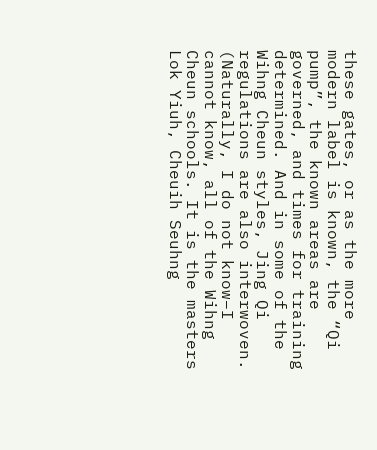these gates, or as the more modern label is known, the “Qi pump”, the known areas are governed, and times for training determined. And in some of the Wihng Cheun styles, Jing Qi regulations are also interwoven. (Naturally, I do not know–I cannot know, all of the Wihng Cheun schools. It is the masters Lok Yiuh, Cheuih Seuhng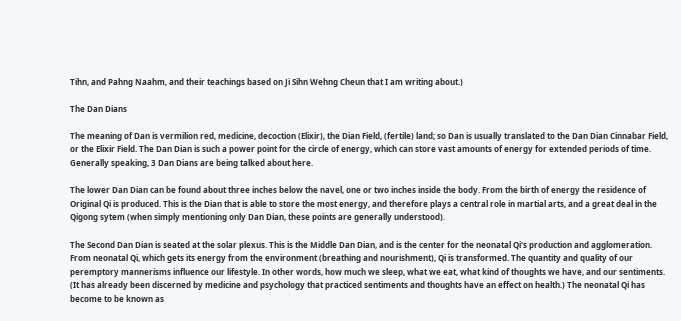Tihn, and Pahng Naahm, and their teachings based on Ji Sihn Wehng Cheun that I am writing about.)

The Dan Dians

The meaning of Dan is vermilion red, medicine, decoction (Elixir), the Dian Field, (fertile) land; so Dan is usually translated to the Dan Dian Cinnabar Field, or the Elixir Field. The Dan Dian is such a power point for the circle of energy, which can store vast amounts of energy for extended periods of time. Generally speaking, 3 Dan Dians are being talked about here.

The lower Dan Dian can be found about three inches below the navel, one or two inches inside the body. From the birth of energy the residence of Original Qi is produced. This is the Dian that is able to store the most energy, and therefore plays a central role in martial arts, and a great deal in the Qigong sytem (when simply mentioning only Dan Dian, these points are generally understood).

The Second Dan Dian is seated at the solar plexus. This is the Middle Dan Dian, and is the center for the neonatal Qi's production and agglomeration. From neonatal Qi, which gets its energy from the environment (breathing and nourishment), Qi is transformed. The quantity and quality of our peremptory mannerisms influence our lifestyle. In other words, how much we sleep, what we eat, what kind of thoughts we have, and our sentiments. (It has already been discerned by medicine and psychology that practiced sentiments and thoughts have an effect on health.) The neonatal Qi has become to be known as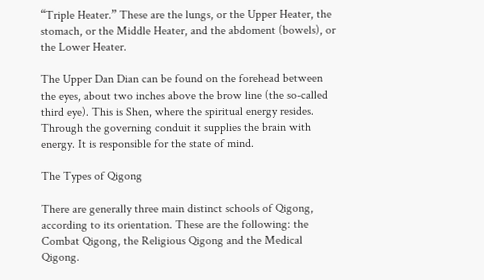“Triple Heater.” These are the lungs, or the Upper Heater, the stomach, or the Middle Heater, and the abdoment (bowels), or the Lower Heater.

The Upper Dan Dian can be found on the forehead between the eyes, about two inches above the brow line (the so-called third eye). This is Shen, where the spiritual energy resides. Through the governing conduit it supplies the brain with energy. It is responsible for the state of mind.

The Types of Qigong

There are generally three main distinct schools of Qigong, according to its orientation. These are the following: the Combat Qigong, the Religious Qigong and the Medical Qigong.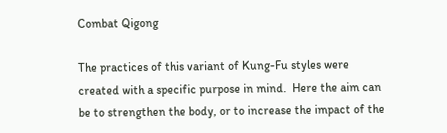Combat Qigong

The practices of this variant of Kung-Fu styles were created with a specific purpose in mind.  Here the aim can be to strengthen the body, or to increase the impact of the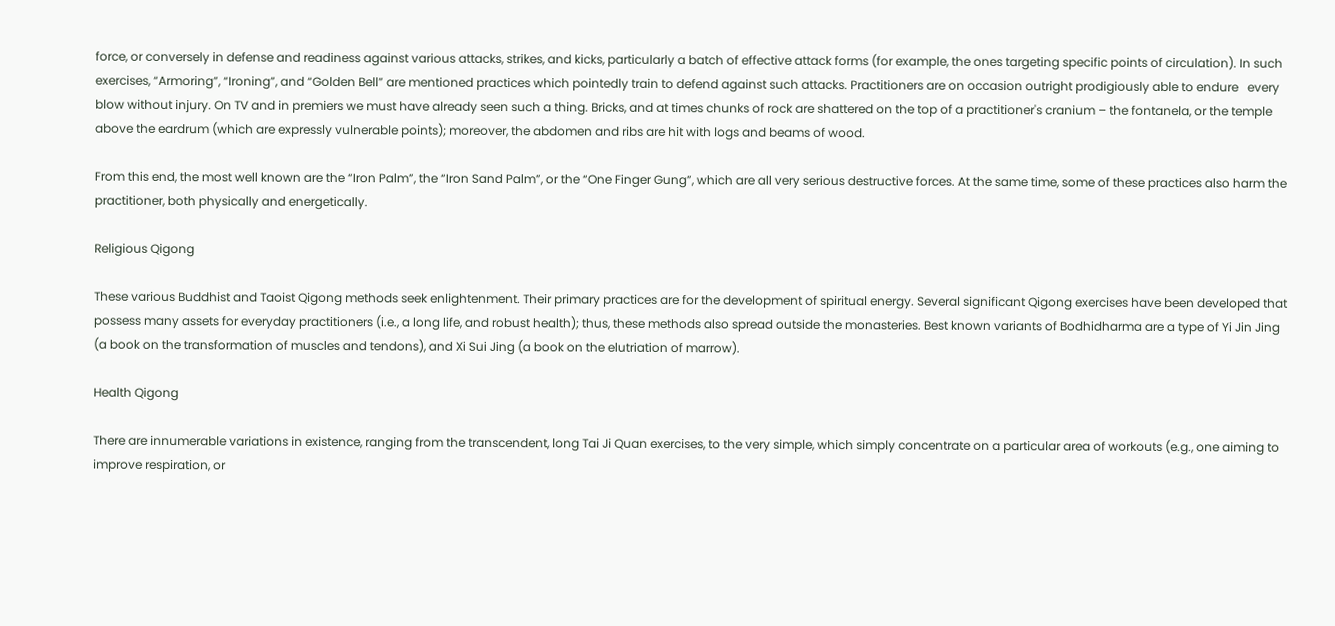force, or conversely in defense and readiness against various attacks, strikes, and kicks, particularly a batch of effective attack forms (for example, the ones targeting specific points of circulation). In such exercises, “Armoring”, “Ironing”, and “Golden Bell” are mentioned practices which pointedly train to defend against such attacks. Practitioners are on occasion outright prodigiously able to endure   every blow without injury. On TV and in premiers we must have already seen such a thing. Bricks, and at times chunks of rock are shattered on the top of a practitioner's cranium – the fontanela, or the temple above the eardrum (which are expressly vulnerable points); moreover, the abdomen and ribs are hit with logs and beams of wood.

From this end, the most well known are the “Iron Palm”, the “Iron Sand Palm”, or the “One Finger Gung”, which are all very serious destructive forces. At the same time, some of these practices also harm the practitioner, both physically and energetically.

Religious Qigong

These various Buddhist and Taoist Qigong methods seek enlightenment. Their primary practices are for the development of spiritual energy. Several significant Qigong exercises have been developed that possess many assets for everyday practitioners (i.e., a long life, and robust health); thus, these methods also spread outside the monasteries. Best known variants of Bodhidharma are a type of Yi Jin Jing (a book on the transformation of muscles and tendons), and Xi Sui Jing (a book on the elutriation of marrow).

Health Qigong

There are innumerable variations in existence, ranging from the transcendent, long Tai Ji Quan exercises, to the very simple, which simply concentrate on a particular area of workouts (e.g., one aiming to improve respiration, or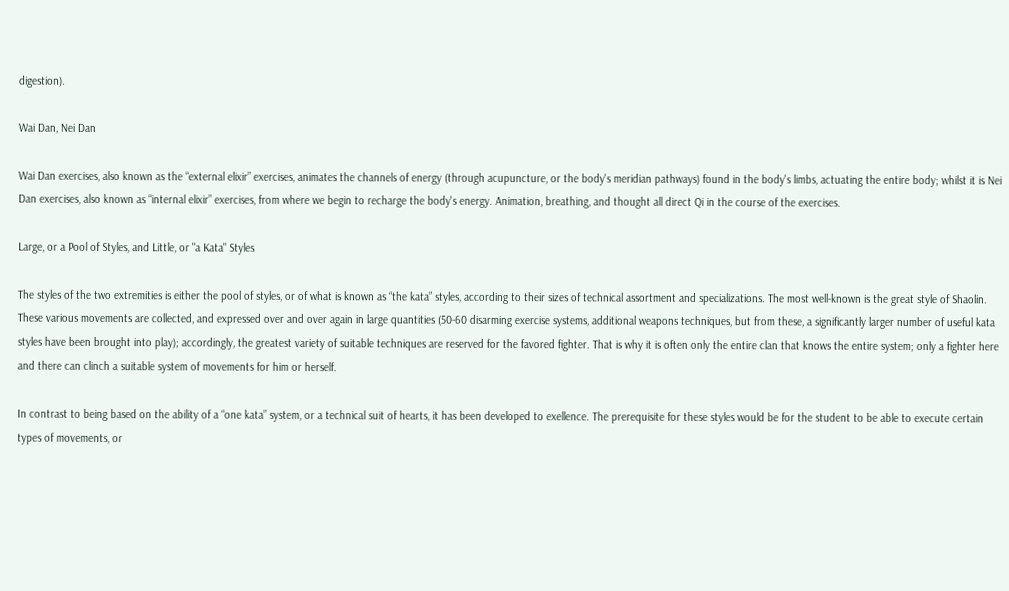digestion).

Wai Dan, Nei Dan

Wai Dan exercises, also known as the “external elixir” exercises, animates the channels of energy (through acupuncture, or the body's meridian pathways) found in the body's limbs, actuating the entire body; whilst it is Nei Dan exercises, also known as “internal elixir” exercises, from where we begin to recharge the body's energy. Animation, breathing, and thought all direct Qi in the course of the exercises.

Large, or a Pool of Styles, and Little, or "a Kata" Styles

The styles of the two extremities is either the pool of styles, or of what is known as “the kata” styles, according to their sizes of technical assortment and specializations. The most well-known is the great style of Shaolin. These various movements are collected, and expressed over and over again in large quantities (50-60 disarming exercise systems, additional weapons techniques, but from these, a significantly larger number of useful kata styles have been brought into play); accordingly, the greatest variety of suitable techniques are reserved for the favored fighter. That is why it is often only the entire clan that knows the entire system; only a fighter here and there can clinch a suitable system of movements for him or herself.

In contrast to being based on the ability of a “one kata” system, or a technical suit of hearts, it has been developed to exellence. The prerequisite for these styles would be for the student to be able to execute certain types of movements, or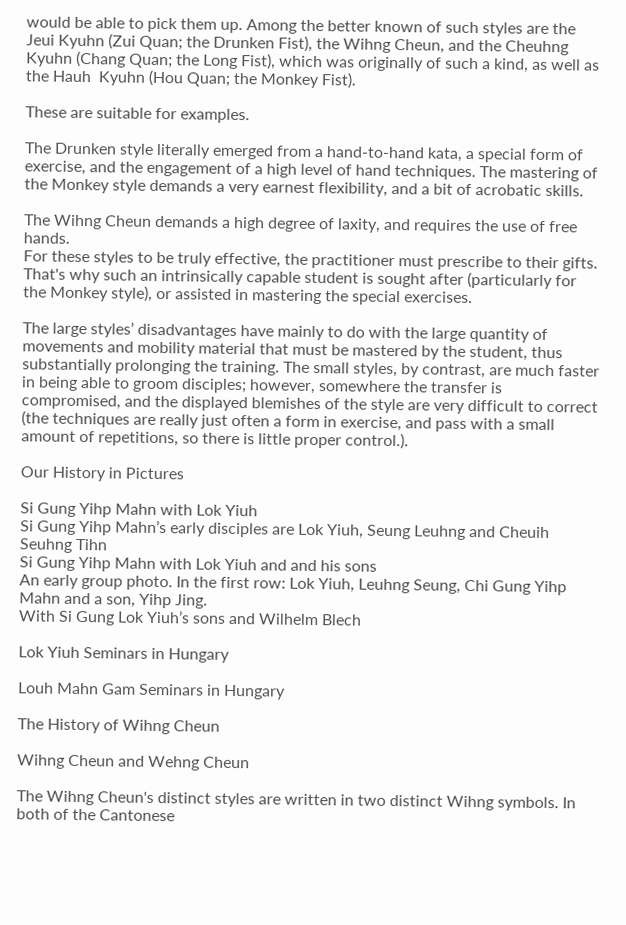would be able to pick them up. Among the better known of such styles are the Jeui Kyuhn (Zui Quan; the Drunken Fist), the Wihng Cheun, and the Cheuhng Kyuhn (Chang Quan; the Long Fist), which was originally of such a kind, as well as the Hauh  Kyuhn (Hou Quan; the Monkey Fist).

These are suitable for examples.

The Drunken style literally emerged from a hand-to-hand kata, a special form of exercise, and the engagement of a high level of hand techniques. The mastering of the Monkey style demands a very earnest flexibility, and a bit of acrobatic skills.

The Wihng Cheun demands a high degree of laxity, and requires the use of free hands.
For these styles to be truly effective, the practitioner must prescribe to their gifts. That's why such an intrinsically capable student is sought after (particularly for the Monkey style), or assisted in mastering the special exercises.

The large styles’ disadvantages have mainly to do with the large quantity of movements and mobility material that must be mastered by the student, thus substantially prolonging the training. The small styles, by contrast, are much faster in being able to groom disciples; however, somewhere the transfer is compromised, and the displayed blemishes of the style are very difficult to correct (the techniques are really just often a form in exercise, and pass with a small amount of repetitions, so there is little proper control.).

Our History in Pictures

Si Gung Yihp Mahn with Lok Yiuh
Si Gung Yihp Mahn’s early disciples are Lok Yiuh, Seung Leuhng and Cheuih Seuhng Tihn
Si Gung Yihp Mahn with Lok Yiuh and and his sons
An early group photo. In the first row: Lok Yiuh, Leuhng Seung, Chi Gung Yihp Mahn and a son, Yihp Jing.
With Si Gung Lok Yiuh’s sons and Wilhelm Blech

Lok Yiuh Seminars in Hungary

Louh Mahn Gam Seminars in Hungary

The History of Wihng Cheun

Wihng Cheun and Wehng Cheun

The Wihng Cheun's distinct styles are written in two distinct Wihng symbols. In both of the Cantonese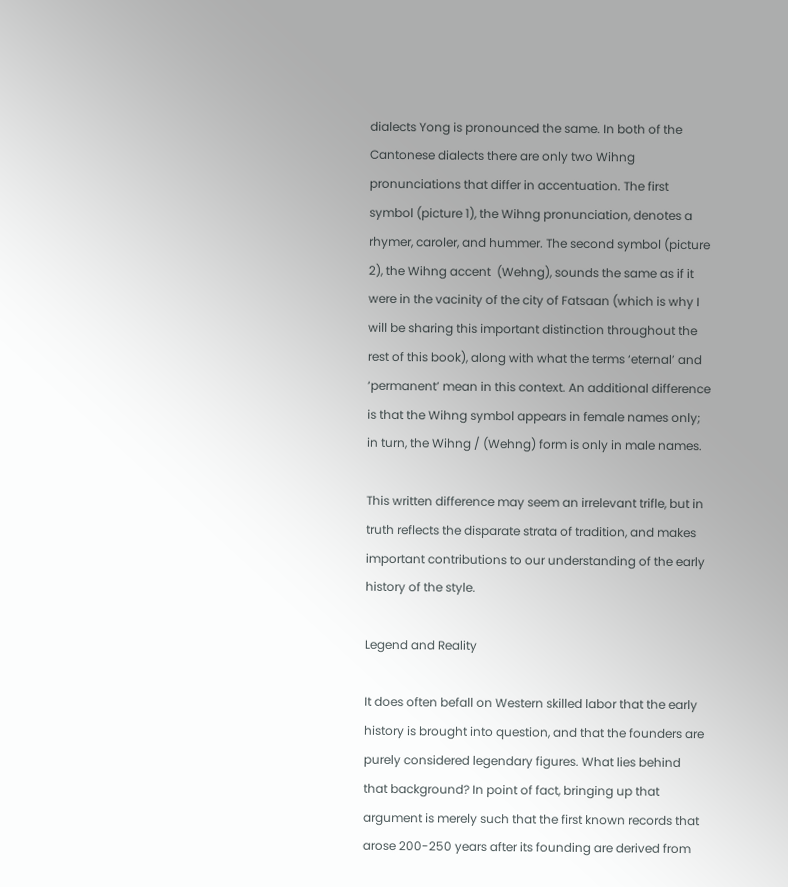dialects Yong is pronounced the same. In both of the Cantonese dialects there are only two Wihng pronunciations that differ in accentuation. The first symbol (picture 1), the Wihng pronunciation, denotes a rhymer, caroler, and hummer. The second symbol (picture 2), the Wihng accent  (Wehng), sounds the same as if it were in the vacinity of the city of Fatsaan (which is why I will be sharing this important distinction throughout the rest of this book), along with what the terms ‘eternal’ and ‘permanent’ mean in this context. An additional difference is that the Wihng symbol appears in female names only; in turn, the Wihng / (Wehng) form is only in male names.

This written difference may seem an irrelevant trifle, but in truth reflects the disparate strata of tradition, and makes important contributions to our understanding of the early history of the style.

Legend and Reality

It does often befall on Western skilled labor that the early history is brought into question, and that the founders are purely considered legendary figures. What lies behind that background? In point of fact, bringing up that argument is merely such that the first known records that arose 200-250 years after its founding are derived from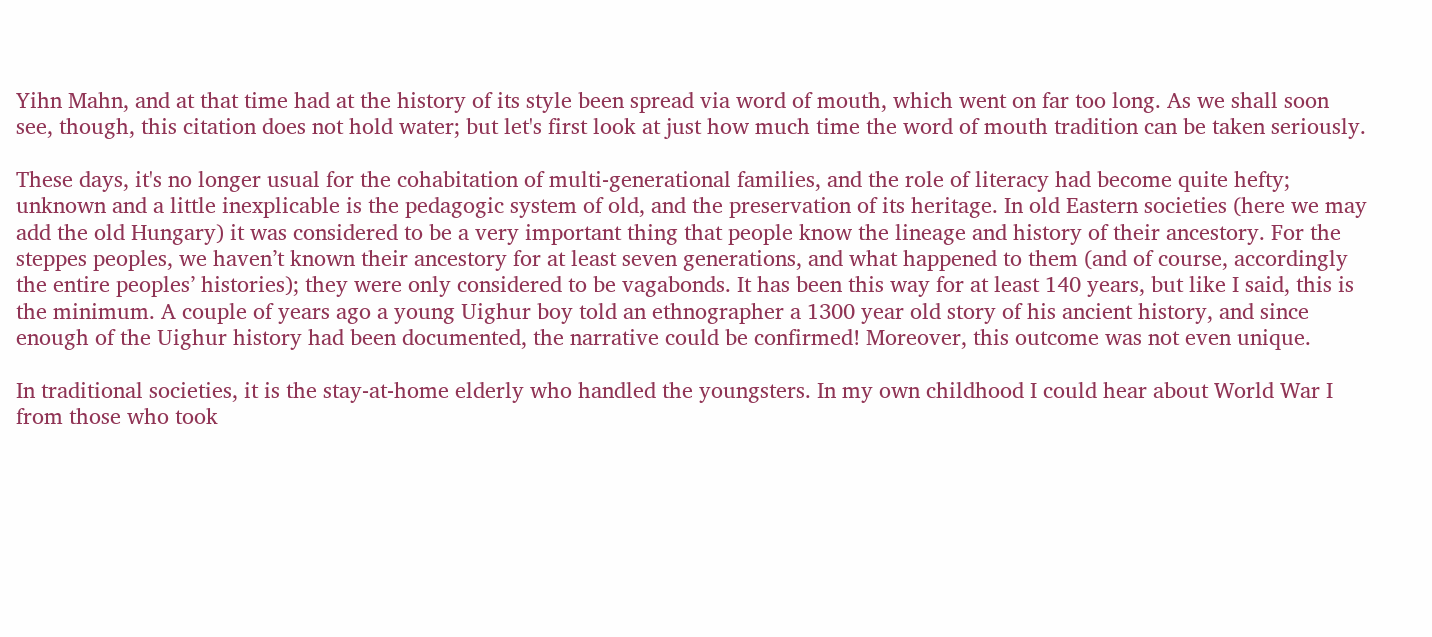Yihn Mahn, and at that time had at the history of its style been spread via word of mouth, which went on far too long. As we shall soon see, though, this citation does not hold water; but let's first look at just how much time the word of mouth tradition can be taken seriously.

These days, it's no longer usual for the cohabitation of multi-generational families, and the role of literacy had become quite hefty; unknown and a little inexplicable is the pedagogic system of old, and the preservation of its heritage. In old Eastern societies (here we may add the old Hungary) it was considered to be a very important thing that people know the lineage and history of their ancestory. For the steppes peoples, we haven’t known their ancestory for at least seven generations, and what happened to them (and of course, accordingly the entire peoples’ histories); they were only considered to be vagabonds. It has been this way for at least 140 years, but like I said, this is the minimum. A couple of years ago a young Uighur boy told an ethnographer a 1300 year old story of his ancient history, and since enough of the Uighur history had been documented, the narrative could be confirmed! Moreover, this outcome was not even unique.

In traditional societies, it is the stay-at-home elderly who handled the youngsters. In my own childhood I could hear about World War I from those who took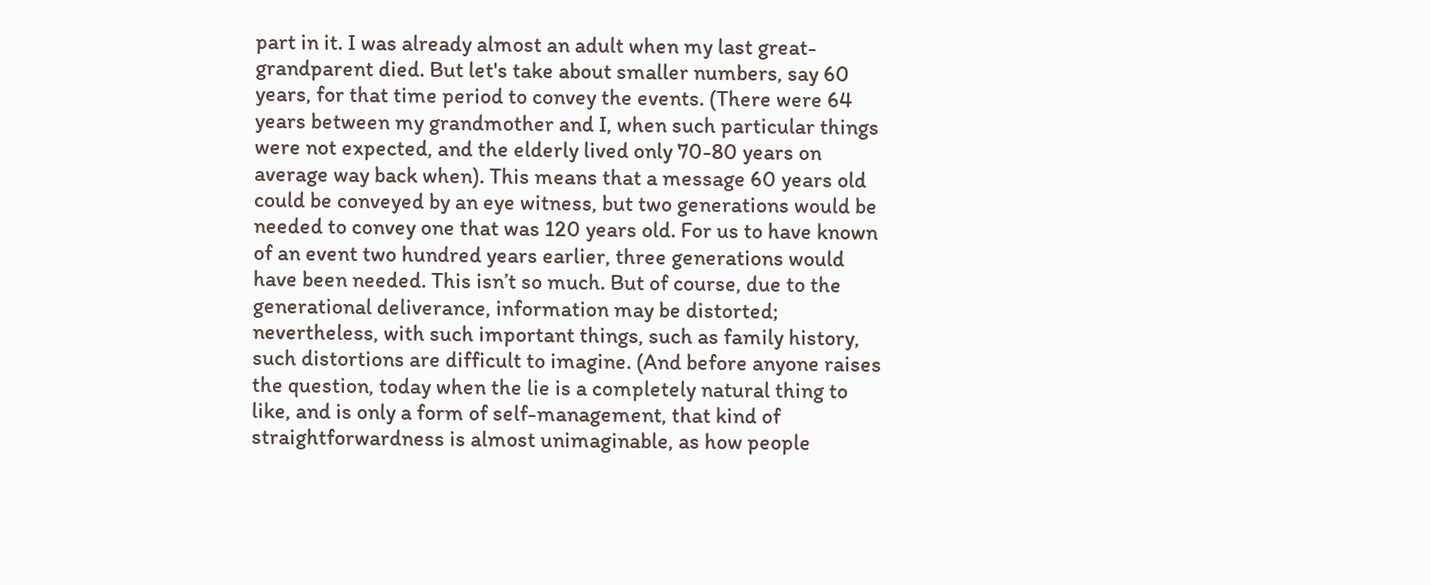part in it. I was already almost an adult when my last great-grandparent died. But let's take about smaller numbers, say 60 years, for that time period to convey the events. (There were 64 years between my grandmother and I, when such particular things were not expected, and the elderly lived only 70-80 years on average way back when). This means that a message 60 years old could be conveyed by an eye witness, but two generations would be needed to convey one that was 120 years old. For us to have known of an event two hundred years earlier, three generations would have been needed. This isn’t so much. But of course, due to the generational deliverance, information may be distorted; nevertheless, with such important things, such as family history, such distortions are difficult to imagine. (And before anyone raises the question, today when the lie is a completely natural thing to like, and is only a form of self-management, that kind of straightforwardness is almost unimaginable, as how people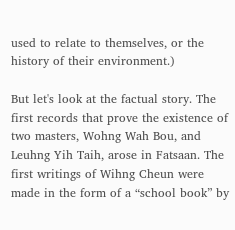used to relate to themselves, or the history of their environment.)

But let's look at the factual story. The first records that prove the existence of two masters, Wohng Wah Bou, and Leuhng Yih Taih, arose in Fatsaan. The first writings of Wihng Cheun were made in the form of a “school book” by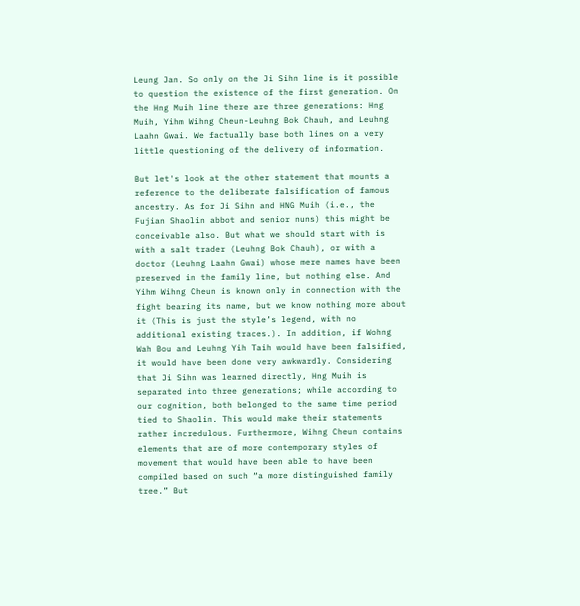Leung Jan. So only on the Ji Sihn line is it possible to question the existence of the first generation. On the Hng Muih line there are three generations: Hng Muih, Yihm Wihng Cheun-Leuhng Bok Chauh, and Leuhng Laahn Gwai. We factually base both lines on a very little questioning of the delivery of information.

But let's look at the other statement that mounts a reference to the deliberate falsification of famous ancestry. As for Ji Sihn and HNG Muih (i.e., the Fujian Shaolin abbot and senior nuns) this might be conceivable also. But what we should start with is with a salt trader (Leuhng Bok Chauh), or with a doctor (Leuhng Laahn Gwai) whose mere names have been preserved in the family line, but nothing else. And Yihm Wihng Cheun is known only in connection with the fight bearing its name, but we know nothing more about it (This is just the style’s legend, with no additional existing traces.). In addition, if Wohng Wah Bou and Leuhng Yih Taih would have been falsified, it would have been done very awkwardly. Considering that Ji Sihn was learned directly, Hng Muih is separated into three generations; while according to our cognition, both belonged to the same time period tied to Shaolin. This would make their statements rather incredulous. Furthermore, Wihng Cheun contains elements that are of more contemporary styles of movement that would have been able to have been compiled based on such “a more distinguished family tree.” But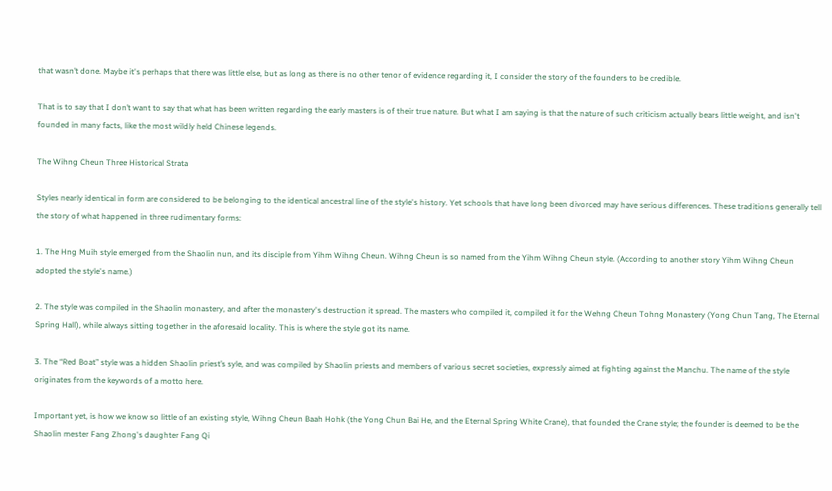that wasn’t done. Maybe it's perhaps that there was little else, but as long as there is no other tenor of evidence regarding it, I consider the story of the founders to be credible.

That is to say that I don’t want to say that what has been written regarding the early masters is of their true nature. But what I am saying is that the nature of such criticism actually bears little weight, and isn't founded in many facts, like the most wildly held Chinese legends.

The Wihng Cheun Three Historical Strata

Styles nearly identical in form are considered to be belonging to the identical ancestral line of the style's history. Yet schools that have long been divorced may have serious differences. These traditions generally tell the story of what happened in three rudimentary forms:

1. The Hng Muih style emerged from the Shaolin nun, and its disciple from Yihm Wihng Cheun. Wihng Cheun is so named from the Yihm Wihng Cheun style. (According to another story Yihm Wihng Cheun adopted the style's name.)

2. The style was compiled in the Shaolin monastery, and after the monastery's destruction it spread. The masters who compiled it, compiled it for the Wehng Cheun Tohng Monastery (Yong Chun Tang, The Eternal Spring Hall), while always sitting together in the aforesaid locality. This is where the style got its name.

3. The “Red Boat” style was a hidden Shaolin priest’s syle, and was compiled by Shaolin priests and members of various secret societies, expressly aimed at fighting against the Manchu. The name of the style originates from the keywords of a motto here.

Important yet, is how we know so little of an existing style, Wihng Cheun Baah Hohk (the Yong Chun Bai He, and the Eternal Spring White Crane), that founded the Crane style; the founder is deemed to be the Shaolin mester Fang Zhong's daughter Fang Qi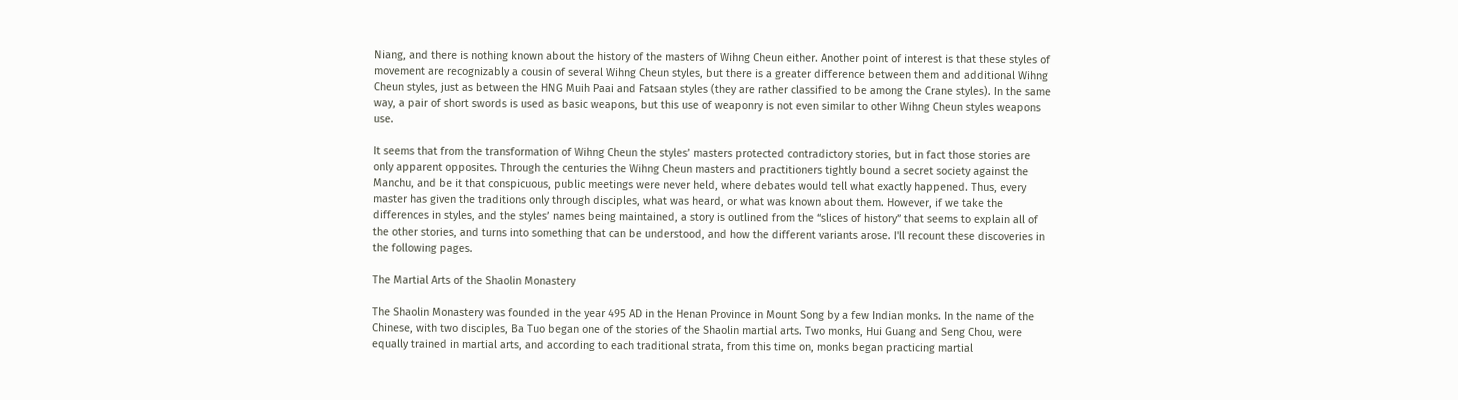Niang, and there is nothing known about the history of the masters of Wihng Cheun either. Another point of interest is that these styles of movement are recognizably a cousin of several Wihng Cheun styles, but there is a greater difference between them and additional Wihng Cheun styles, just as between the HNG Muih Paai and Fatsaan styles (they are rather classified to be among the Crane styles). In the same way, a pair of short swords is used as basic weapons, but this use of weaponry is not even similar to other Wihng Cheun styles weapons use.

It seems that from the transformation of Wihng Cheun the styles’ masters protected contradictory stories, but in fact those stories are only apparent opposites. Through the centuries the Wihng Cheun masters and practitioners tightly bound a secret society against the Manchu, and be it that conspicuous, public meetings were never held, where debates would tell what exactly happened. Thus, every master has given the traditions only through disciples, what was heard, or what was known about them. However, if we take the differences in styles, and the styles’ names being maintained, a story is outlined from the “slices of history” that seems to explain all of the other stories, and turns into something that can be understood, and how the different variants arose. I'll recount these discoveries in the following pages.

The Martial Arts of the Shaolin Monastery

The Shaolin Monastery was founded in the year 495 AD in the Henan Province in Mount Song by a few Indian monks. In the name of the Chinese, with two disciples, Ba Tuo began one of the stories of the Shaolin martial arts. Two monks, Hui Guang and Seng Chou, were equally trained in martial arts, and according to each traditional strata, from this time on, monks began practicing martial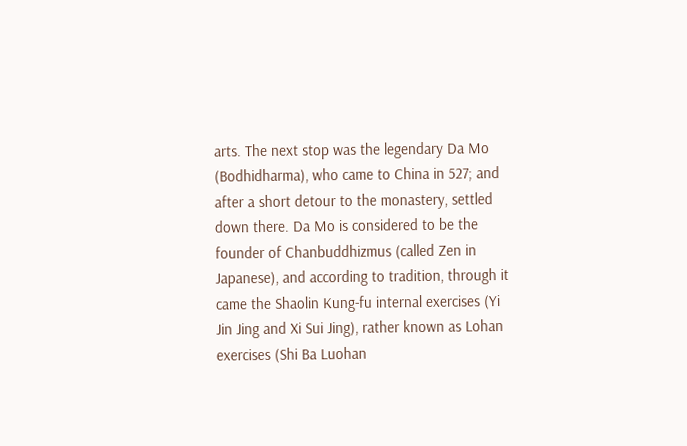arts. The next stop was the legendary Da Mo (Bodhidharma), who came to China in 527; and after a short detour to the monastery, settled down there. Da Mo is considered to be the founder of Chanbuddhizmus (called Zen in Japanese), and according to tradition, through it came the Shaolin Kung-fu internal exercises (Yi Jin Jing and Xi Sui Jing), rather known as Lohan exercises (Shi Ba Luohan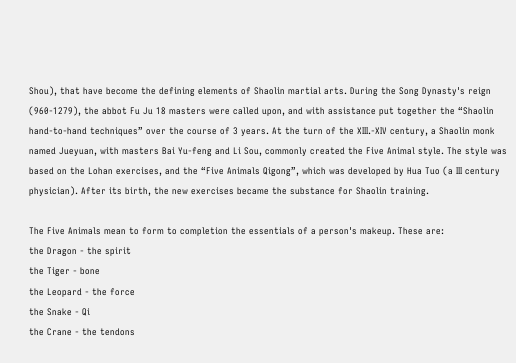Shou), that have become the defining elements of Shaolin martial arts. During the Song Dynasty's reign (960-1279), the abbot Fu Ju 18 masters were called upon, and with assistance put together the “Shaolin hand-to-hand techniques” over the course of 3 years. At the turn of the XIII.-XIV century, a Shaolin monk named Jueyuan, with masters Bai Yu-feng and Li Sou, commonly created the Five Animal style. The style was based on the Lohan exercises, and the “Five Animals Qigong”, which was developed by Hua Tuo (a III century physician). After its birth, the new exercises became the substance for Shaolin training.

The Five Animals mean to form to completion the essentials of a person's makeup. These are:
the Dragon - the spirit
the Tiger - bone
the Leopard - the force
the Snake - Qi
the Crane - the tendons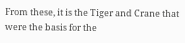From these, it is the Tiger and Crane that were the basis for the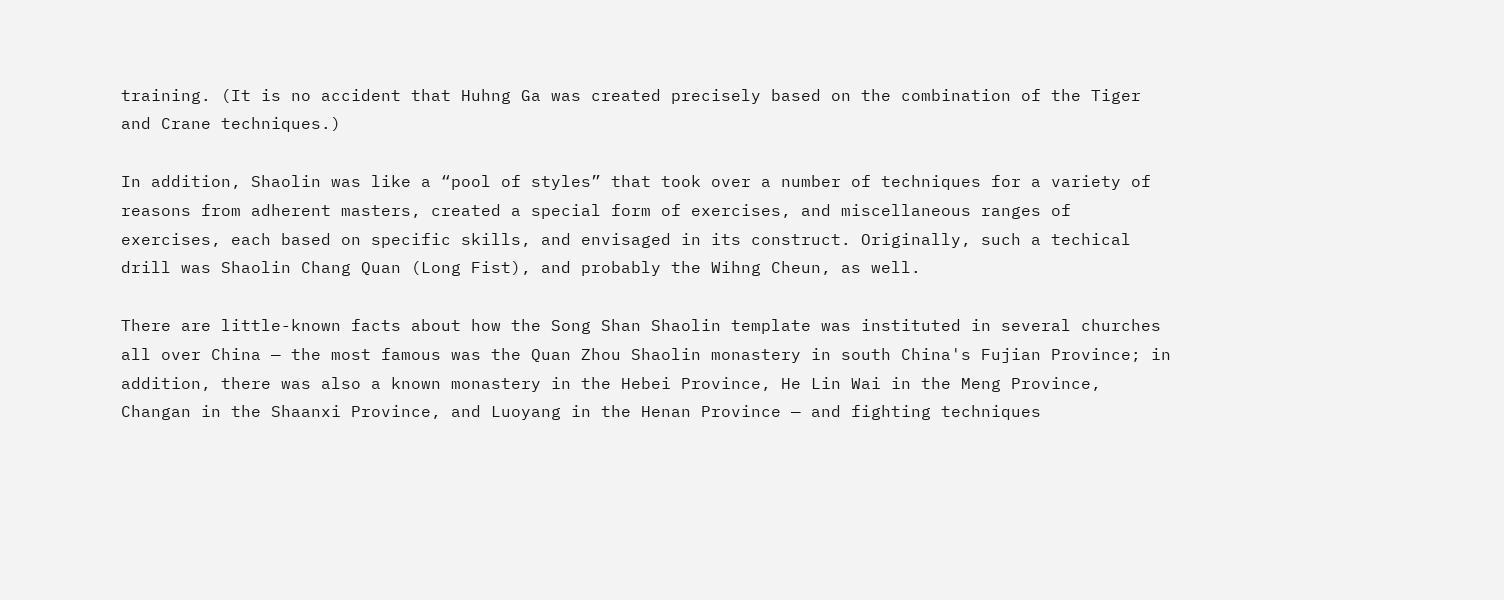training. (It is no accident that Huhng Ga was created precisely based on the combination of the Tiger and Crane techniques.)

In addition, Shaolin was like a “pool of styles” that took over a number of techniques for a variety of reasons from adherent masters, created a special form of exercises, and miscellaneous ranges of exercises, each based on specific skills, and envisaged in its construct. Originally, such a techical drill was Shaolin Chang Quan (Long Fist), and probably the Wihng Cheun, as well.

There are little-known facts about how the Song Shan Shaolin template was instituted in several churches all over China — the most famous was the Quan Zhou Shaolin monastery in south China's Fujian Province; in addition, there was also a known monastery in the Hebei Province, He Lin Wai in the Meng Province, Changan in the Shaanxi Province, and Luoyang in the Henan Province — and fighting techniques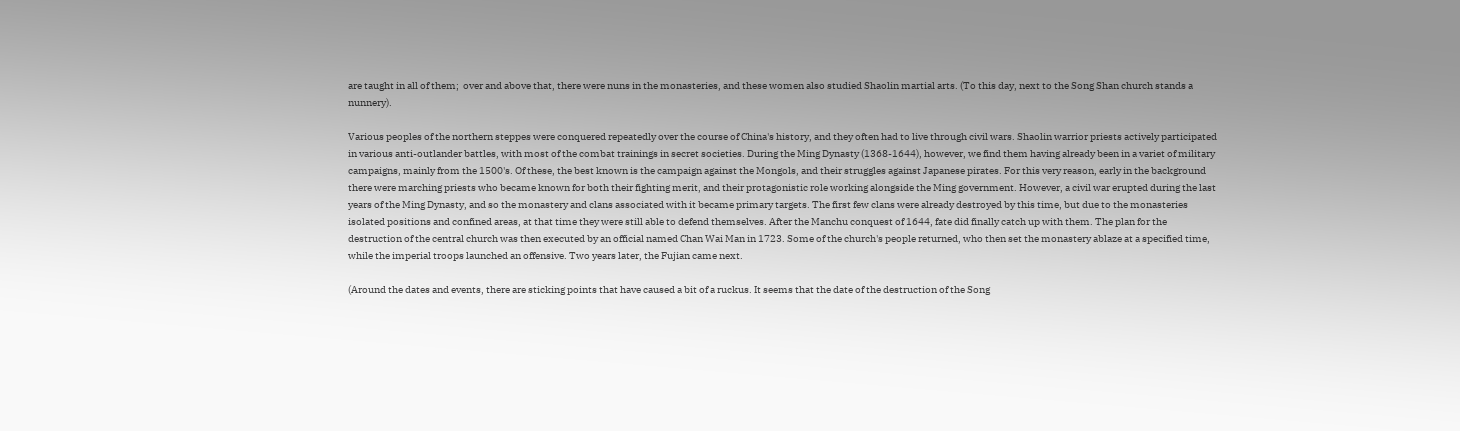are taught in all of them;  over and above that, there were nuns in the monasteries, and these women also studied Shaolin martial arts. (To this day, next to the Song Shan church stands a nunnery).

Various peoples of the northern steppes were conquered repeatedly over the course of China's history, and they often had to live through civil wars. Shaolin warrior priests actively participated in various anti-outlander battles, with most of the combat trainings in secret societies. During the Ming Dynasty (1368-1644), however, we find them having already been in a variet of military campaigns, mainly from the 1500's. Of these, the best known is the campaign against the Mongols, and their struggles against Japanese pirates. For this very reason, early in the background there were marching priests who became known for both their fighting merit, and their protagonistic role working alongside the Ming government. However, a civil war erupted during the last years of the Ming Dynasty, and so the monastery and clans associated with it became primary targets. The first few clans were already destroyed by this time, but due to the monasteries isolated positions and confined areas, at that time they were still able to defend themselves. After the Manchu conquest of 1644, fate did finally catch up with them. The plan for the destruction of the central church was then executed by an official named Chan Wai Man in 1723. Some of the church's people returned, who then set the monastery ablaze at a specified time, while the imperial troops launched an offensive. Two years later, the Fujian came next.

(Around the dates and events, there are sticking points that have caused a bit of a ruckus. It seems that the date of the destruction of the Song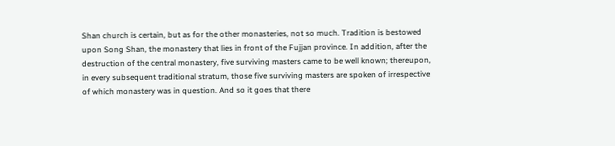Shan church is certain, but as for the other monasteries, not so much. Tradition is bestowed upon Song Shan, the monastery that lies in front of the Fujjan province. In addition, after the destruction of the central monastery, five surviving masters came to be well known; thereupon, in every subsequent traditional stratum, those five surviving masters are spoken of irrespective of which monastery was in question. And so it goes that there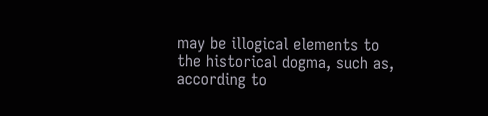may be illogical elements to the historical dogma, such as, according to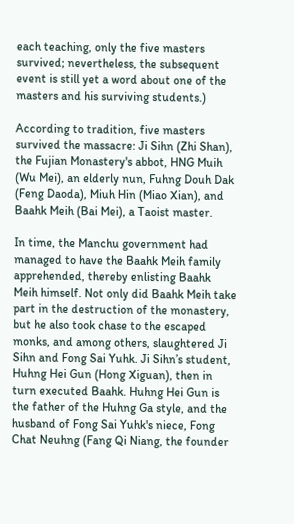each teaching, only the five masters survived; nevertheless, the subsequent event is still yet a word about one of the masters and his surviving students.)

According to tradition, five masters survived the massacre: Ji Sihn (Zhi Shan), the Fujian Monastery's abbot, HNG Muih (Wu Mei), an elderly nun, Fuhng Douh Dak (Feng Daoda), Miuh Hin (Miao Xian), and Baahk Meih (Bai Mei), a Taoist master.

In time, the Manchu government had managed to have the Baahk Meih family apprehended, thereby enlisting Baahk Meih himself. Not only did Baahk Meih take part in the destruction of the monastery, but he also took chase to the escaped monks, and among others, slaughtered Ji Sihn and Fong Sai Yuhk. Ji Sihn’s student, Huhng Hei Gun (Hong Xiguan), then in turn executed Baahk. Huhng Hei Gun is the father of the Huhng Ga style, and the husband of Fong Sai Yuhk's niece, Fong Chat Neuhng (Fang Qi Niang, the founder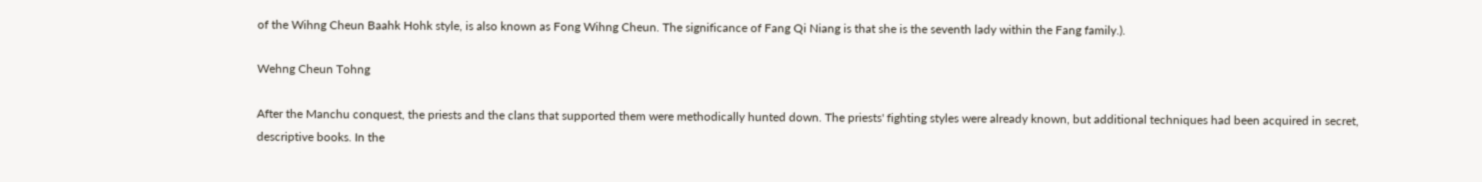of the Wihng Cheun Baahk Hohk style, is also known as Fong Wihng Cheun. The significance of Fang Qi Niang is that she is the seventh lady within the Fang family.).

Wehng Cheun Tohng

After the Manchu conquest, the priests and the clans that supported them were methodically hunted down. The priests' fighting styles were already known, but additional techniques had been acquired in secret, descriptive books. In the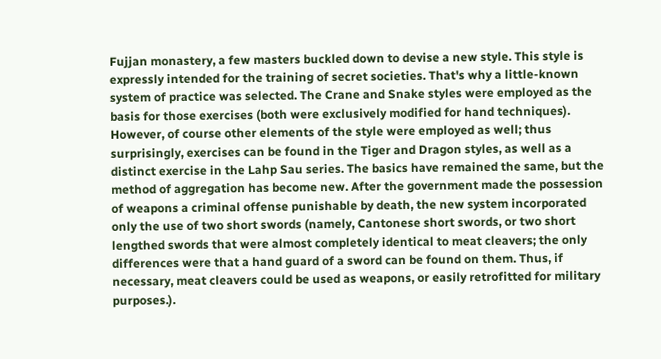Fujjan monastery, a few masters buckled down to devise a new style. This style is expressly intended for the training of secret societies. That's why a little-known system of practice was selected. The Crane and Snake styles were employed as the basis for those exercises (both were exclusively modified for hand techniques). However, of course other elements of the style were employed as well; thus surprisingly, exercises can be found in the Tiger and Dragon styles, as well as a distinct exercise in the Lahp Sau series. The basics have remained the same, but the method of aggregation has become new. After the government made the possession of weapons a criminal offense punishable by death, the new system incorporated only the use of two short swords (namely, Cantonese short swords, or two short lengthed swords that were almost completely identical to meat cleavers; the only differences were that a hand guard of a sword can be found on them. Thus, if necessary, meat cleavers could be used as weapons, or easily retrofitted for military purposes.).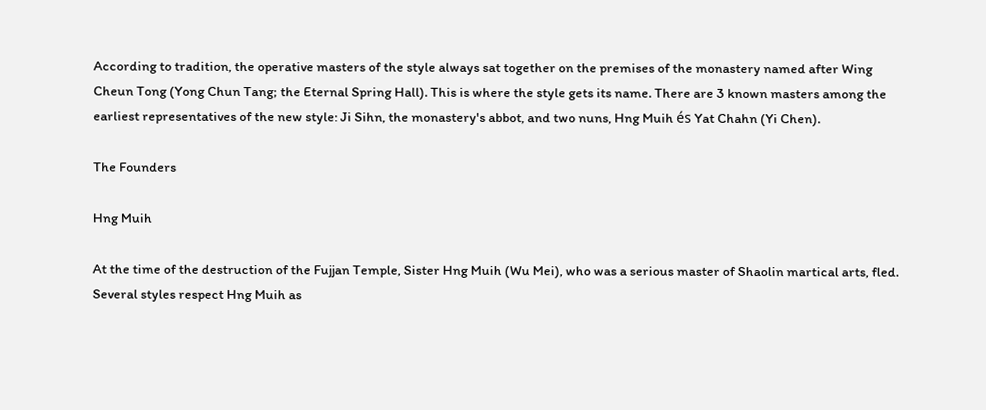According to tradition, the operative masters of the style always sat together on the premises of the monastery named after Wing Cheun Tong (Yong Chun Tang; the Eternal Spring Hall). This is where the style gets its name. There are 3 known masters among the earliest representatives of the new style: Ji Sihn, the monastery's abbot, and two nuns, Hng Muih és Yat Chahn (Yi Chen).

The Founders

Hng Muih

At the time of the destruction of the Fujjan Temple, Sister Hng Muih (Wu Mei), who was a serious master of Shaolin martical arts, fled. Several styles respect Hng Muih as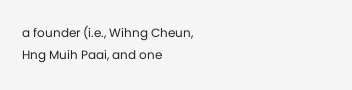a founder (i.e., Wihng Cheun, Hng Muih Paai, and one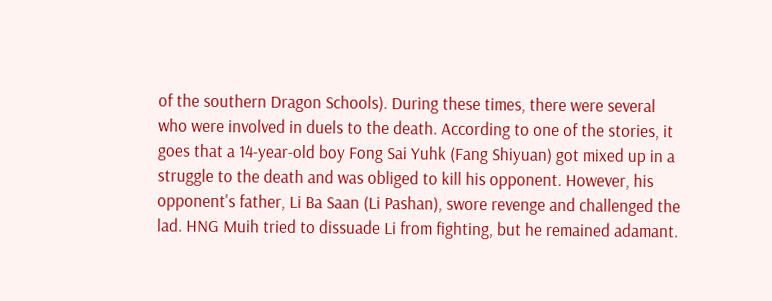of the southern Dragon Schools). During these times, there were several who were involved in duels to the death. According to one of the stories, it goes that a 14-year-old boy Fong Sai Yuhk (Fang Shiyuan) got mixed up in a struggle to the death and was obliged to kill his opponent. However, his opponent's father, Li Ba Saan (Li Pashan), swore revenge and challenged the lad. HNG Muih tried to dissuade Li from fighting, but he remained adamant.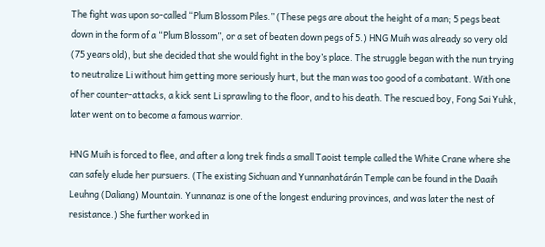The fight was upon so-called “Plum Blossom Piles.” (These pegs are about the height of a man; 5 pegs beat down in the form of a “Plum Blossom”, or a set of beaten down pegs of 5.) HNG Muih was already so very old (75 years old), but she decided that she would fight in the boy’s place. The struggle began with the nun trying to neutralize Li without him getting more seriously hurt, but the man was too good of a combatant. With one of her counter-attacks, a kick sent Li sprawling to the floor, and to his death. The rescued boy, Fong Sai Yuhk, later went on to become a famous warrior.

HNG Muih is forced to flee, and after a long trek finds a small Taoist temple called the White Crane where she can safely elude her pursuers. (The existing Sichuan and Yunnanhatárán Temple can be found in the Daaih Leuhng (Daliang) Mountain. Yunnanaz is one of the longest enduring provinces, and was later the nest of resistance.) She further worked in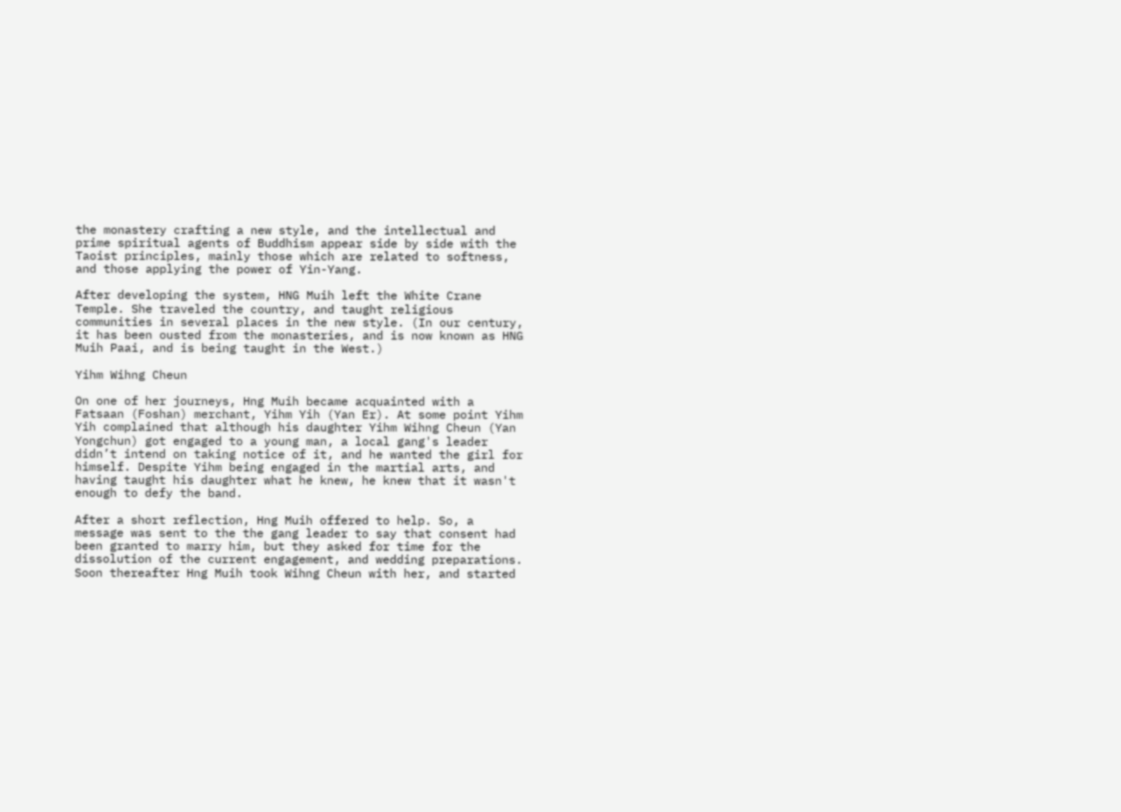the monastery crafting a new style, and the intellectual and prime spiritual agents of Buddhism appear side by side with the Taoist principles, mainly those which are related to softness, and those applying the power of Yin-Yang.

After developing the system, HNG Muih left the White Crane Temple. She traveled the country, and taught religious communities in several places in the new style. (In our century, it has been ousted from the monasteries, and is now known as HNG Muih Paai, and is being taught in the West.)

Yihm Wihng Cheun

On one of her journeys, Hng Muih became acquainted with a Fatsaan (Foshan) merchant, Yihm Yih (Yan Er). At some point Yihm Yih complained that although his daughter Yihm Wihng Cheun (Yan Yongchun) got engaged to a young man, a local gang's leader didn’t intend on taking notice of it, and he wanted the girl for himself. Despite Yihm being engaged in the martial arts, and having taught his daughter what he knew, he knew that it wasn't enough to defy the band.

After a short reflection, Hng Muih offered to help. So, a message was sent to the the gang leader to say that consent had been granted to marry him, but they asked for time for the dissolution of the current engagement, and wedding preparations. Soon thereafter Hng Muih took Wihng Cheun with her, and started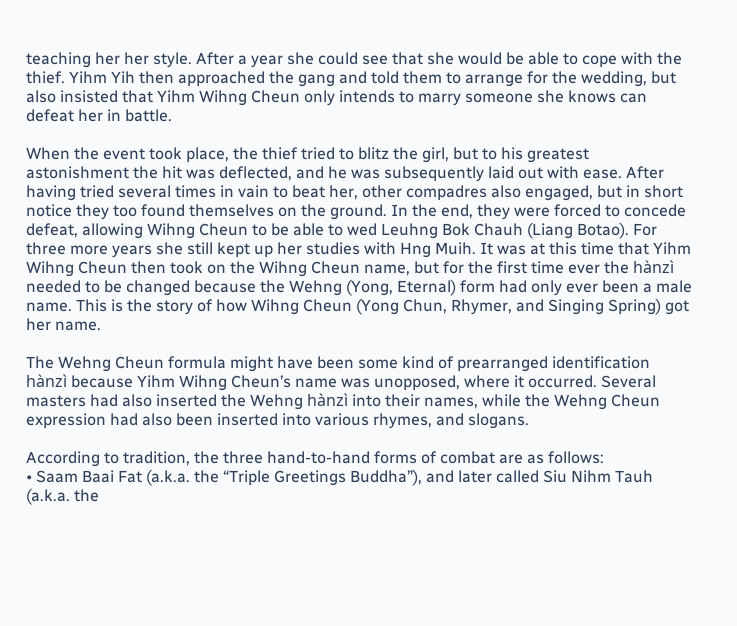teaching her her style. After a year she could see that she would be able to cope with the thief. Yihm Yih then approached the gang and told them to arrange for the wedding, but also insisted that Yihm Wihng Cheun only intends to marry someone she knows can defeat her in battle.

When the event took place, the thief tried to blitz the girl, but to his greatest astonishment the hit was deflected, and he was subsequently laid out with ease. After having tried several times in vain to beat her, other compadres also engaged, but in short notice they too found themselves on the ground. In the end, they were forced to concede defeat, allowing Wihng Cheun to be able to wed Leuhng Bok Chauh (Liang Botao). For three more years she still kept up her studies with Hng Muih. It was at this time that Yihm Wihng Cheun then took on the Wihng Cheun name, but for the first time ever the hànzì needed to be changed because the Wehng (Yong, Eternal) form had only ever been a male name. This is the story of how Wihng Cheun (Yong Chun, Rhymer, and Singing Spring) got her name.

The Wehng Cheun formula might have been some kind of prearranged identification hànzì because Yihm Wihng Cheun’s name was unopposed, where it occurred. Several masters had also inserted the Wehng hànzì into their names, while the Wehng Cheun expression had also been inserted into various rhymes, and slogans.

According to tradition, the three hand-to-hand forms of combat are as follows:
• Saam Baai Fat (a.k.a. the “Triple Greetings Buddha”), and later called Siu Nihm Tauh (a.k.a. the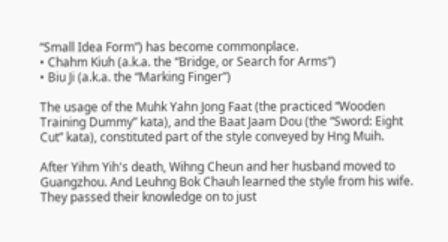“Small Idea Form”) has become commonplace.
• Chahm Kiuh (a.k.a. the “Bridge, or Search for Arms”)
• Biu Ji (a.k.a. the “Marking Finger”)

The usage of the Muhk Yahn Jong Faat (the practiced “Wooden Training Dummy” kata), and the Baat Jaam Dou (the “Sword: Eight Cut” kata), constituted part of the style conveyed by Hng Muih.

After Yihm Yih's death, Wihng Cheun and her husband moved to Guangzhou. And Leuhng Bok Chauh learned the style from his wife. They passed their knowledge on to just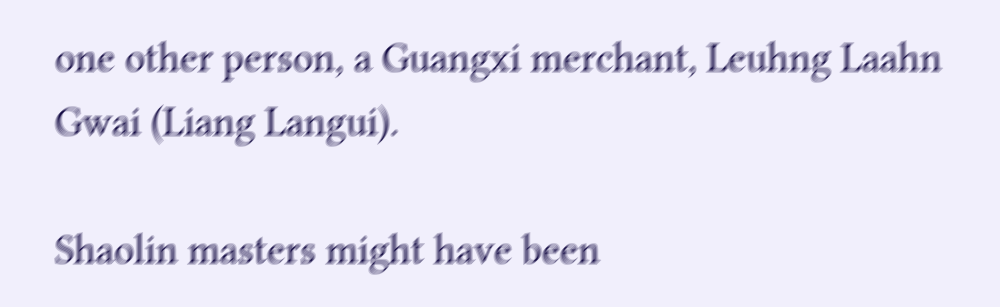one other person, a Guangxi merchant, Leuhng Laahn Gwai (Liang Langui).

Shaolin masters might have been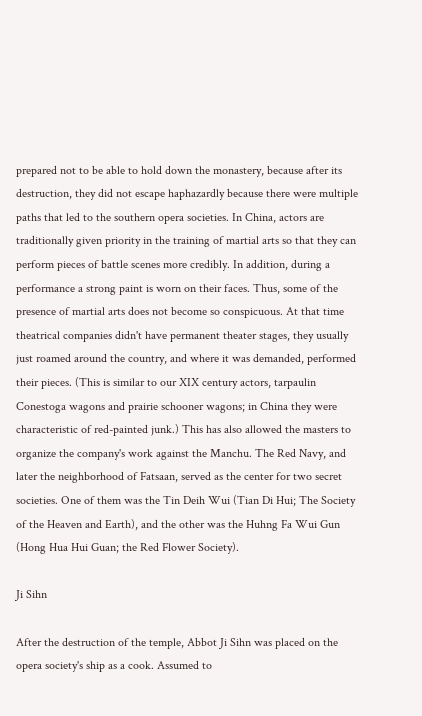prepared not to be able to hold down the monastery, because after its destruction, they did not escape haphazardly because there were multiple paths that led to the southern opera societies. In China, actors are traditionally given priority in the training of martial arts so that they can perform pieces of battle scenes more credibly. In addition, during a performance a strong paint is worn on their faces. Thus, some of the presence of martial arts does not become so conspicuous. At that time theatrical companies didn't have permanent theater stages, they usually just roamed around the country, and where it was demanded, performed their pieces. (This is similar to our XIX century actors, tarpaulin Conestoga wagons and prairie schooner wagons; in China they were characteristic of red-painted junk.) This has also allowed the masters to organize the company's work against the Manchu. The Red Navy, and later the neighborhood of Fatsaan, served as the center for two secret societies. One of them was the Tin Deih Wui (Tian Di Hui; The Society of the Heaven and Earth), and the other was the Huhng Fa Wui Gun (Hong Hua Hui Guan; the Red Flower Society).

Ji Sihn

After the destruction of the temple, Abbot Ji Sihn was placed on the opera society's ship as a cook. Assumed to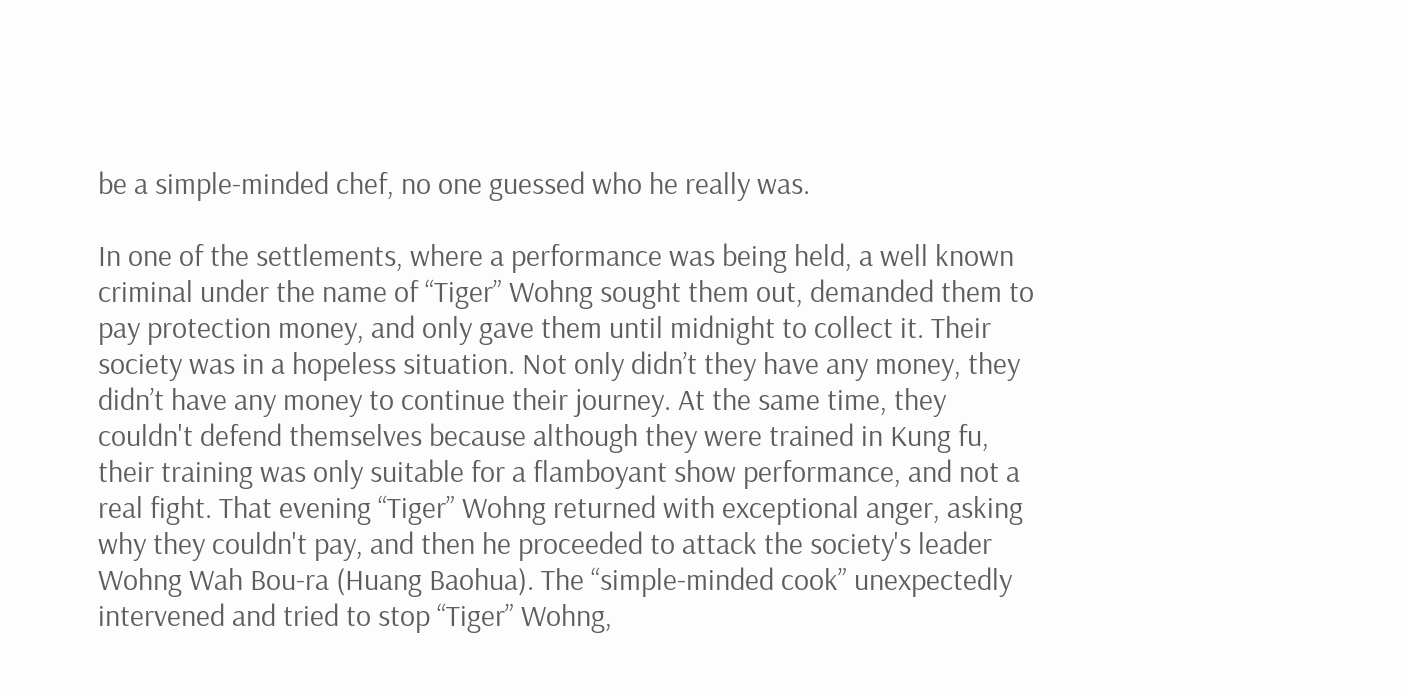be a simple-minded chef, no one guessed who he really was.

In one of the settlements, where a performance was being held, a well known criminal under the name of “Tiger” Wohng sought them out, demanded them to pay protection money, and only gave them until midnight to collect it. Their society was in a hopeless situation. Not only didn’t they have any money, they didn’t have any money to continue their journey. At the same time, they couldn't defend themselves because although they were trained in Kung fu, their training was only suitable for a flamboyant show performance, and not a real fight. That evening “Tiger” Wohng returned with exceptional anger, asking why they couldn't pay, and then he proceeded to attack the society's leader Wohng Wah Bou-ra (Huang Baohua). The “simple-minded cook” unexpectedly intervened and tried to stop “Tiger” Wohng,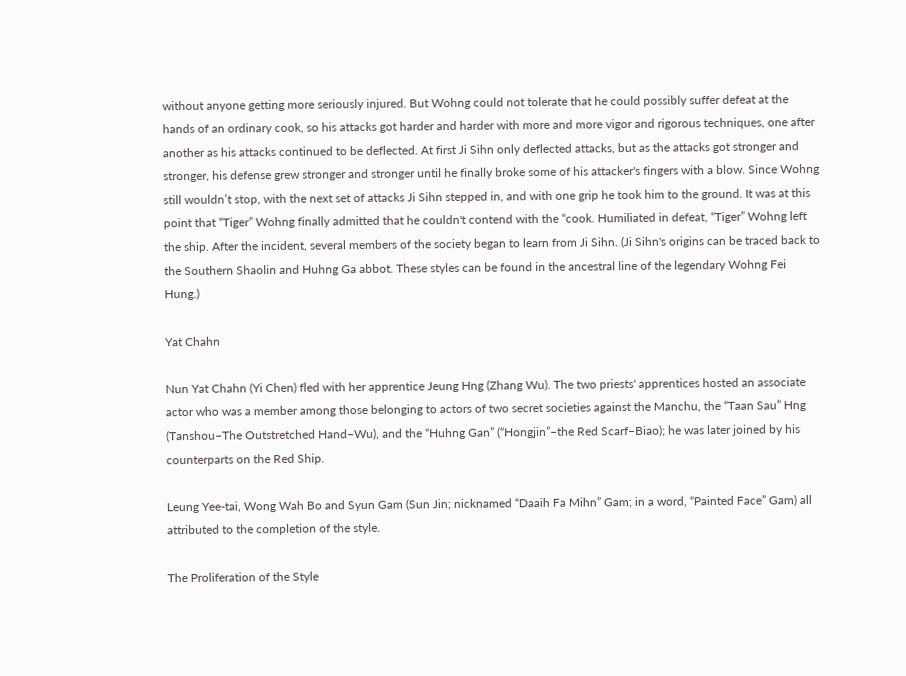without anyone getting more seriously injured. But Wohng could not tolerate that he could possibly suffer defeat at the hands of an ordinary cook, so his attacks got harder and harder with more and more vigor and rigorous techniques, one after another as his attacks continued to be deflected. At first Ji Sihn only deflected attacks, but as the attacks got stronger and stronger, his defense grew stronger and stronger until he finally broke some of his attacker's fingers with a blow. Since Wohng still wouldn’t stop, with the next set of attacks Ji Sihn stepped in, and with one grip he took him to the ground. It was at this point that “Tiger” Wohng finally admitted that he couldn't contend with the “cook. Humiliated in defeat, “Tiger” Wohng left the ship. After the incident, several members of the society began to learn from Ji Sihn. (Ji Sihn's origins can be traced back to the Southern Shaolin and Huhng Ga abbot. These styles can be found in the ancestral line of the legendary Wohng Fei Hung.)

Yat Chahn

Nun Yat Chahn (Yi Chen) fled with her apprentice Jeung Hng (Zhang Wu). The two priests' apprentices hosted an associate actor who was a member among those belonging to actors of two secret societies against the Manchu, the “Taan Sau” Hng (Tanshou–The Outstretched Hand–Wu), and the “Huhng Gan” (“Hongjin”–the Red Scarf–Biao); he was later joined by his counterparts on the Red Ship.

Leung Yee-tai, Wong Wah Bo and Syun Gam (Sun Jin; nicknamed “Daaih Fa Mihn” Gam; in a word, “Painted Face” Gam) all attributed to the completion of the style.

The Proliferation of the Style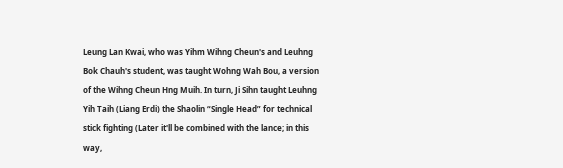Leung Lan Kwai, who was Yihm Wihng Cheun's and Leuhng Bok Chauh's student, was taught Wohng Wah Bou, a version of the Wihng Cheun Hng Muih. In turn, Ji Sihn taught Leuhng Yih Taih (Liang Erdi) the Shaolin “Single Head” for technical stick fighting (Later it'll be combined with the lance; in this way,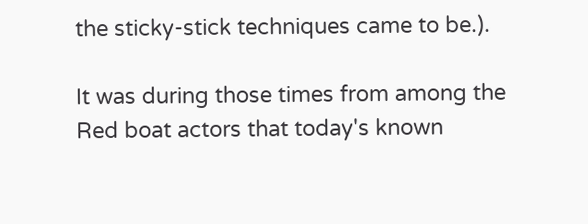the sticky-stick techniques came to be.).

It was during those times from among the Red boat actors that today's known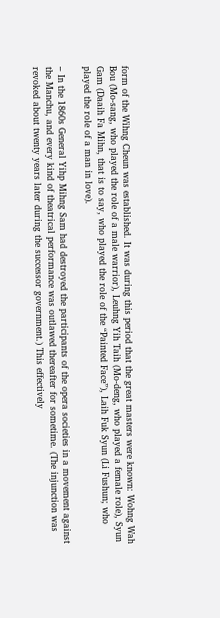form of the Wihng Cheun was established. It was during this period that the great masters were known: Wohng Wah Bou (Mo-sang, who played the role of a male warrior), Leuhng Yih Taih (Mo-deng, who played a female role), Syun Gam (Daaih Fa Mihn, that is to say, who played the role of the “Painted Face”), Laih Fuk Syun (Li Fushun; who played the role of a man in love).

– In the 1860s General Yihp Mihng Sam had destroyed the participants of the opera societies in a movement against the Manchu, and every kind of theatrical performance was outlawed thereafter for sometime. (The injunction was revoked about twenty years later during the successor government.) This effectively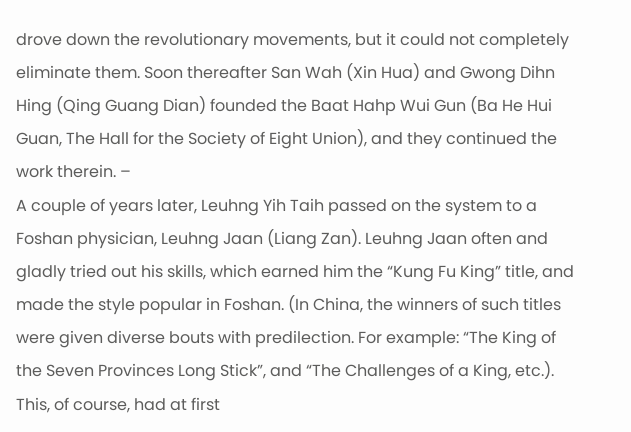drove down the revolutionary movements, but it could not completely eliminate them. Soon thereafter San Wah (Xin Hua) and Gwong Dihn Hing (Qing Guang Dian) founded the Baat Hahp Wui Gun (Ba He Hui Guan, The Hall for the Society of Eight Union), and they continued the work therein. –
A couple of years later, Leuhng Yih Taih passed on the system to a Foshan physician, Leuhng Jaan (Liang Zan). Leuhng Jaan often and gladly tried out his skills, which earned him the “Kung Fu King” title, and made the style popular in Foshan. (In China, the winners of such titles were given diverse bouts with predilection. For example: “The King of the Seven Provinces Long Stick”, and “The Challenges of a King, etc.). This, of course, had at first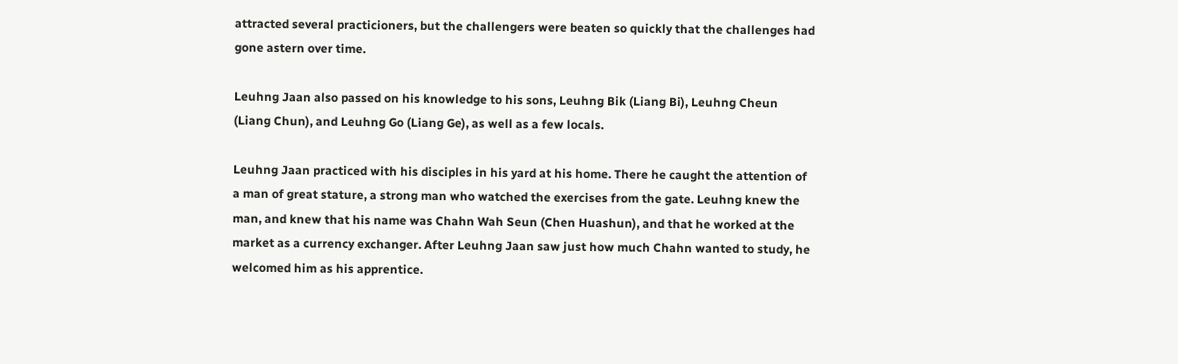attracted several practicioners, but the challengers were beaten so quickly that the challenges had gone astern over time.

Leuhng Jaan also passed on his knowledge to his sons, Leuhng Bik (Liang Bi), Leuhng Cheun (Liang Chun), and Leuhng Go (Liang Ge), as well as a few locals.

Leuhng Jaan practiced with his disciples in his yard at his home. There he caught the attention of a man of great stature, a strong man who watched the exercises from the gate. Leuhng knew the man, and knew that his name was Chahn Wah Seun (Chen Huashun), and that he worked at the market as a currency exchanger. After Leuhng Jaan saw just how much Chahn wanted to study, he welcomed him as his apprentice.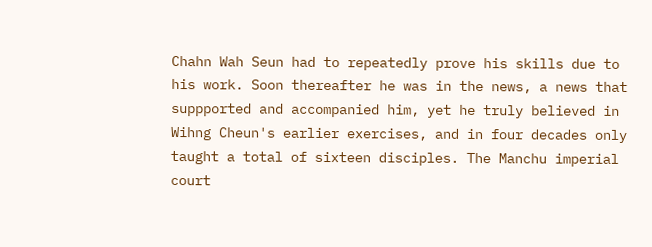Chahn Wah Seun had to repeatedly prove his skills due to his work. Soon thereafter he was in the news, a news that suppported and accompanied him, yet he truly believed in Wihng Cheun's earlier exercises, and in four decades only taught a total of sixteen disciples. The Manchu imperial court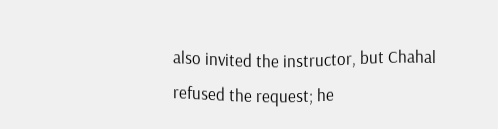also invited the instructor, but Chahal refused the request; he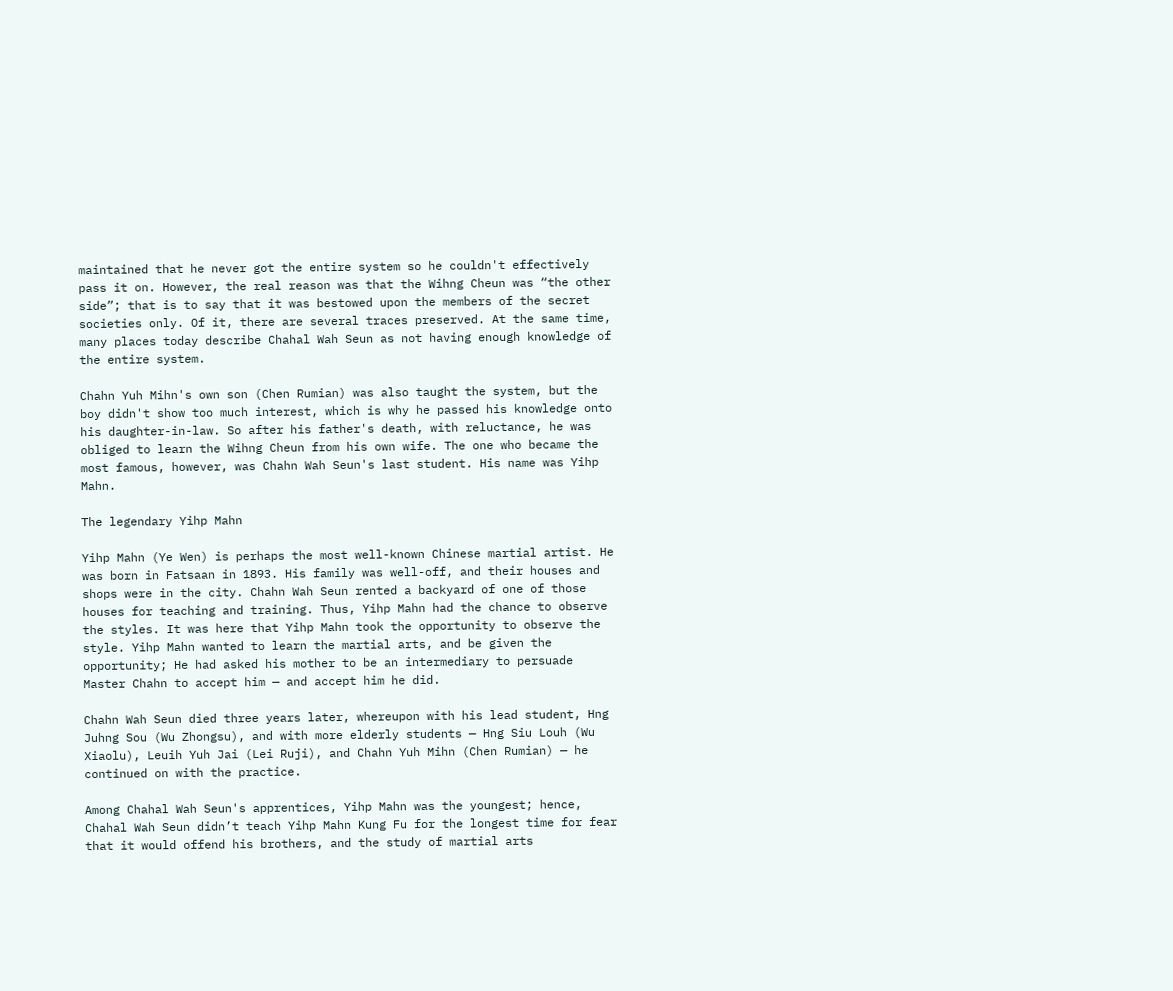maintained that he never got the entire system so he couldn't effectively pass it on. However, the real reason was that the Wihng Cheun was “the other side”; that is to say that it was bestowed upon the members of the secret societies only. Of it, there are several traces preserved. At the same time, many places today describe Chahal Wah Seun as not having enough knowledge of the entire system.

Chahn Yuh Mihn's own son (Chen Rumian) was also taught the system, but the boy didn't show too much interest, which is why he passed his knowledge onto his daughter-in-law. So after his father's death, with reluctance, he was obliged to learn the Wihng Cheun from his own wife. The one who became the most famous, however, was Chahn Wah Seun's last student. His name was Yihp Mahn.

The legendary Yihp Mahn

Yihp Mahn (Ye Wen) is perhaps the most well-known Chinese martial artist. He was born in Fatsaan in 1893. His family was well-off, and their houses and shops were in the city. Chahn Wah Seun rented a backyard of one of those houses for teaching and training. Thus, Yihp Mahn had the chance to observe the styles. It was here that Yihp Mahn took the opportunity to observe the style. Yihp Mahn wanted to learn the martial arts, and be given the opportunity; He had asked his mother to be an intermediary to persuade Master Chahn to accept him — and accept him he did.

Chahn Wah Seun died three years later, whereupon with his lead student, Hng Juhng Sou (Wu Zhongsu), and with more elderly students — Hng Siu Louh (Wu Xiaolu), Leuih Yuh Jai (Lei Ruji), and Chahn Yuh Mihn (Chen Rumian) — he continued on with the practice.

Among Chahal Wah Seun's apprentices, Yihp Mahn was the youngest; hence, Chahal Wah Seun didn’t teach Yihp Mahn Kung Fu for the longest time for fear that it would offend his brothers, and the study of martial arts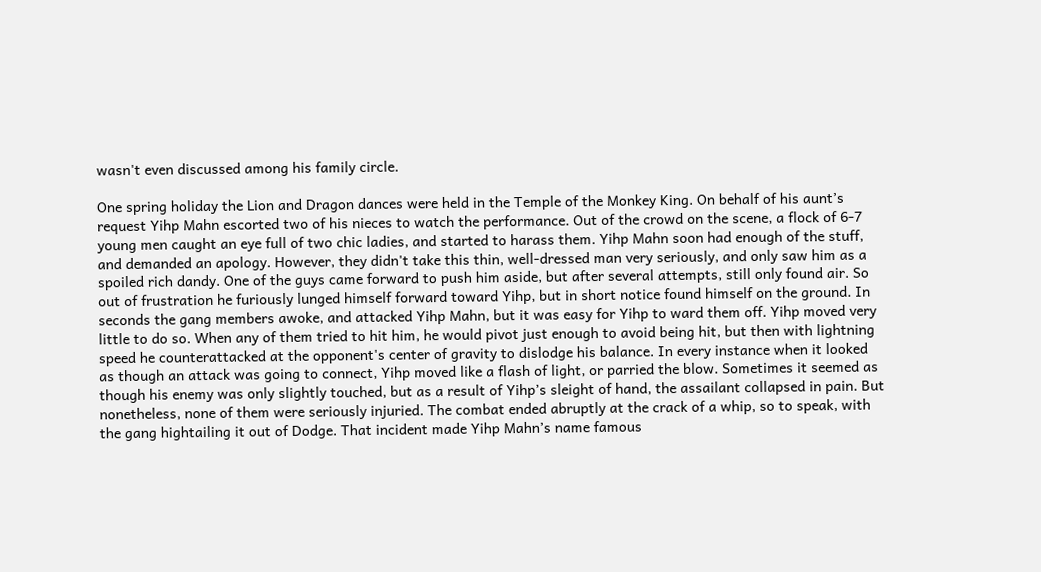wasn't even discussed among his family circle.

One spring holiday the Lion and Dragon dances were held in the Temple of the Monkey King. On behalf of his aunt’s request Yihp Mahn escorted two of his nieces to watch the performance. Out of the crowd on the scene, a flock of 6-7 young men caught an eye full of two chic ladies, and started to harass them. Yihp Mahn soon had enough of the stuff, and demanded an apology. However, they didn't take this thin, well-dressed man very seriously, and only saw him as a spoiled rich dandy. One of the guys came forward to push him aside, but after several attempts, still only found air. So out of frustration he furiously lunged himself forward toward Yihp, but in short notice found himself on the ground. In seconds the gang members awoke, and attacked Yihp Mahn, but it was easy for Yihp to ward them off. Yihp moved very little to do so. When any of them tried to hit him, he would pivot just enough to avoid being hit, but then with lightning speed he counterattacked at the opponent's center of gravity to dislodge his balance. In every instance when it looked as though an attack was going to connect, Yihp moved like a flash of light, or parried the blow. Sometimes it seemed as though his enemy was only slightly touched, but as a result of Yihp’s sleight of hand, the assailant collapsed in pain. But nonetheless, none of them were seriously injuried. The combat ended abruptly at the crack of a whip, so to speak, with the gang hightailing it out of Dodge. That incident made Yihp Mahn’s name famous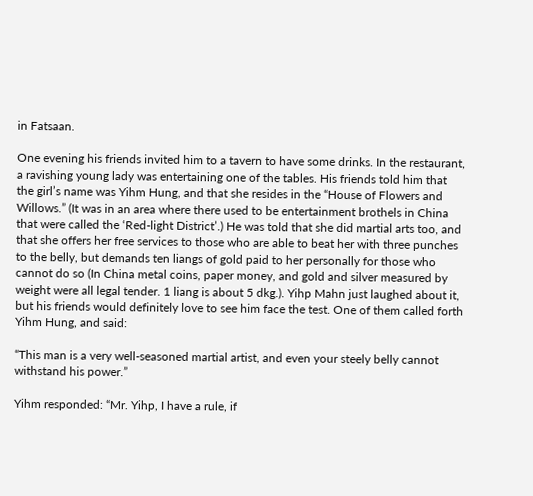in Fatsaan.

One evening his friends invited him to a tavern to have some drinks. In the restaurant, a ravishing young lady was entertaining one of the tables. His friends told him that the girl’s name was Yihm Hung, and that she resides in the “House of Flowers and Willows.” (It was in an area where there used to be entertainment brothels in China that were called the ‘Red-light District’.) He was told that she did martial arts too, and that she offers her free services to those who are able to beat her with three punches to the belly, but demands ten liangs of gold paid to her personally for those who cannot do so (In China metal coins, paper money, and gold and silver measured by weight were all legal tender. 1 liang is about 5 dkg.). Yihp Mahn just laughed about it, but his friends would definitely love to see him face the test. One of them called forth Yihm Hung, and said:

“This man is a very well-seasoned martial artist, and even your steely belly cannot withstand his power.”

Yihm responded: “Mr. Yihp, I have a rule, if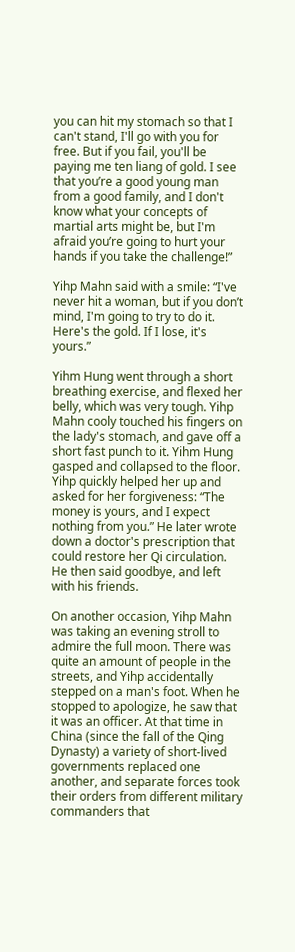you can hit my stomach so that I can't stand, I'll go with you for free. But if you fail, you'll be paying me ten liang of gold. I see that you’re a good young man from a good family, and I don't know what your concepts of martial arts might be, but I'm afraid you’re going to hurt your hands if you take the challenge!”

Yihp Mahn said with a smile: “I've never hit a woman, but if you don’t mind, I'm going to try to do it. Here's the gold. If I lose, it's yours.”

Yihm Hung went through a short breathing exercise, and flexed her belly, which was very tough. Yihp Mahn cooly touched his fingers on the lady's stomach, and gave off a short fast punch to it. Yihm Hung gasped and collapsed to the floor. Yihp quickly helped her up and asked for her forgiveness: “The money is yours, and I expect nothing from you.” He later wrote down a doctor's prescription that could restore her Qi circulation. He then said goodbye, and left with his friends.

On another occasion, Yihp Mahn was taking an evening stroll to admire the full moon. There was quite an amount of people in the streets, and Yihp accidentally stepped on a man's foot. When he stopped to apologize, he saw that it was an officer. At that time in China (since the fall of the Qing Dynasty) a variety of short-lived governments replaced one another, and separate forces took their orders from different military commanders that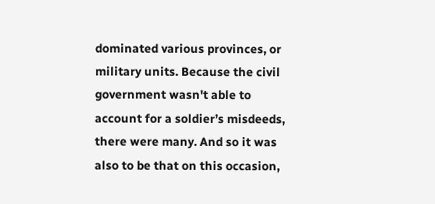dominated various provinces, or military units. Because the civil government wasn't able to account for a soldier’s misdeeds, there were many. And so it was also to be that on this occasion,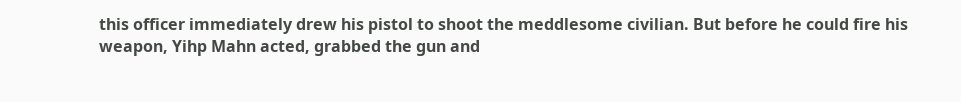this officer immediately drew his pistol to shoot the meddlesome civilian. But before he could fire his weapon, Yihp Mahn acted, grabbed the gun and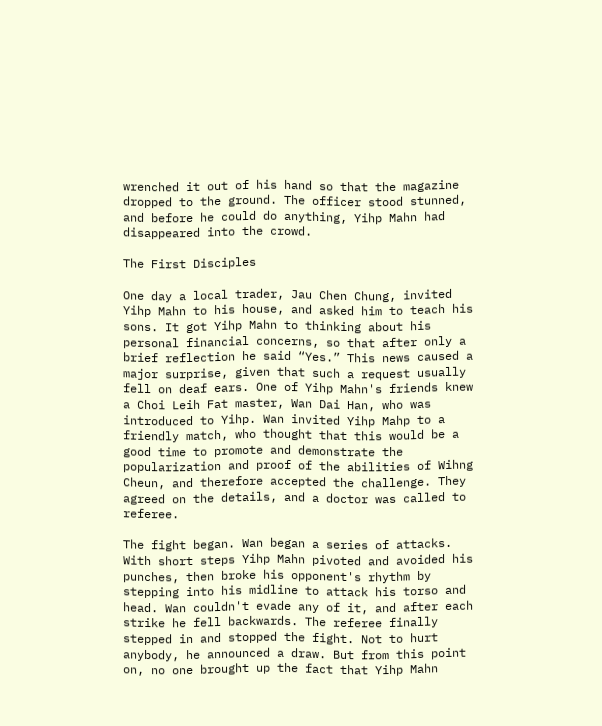wrenched it out of his hand so that the magazine dropped to the ground. The officer stood stunned, and before he could do anything, Yihp Mahn had disappeared into the crowd.

The First Disciples

One day a local trader, Jau Chen Chung, invited Yihp Mahn to his house, and asked him to teach his sons. It got Yihp Mahn to thinking about his personal financial concerns, so that after only a brief reflection he said “Yes.” This news caused a major surprise, given that such a request usually fell on deaf ears. One of Yihp Mahn's friends knew a Choi Leih Fat master, Wan Dai Han, who was introduced to Yihp. Wan invited Yihp Mahp to a friendly match, who thought that this would be a good time to promote and demonstrate the popularization and proof of the abilities of Wihng Cheun, and therefore accepted the challenge. They agreed on the details, and a doctor was called to referee.

The fight began. Wan began a series of attacks. With short steps Yihp Mahn pivoted and avoided his punches, then broke his opponent's rhythm by stepping into his midline to attack his torso and head. Wan couldn't evade any of it, and after each strike he fell backwards. The referee finally stepped in and stopped the fight. Not to hurt anybody, he announced a draw. But from this point on, no one brought up the fact that Yihp Mahn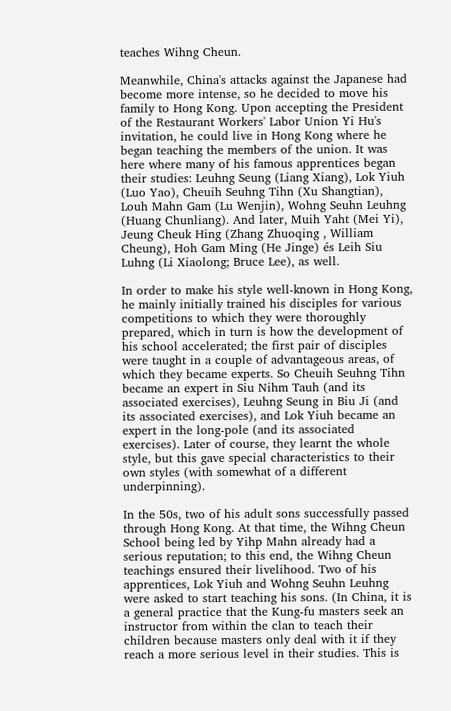teaches Wihng Cheun.

Meanwhile, China's attacks against the Japanese had become more intense, so he decided to move his family to Hong Kong. Upon accepting the President of the Restaurant Workers' Labor Union Yi Hu's invitation, he could live in Hong Kong where he began teaching the members of the union. It was here where many of his famous apprentices began their studies: Leuhng Seung (Liang Xiang), Lok Yiuh (Luo Yao), Cheuih Seuhng Tihn (Xu Shangtian), Louh Mahn Gam (Lu Wenjin), Wohng Seuhn Leuhng (Huang Chunliang). And later, Muih Yaht (Mei Yi), Jeung Cheuk Hing (Zhang Zhuoqing , William Cheung), Hoh Gam Ming (He Jinge) és Leih Siu Luhng (Li Xiaolong; Bruce Lee), as well.

In order to make his style well-known in Hong Kong, he mainly initially trained his disciples for various competitions to which they were thoroughly prepared, which in turn is how the development of his school accelerated; the first pair of disciples were taught in a couple of advantageous areas, of which they became experts. So Cheuih Seuhng Tihn became an expert in Siu Nihm Tauh (and its associated exercises), Leuhng Seung in Biu Ji (and its associated exercises), and Lok Yiuh became an expert in the long-pole (and its associated exercises). Later of course, they learnt the whole style, but this gave special characteristics to their own styles (with somewhat of a different underpinning).

In the 50s, two of his adult sons successfully passed through Hong Kong. At that time, the Wihng Cheun School being led by Yihp Mahn already had a serious reputation; to this end, the Wihng Cheun teachings ensured their livelihood. Two of his apprentices, Lok Yiuh and Wohng Seuhn Leuhng were asked to start teaching his sons. (In China, it is a general practice that the Kung-fu masters seek an instructor from within the clan to teach their children because masters only deal with it if they reach a more serious level in their studies. This is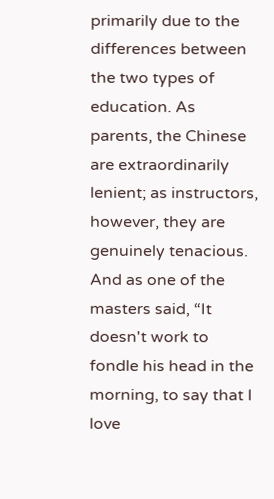primarily due to the differences between the two types of education. As parents, the Chinese are extraordinarily lenient; as instructors, however, they are genuinely tenacious. And as one of the masters said, “It doesn't work to fondle his head in the morning, to say that I love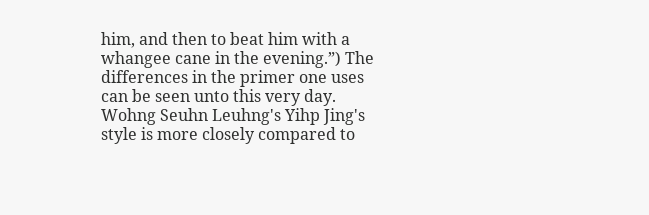him, and then to beat him with a whangee cane in the evening.”) The differences in the primer one uses can be seen unto this very day. Wohng Seuhn Leuhng's Yihp Jing's style is more closely compared to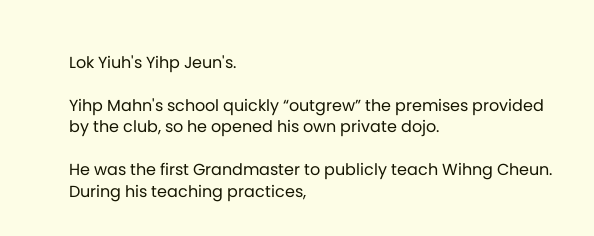Lok Yiuh's Yihp Jeun's.

Yihp Mahn's school quickly “outgrew” the premises provided by the club, so he opened his own private dojo.

He was the first Grandmaster to publicly teach Wihng Cheun. During his teaching practices,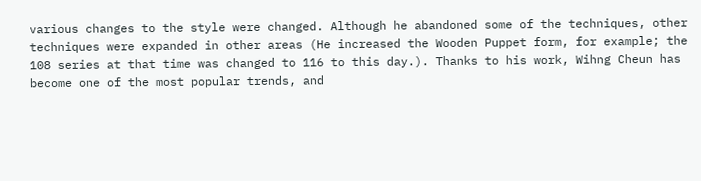various changes to the style were changed. Although he abandoned some of the techniques, other techniques were expanded in other areas (He increased the Wooden Puppet form, for example; the 108 series at that time was changed to 116 to this day.). Thanks to his work, Wihng Cheun has become one of the most popular trends, and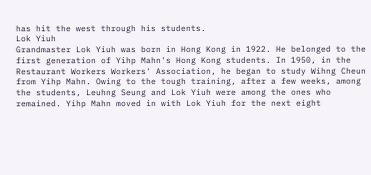has hit the west through his students.
Lok Yiuh
Grandmaster Lok Yiuh was born in Hong Kong in 1922. He belonged to the first generation of Yihp Mahn's Hong Kong students. In 1950, in the Restaurant Workers Workers' Association, he began to study Wihng Cheun from Yihp Mahn. Owing to the tough training, after a few weeks, among the students, Leuhng Seung and Lok Yiuh were among the ones who remained. Yihp Mahn moved in with Lok Yiuh for the next eight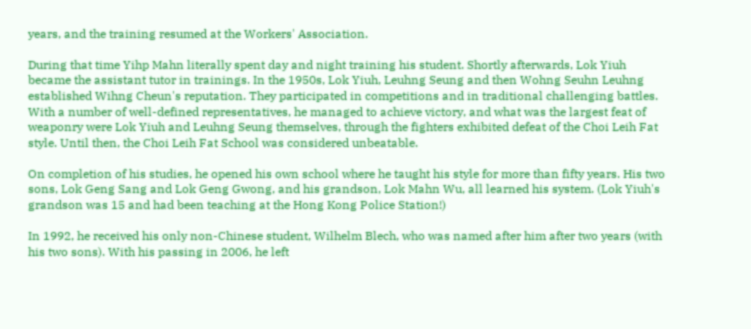years, and the training resumed at the Workers' Association.

During that time Yihp Mahn literally spent day and night training his student. Shortly afterwards, Lok Yiuh became the assistant tutor in trainings. In the 1950s, Lok Yiuh, Leuhng Seung and then Wohng Seuhn Leuhng established Wihng Cheun's reputation. They participated in competitions and in traditional challenging battles. With a number of well-defined representatives, he managed to achieve victory, and what was the largest feat of weaponry were Lok Yiuh and Leuhng Seung themselves, through the fighters exhibited defeat of the Choi Leih Fat style. Until then, the Choi Leih Fat School was considered unbeatable.

On completion of his studies, he opened his own school where he taught his style for more than fifty years. His two sons, Lok Geng Sang and Lok Geng Gwong, and his grandson, Lok Mahn Wu, all learned his system. (Lok Yiuh's grandson was 15 and had been teaching at the Hong Kong Police Station!)

In 1992, he received his only non-Chinese student, Wilhelm Blech, who was named after him after two years (with his two sons). With his passing in 2006, he left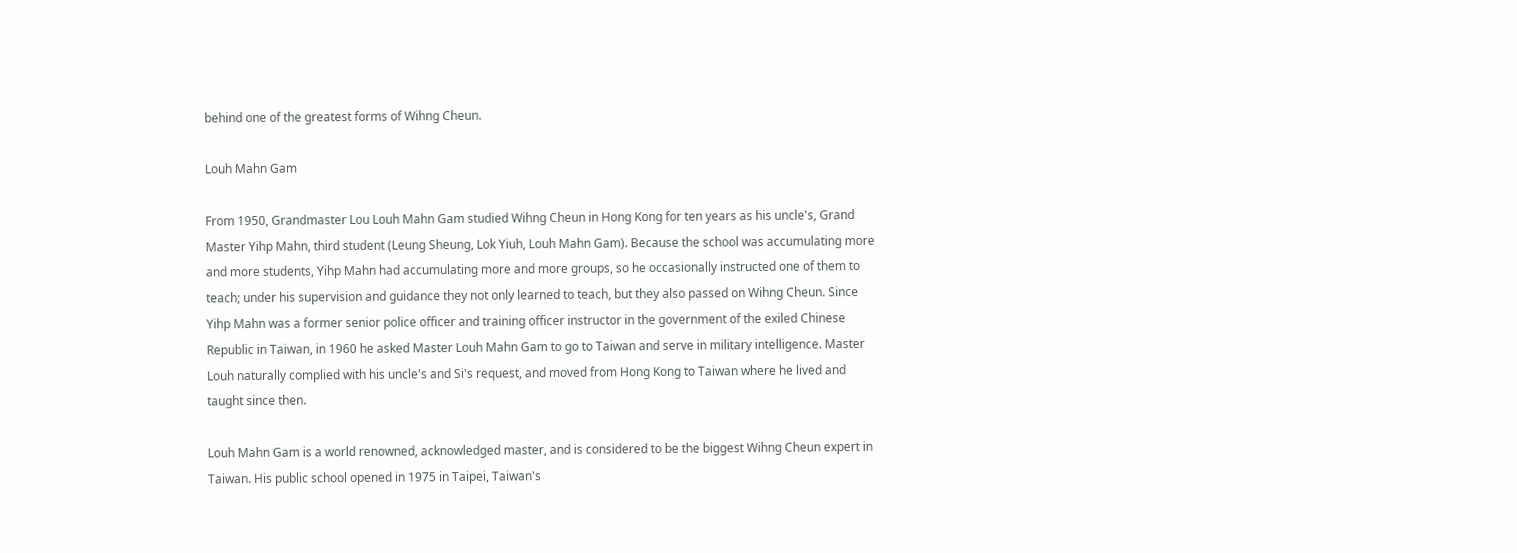behind one of the greatest forms of Wihng Cheun.

Louh Mahn Gam

From 1950, Grandmaster Lou Louh Mahn Gam studied Wihng Cheun in Hong Kong for ten years as his uncle's, Grand Master Yihp Mahn, third student (Leung Sheung, Lok Yiuh, Louh Mahn Gam). Because the school was accumulating more and more students, Yihp Mahn had accumulating more and more groups, so he occasionally instructed one of them to teach; under his supervision and guidance they not only learned to teach, but they also passed on Wihng Cheun. Since Yihp Mahn was a former senior police officer and training officer instructor in the government of the exiled Chinese Republic in Taiwan, in 1960 he asked Master Louh Mahn Gam to go to Taiwan and serve in military intelligence. Master Louh naturally complied with his uncle's and Si's request, and moved from Hong Kong to Taiwan where he lived and taught since then.

Louh Mahn Gam is a world renowned, acknowledged master, and is considered to be the biggest Wihng Cheun expert in Taiwan. His public school opened in 1975 in Taipei, Taiwan's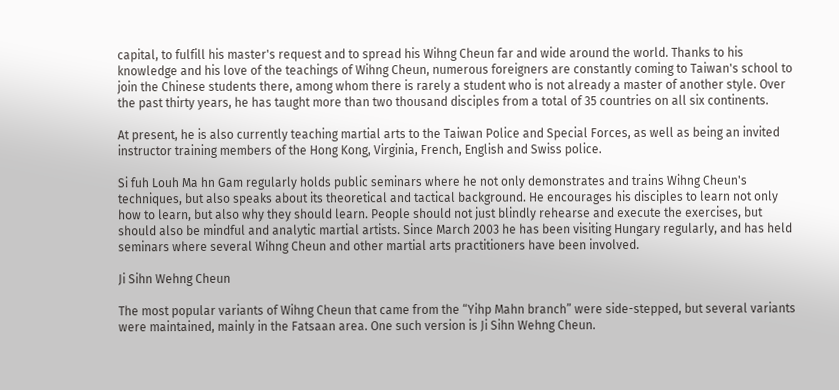capital, to fulfill his master's request and to spread his Wihng Cheun far and wide around the world. Thanks to his knowledge and his love of the teachings of Wihng Cheun, numerous foreigners are constantly coming to Taiwan's school to join the Chinese students there, among whom there is rarely a student who is not already a master of another style. Over the past thirty years, he has taught more than two thousand disciples from a total of 35 countries on all six continents.

At present, he is also currently teaching martial arts to the Taiwan Police and Special Forces, as well as being an invited instructor training members of the Hong Kong, Virginia, French, English and Swiss police.

Si fuh Louh Ma hn Gam regularly holds public seminars where he not only demonstrates and trains Wihng Cheun's techniques, but also speaks about its theoretical and tactical background. He encourages his disciples to learn not only how to learn, but also why they should learn. People should not just blindly rehearse and execute the exercises, but should also be mindful and analytic martial artists. Since March 2003 he has been visiting Hungary regularly, and has held seminars where several Wihng Cheun and other martial arts practitioners have been involved.

Ji Sihn Wehng Cheun

The most popular variants of Wihng Cheun that came from the “Yihp Mahn branch” were side-stepped, but several variants were maintained, mainly in the Fatsaan area. One such version is Ji Sihn Wehng Cheun.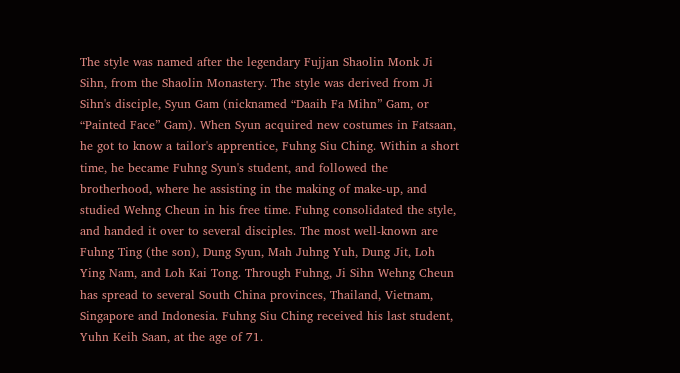The style was named after the legendary Fujjan Shaolin Monk Ji Sihn, from the Shaolin Monastery. The style was derived from Ji Sihn's disciple, Syun Gam (nicknamed “Daaih Fa Mihn” Gam, or “Painted Face” Gam). When Syun acquired new costumes in Fatsaan, he got to know a tailor's apprentice, Fuhng Siu Ching. Within a short time, he became Fuhng Syun's student, and followed the brotherhood, where he assisting in the making of make-up, and studied Wehng Cheun in his free time. Fuhng consolidated the style, and handed it over to several disciples. The most well-known are Fuhng Ting (the son), Dung Syun, Mah Juhng Yuh, Dung Jit, Loh Ying Nam, and Loh Kai Tong. Through Fuhng, Ji Sihn Wehng Cheun has spread to several South China provinces, Thailand, Vietnam, Singapore and Indonesia. Fuhng Siu Ching received his last student, Yuhn Keih Saan, at the age of 71.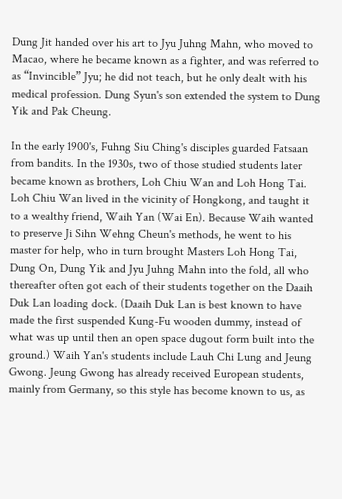Dung Jit handed over his art to Jyu Juhng Mahn, who moved to Macao, where he became known as a fighter, and was referred to as “Invincible” Jyu; he did not teach, but he only dealt with his medical profession. Dung Syun's son extended the system to Dung Yik and Pak Cheung.

In the early 1900's, Fuhng Siu Ching's disciples guarded Fatsaan from bandits. In the 1930s, two of those studied students later became known as brothers, Loh Chiu Wan and Loh Hong Tai. Loh Chiu Wan lived in the vicinity of Hongkong, and taught it to a wealthy friend, Waih Yan (Wai En). Because Waih wanted to preserve Ji Sihn Wehng Cheun's methods, he went to his master for help, who in turn brought Masters Loh Hong Tai, Dung On, Dung Yik and Jyu Juhng Mahn into the fold, all who thereafter often got each of their students together on the Daaih Duk Lan loading dock. (Daaih Duk Lan is best known to have made the first suspended Kung-Fu wooden dummy, instead of what was up until then an open space dugout form built into the ground.) Waih Yan's students include Lauh Chi Lung and Jeung Gwong. Jeung Gwong has already received European students, mainly from Germany, so this style has become known to us, as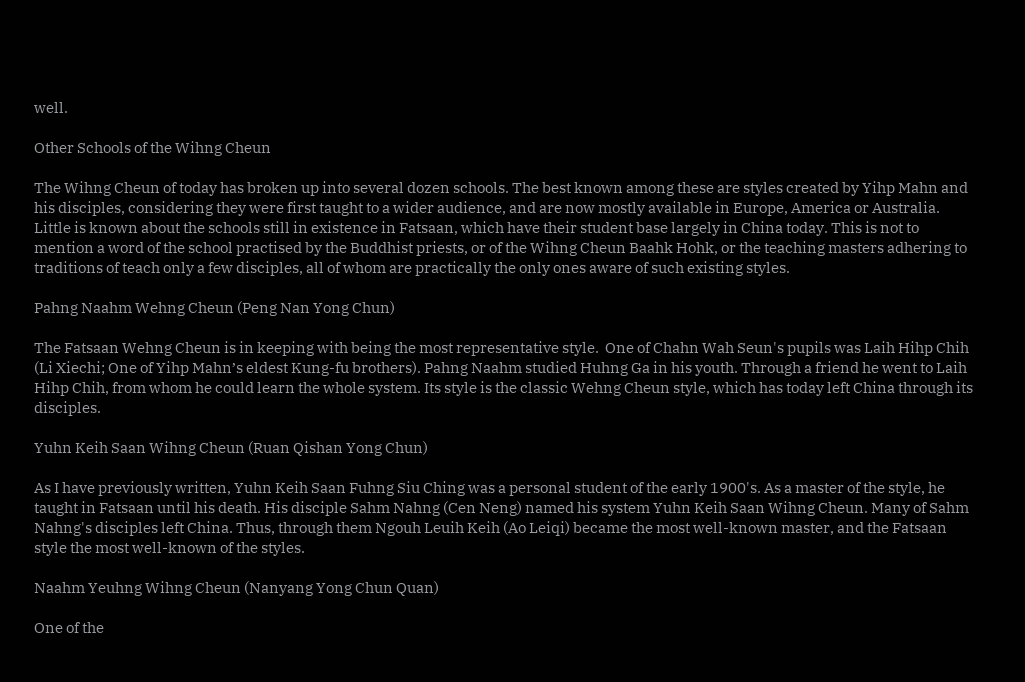well.

Other Schools of the Wihng Cheun

The Wihng Cheun of today has broken up into several dozen schools. The best known among these are styles created by Yihp Mahn and his disciples, considering they were first taught to a wider audience, and are now mostly available in Europe, America or Australia. Little is known about the schools still in existence in Fatsaan, which have their student base largely in China today. This is not to mention a word of the school practised by the Buddhist priests, or of the Wihng Cheun Baahk Hohk, or the teaching masters adhering to traditions of teach only a few disciples, all of whom are practically the only ones aware of such existing styles.

Pahng Naahm Wehng Cheun (Peng Nan Yong Chun)

The Fatsaan Wehng Cheun is in keeping with being the most representative style.  One of Chahn Wah Seun's pupils was Laih Hihp Chih (Li Xiechi; One of Yihp Mahn’s eldest Kung-fu brothers). Pahng Naahm studied Huhng Ga in his youth. Through a friend he went to Laih Hihp Chih, from whom he could learn the whole system. Its style is the classic Wehng Cheun style, which has today left China through its disciples.

Yuhn Keih Saan Wihng Cheun (Ruan Qishan Yong Chun)

As I have previously written, Yuhn Keih Saan Fuhng Siu Ching was a personal student of the early 1900's. As a master of the style, he taught in Fatsaan until his death. His disciple Sahm Nahng (Cen Neng) named his system Yuhn Keih Saan Wihng Cheun. Many of Sahm Nahng's disciples left China. Thus, through them Ngouh Leuih Keih (Ao Leiqi) became the most well-known master, and the Fatsaan style the most well-known of the styles.

Naahm Yeuhng Wihng Cheun (Nanyang Yong Chun Quan)

One of the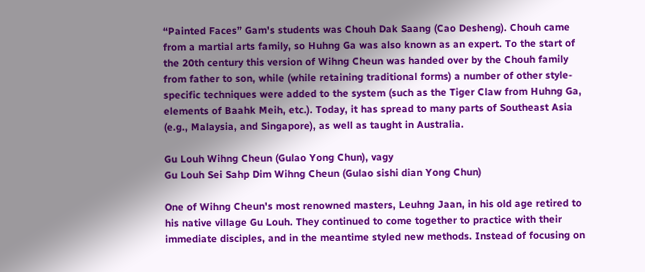“Painted Faces” Gam's students was Chouh Dak Saang (Cao Desheng). Chouh came from a martial arts family, so Huhng Ga was also known as an expert. To the start of the 20th century this version of Wihng Cheun was handed over by the Chouh family from father to son, while (while retaining traditional forms) a number of other style-specific techniques were added to the system (such as the Tiger Claw from Huhng Ga, elements of Baahk Meih, etc.). Today, it has spread to many parts of Southeast Asia (e.g., Malaysia, and Singapore), as well as taught in Australia.

Gu Louh Wihng Cheun (Gulao Yong Chun), vagy
Gu Louh Sei Sahp Dim Wihng Cheun (Gulao sishi dian Yong Chun)

One of Wihng Cheun's most renowned masters, Leuhng Jaan, in his old age retired to his native village Gu Louh. They continued to come together to practice with their immediate disciples, and in the meantime styled new methods. Instead of focusing on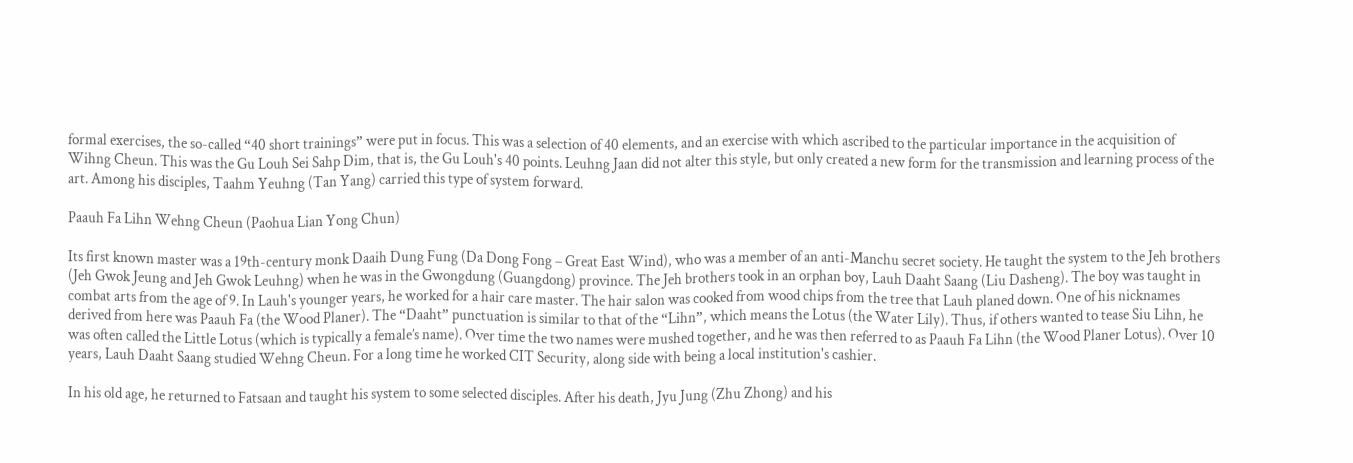formal exercises, the so-called “40 short trainings” were put in focus. This was a selection of 40 elements, and an exercise with which ascribed to the particular importance in the acquisition of Wihng Cheun. This was the Gu Louh Sei Sahp Dim, that is, the Gu Louh's 40 points. Leuhng Jaan did not alter this style, but only created a new form for the transmission and learning process of the art. Among his disciples, Taahm Yeuhng (Tan Yang) carried this type of system forward.

Paauh Fa Lihn Wehng Cheun (Paohua Lian Yong Chun)

Its first known master was a 19th-century monk Daaih Dung Fung (Da Dong Fong – Great East Wind), who was a member of an anti-Manchu secret society. He taught the system to the Jeh brothers (Jeh Gwok Jeung and Jeh Gwok Leuhng) when he was in the Gwongdung (Guangdong) province. The Jeh brothers took in an orphan boy, Lauh Daaht Saang (Liu Dasheng). The boy was taught in combat arts from the age of 9. In Lauh's younger years, he worked for a hair care master. The hair salon was cooked from wood chips from the tree that Lauh planed down. One of his nicknames derived from here was Paauh Fa (the Wood Planer). The “Daaht” punctuation is similar to that of the “Lihn”, which means the Lotus (the Water Lily). Thus, if others wanted to tease Siu Lihn, he was often called the Little Lotus (which is typically a female’s name). Over time the two names were mushed together, and he was then referred to as Paauh Fa Lihn (the Wood Planer Lotus). Over 10 years, Lauh Daaht Saang studied Wehng Cheun. For a long time he worked CIT Security, along side with being a local institution's cashier.

In his old age, he returned to Fatsaan and taught his system to some selected disciples. After his death, Jyu Jung (Zhu Zhong) and his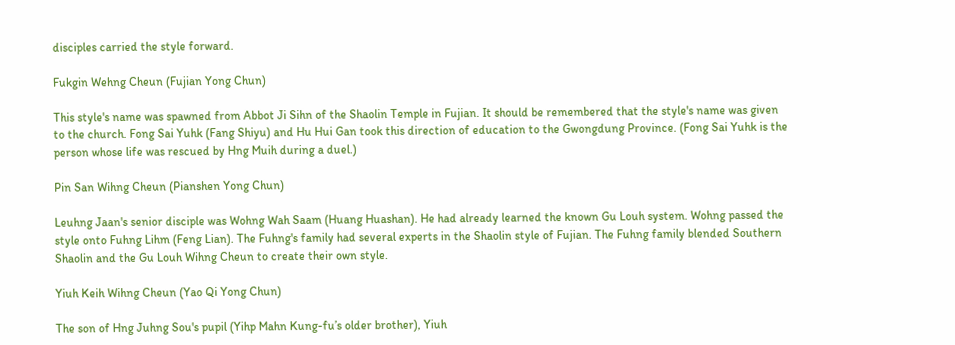disciples carried the style forward.

Fukgin Wehng Cheun (Fujian Yong Chun)

This style's name was spawned from Abbot Ji Sihn of the Shaolin Temple in Fujian. It should be remembered that the style's name was given to the church. Fong Sai Yuhk (Fang Shiyu) and Hu Hui Gan took this direction of education to the Gwongdung Province. (Fong Sai Yuhk is the person whose life was rescued by Hng Muih during a duel.)

Pin San Wihng Cheun (Pianshen Yong Chun)

Leuhng Jaan's senior disciple was Wohng Wah Saam (Huang Huashan). He had already learned the known Gu Louh system. Wohng passed the style onto Fuhng Lihm (Feng Lian). The Fuhng's family had several experts in the Shaolin style of Fujian. The Fuhng family blended Southern Shaolin and the Gu Louh Wihng Cheun to create their own style.

Yiuh Keih Wihng Cheun (Yao Qi Yong Chun)

The son of Hng Juhng Sou's pupil (Yihp Mahn Kung-fu’s older brother), Yiuh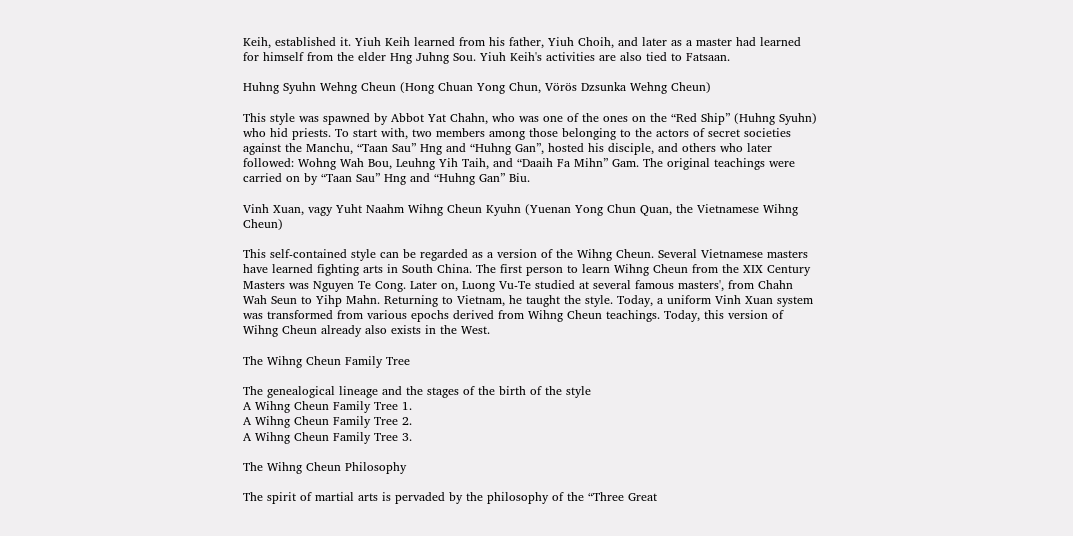Keih, established it. Yiuh Keih learned from his father, Yiuh Choih, and later as a master had learned for himself from the elder Hng Juhng Sou. Yiuh Keih's activities are also tied to Fatsaan.

Huhng Syuhn Wehng Cheun (Hong Chuan Yong Chun, Vörös Dzsunka Wehng Cheun)

This style was spawned by Abbot Yat Chahn, who was one of the ones on the “Red Ship” (Huhng Syuhn) who hid priests. To start with, two members among those belonging to the actors of secret societies against the Manchu, “Taan Sau” Hng and “Huhng Gan”, hosted his disciple, and others who later followed: Wohng Wah Bou, Leuhng Yih Taih, and “Daaih Fa Mihn” Gam. The original teachings were carried on by “Taan Sau” Hng and “Huhng Gan” Biu.

Vinh Xuan, vagy Yuht Naahm Wihng Cheun Kyuhn (Yuenan Yong Chun Quan, the Vietnamese Wihng Cheun)

This self-contained style can be regarded as a version of the Wihng Cheun. Several Vietnamese masters have learned fighting arts in South China. The first person to learn Wihng Cheun from the XIX Century Masters was Nguyen Te Cong. Later on, Luong Vu-Te studied at several famous masters', from Chahn Wah Seun to Yihp Mahn. Returning to Vietnam, he taught the style. Today, a uniform Vinh Xuan system was transformed from various epochs derived from Wihng Cheun teachings. Today, this version of Wihng Cheun already also exists in the West.

The Wihng Cheun Family Tree

The genealogical lineage and the stages of the birth of the style
A Wihng Cheun Family Tree 1.
A Wihng Cheun Family Tree 2.
A Wihng Cheun Family Tree 3.

The Wihng Cheun Philosophy

The spirit of martial arts is pervaded by the philosophy of the “Three Great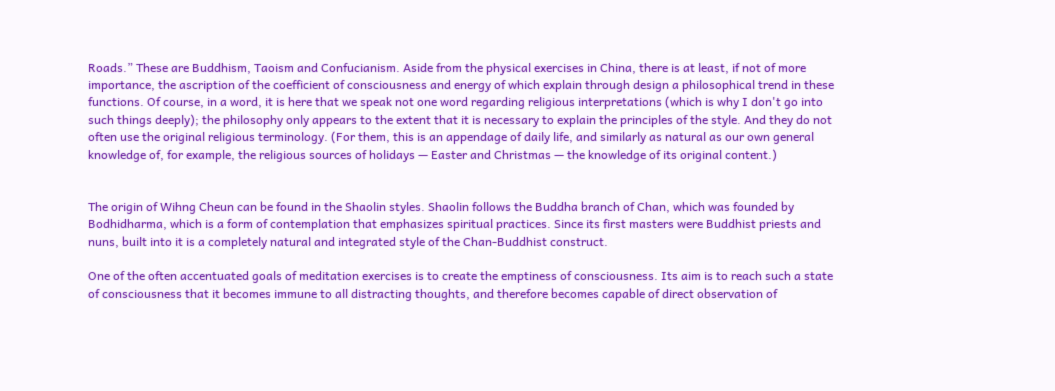Roads.” These are Buddhism, Taoism and Confucianism. Aside from the physical exercises in China, there is at least, if not of more importance, the ascription of the coefficient of consciousness and energy of which explain through design a philosophical trend in these functions. Of course, in a word, it is here that we speak not one word regarding religious interpretations (which is why I don't go into such things deeply); the philosophy only appears to the extent that it is necessary to explain the principles of the style. And they do not often use the original religious terminology. (For them, this is an appendage of daily life, and similarly as natural as our own general knowledge of, for example, the religious sources of holidays — Easter and Christmas — the knowledge of its original content.)


The origin of Wihng Cheun can be found in the Shaolin styles. Shaolin follows the Buddha branch of Chan, which was founded by Bodhidharma, which is a form of contemplation that emphasizes spiritual practices. Since its first masters were Buddhist priests and nuns, built into it is a completely natural and integrated style of the Chan-Buddhist construct.

One of the often accentuated goals of meditation exercises is to create the emptiness of consciousness. Its aim is to reach such a state of consciousness that it becomes immune to all distracting thoughts, and therefore becomes capable of direct observation of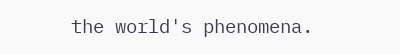the world's phenomena.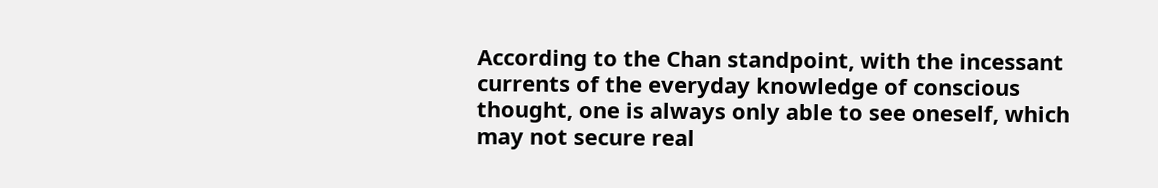According to the Chan standpoint, with the incessant currents of the everyday knowledge of conscious thought, one is always only able to see oneself, which may not secure real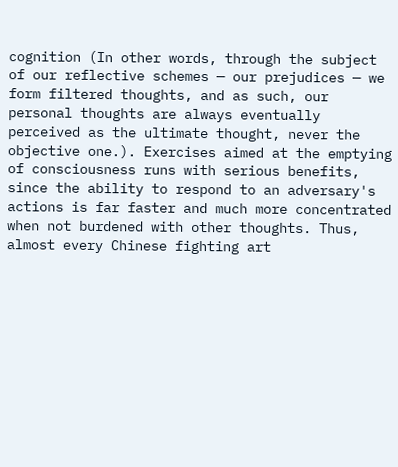cognition (In other words, through the subject of our reflective schemes — our prejudices — we form filtered thoughts, and as such, our personal thoughts are always eventually perceived as the ultimate thought, never the objective one.). Exercises aimed at the emptying of consciousness runs with serious benefits, since the ability to respond to an adversary's actions is far faster and much more concentrated when not burdened with other thoughts. Thus, almost every Chinese fighting art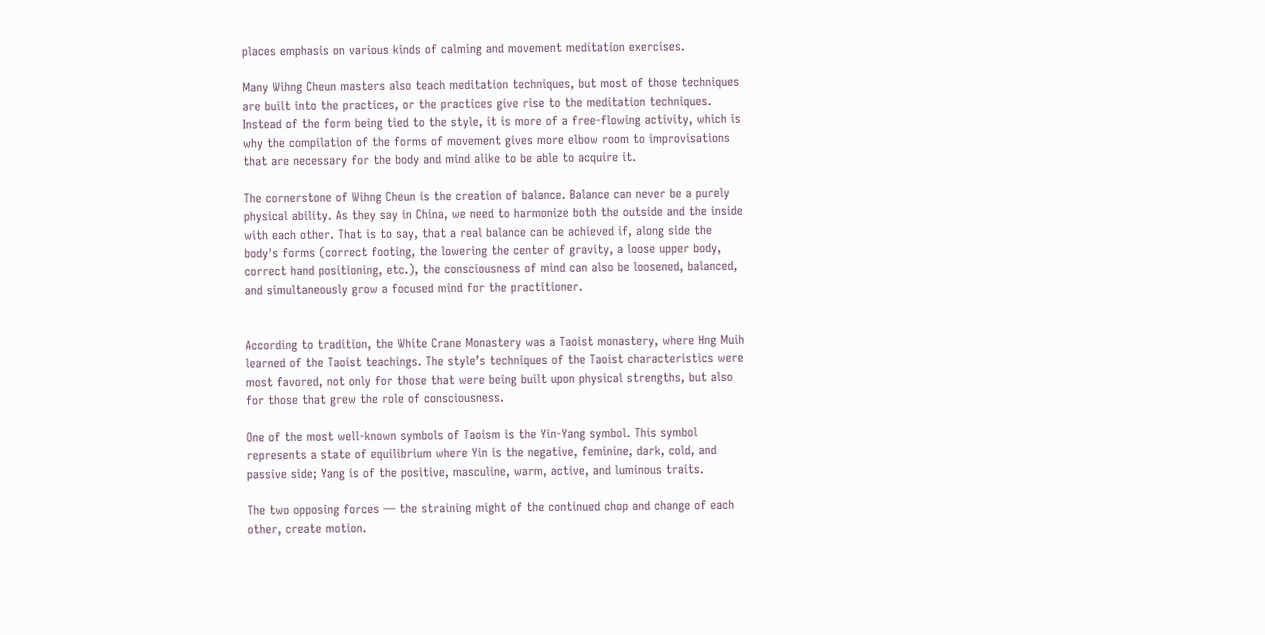places emphasis on various kinds of calming and movement meditation exercises.

Many Wihng Cheun masters also teach meditation techniques, but most of those techniques are built into the practices, or the practices give rise to the meditation techniques. Instead of the form being tied to the style, it is more of a free-flowing activity, which is why the compilation of the forms of movement gives more elbow room to improvisations that are necessary for the body and mind alike to be able to acquire it.

The cornerstone of Wihng Cheun is the creation of balance. Balance can never be a purely physical ability. As they say in China, we need to harmonize both the outside and the inside with each other. That is to say, that a real balance can be achieved if, along side the body's forms (correct footing, the lowering the center of gravity, a loose upper body, correct hand positioning, etc.), the consciousness of mind can also be loosened, balanced, and simultaneously grow a focused mind for the practitioner.


According to tradition, the White Crane Monastery was a Taoist monastery, where Hng Muih learned of the Taoist teachings. The style’s techniques of the Taoist characteristics were most favored, not only for those that were being built upon physical strengths, but also for those that grew the role of consciousness.

One of the most well-known symbols of Taoism is the Yin-Yang symbol. This symbol represents a state of equilibrium where Yin is the negative, feminine, dark, cold, and passive side; Yang is of the positive, masculine, warm, active, and luminous traits.

The two opposing forces — the straining might of the continued chop and change of each other, create motion.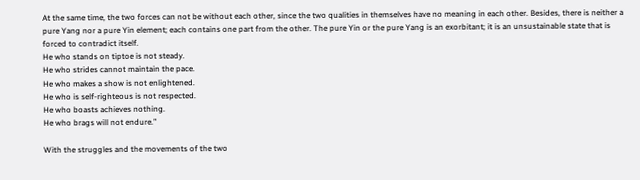At the same time, the two forces can not be without each other, since the two qualities in themselves have no meaning in each other. Besides, there is neither a pure Yang nor a pure Yin element; each contains one part from the other. The pure Yin or the pure Yang is an exorbitant; it is an unsustainable state that is forced to contradict itself.
He who stands on tiptoe is not steady.
He who strides cannot maintain the pace.
He who makes a show is not enlightened.
He who is self-righteous is not respected.
He who boasts achieves nothing.
He who brags will not endure.”

With the struggles and the movements of the two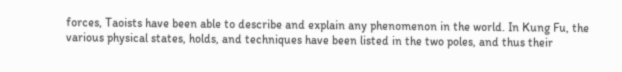forces, Taoists have been able to describe and explain any phenomenon in the world. In Kung Fu, the various physical states, holds, and techniques have been listed in the two poles, and thus their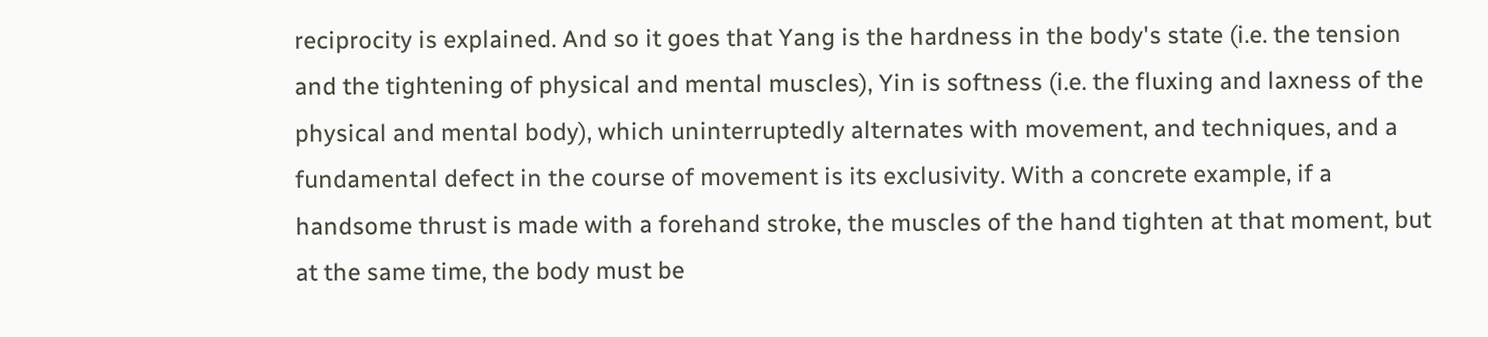reciprocity is explained. And so it goes that Yang is the hardness in the body's state (i.e. the tension and the tightening of physical and mental muscles), Yin is softness (i.e. the fluxing and laxness of the physical and mental body), which uninterruptedly alternates with movement, and techniques, and a fundamental defect in the course of movement is its exclusivity. With a concrete example, if a handsome thrust is made with a forehand stroke, the muscles of the hand tighten at that moment, but at the same time, the body must be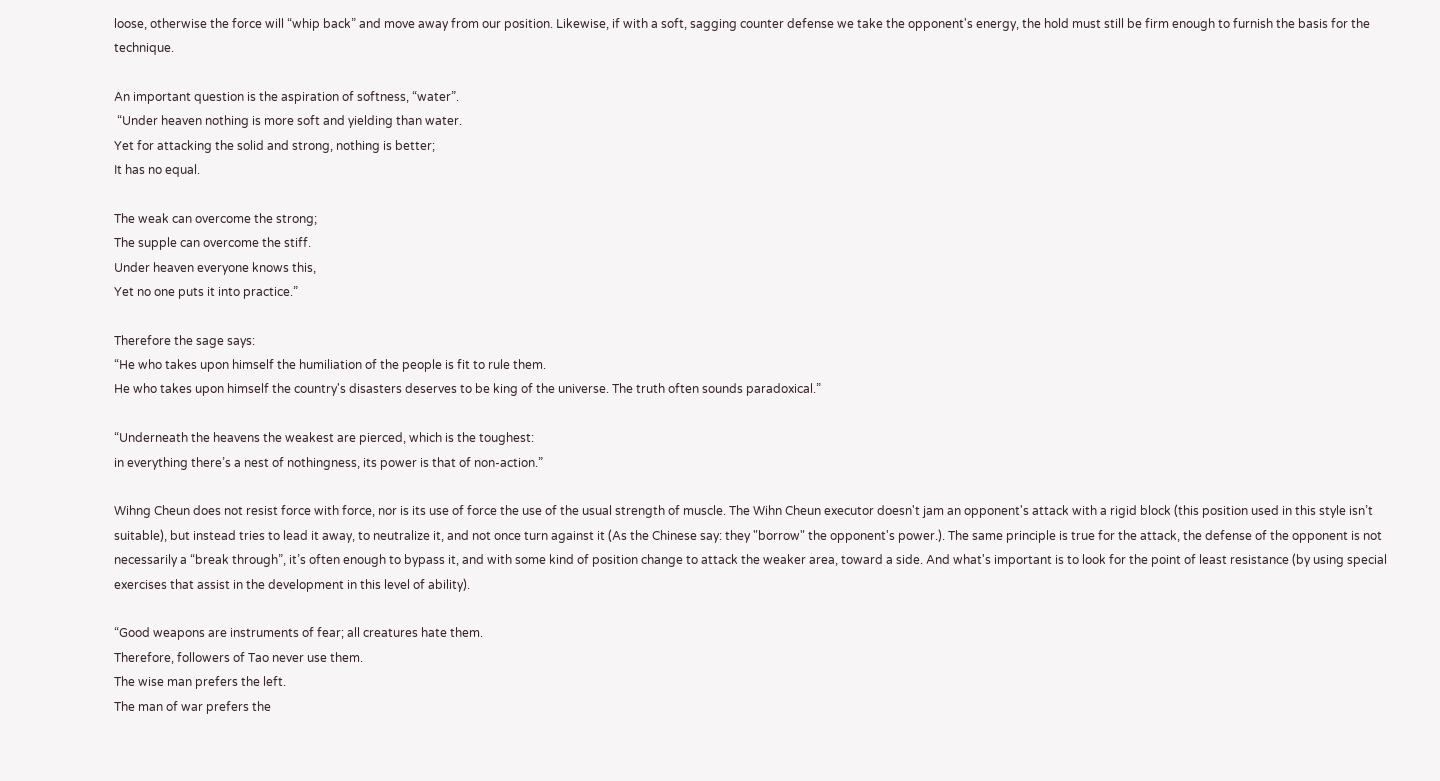loose, otherwise the force will “whip back” and move away from our position. Likewise, if with a soft, sagging counter defense we take the opponent's energy, the hold must still be firm enough to furnish the basis for the technique.

An important question is the aspiration of softness, “water”.
 “Under heaven nothing is more soft and yielding than water.
Yet for attacking the solid and strong, nothing is better;
It has no equal.

The weak can overcome the strong;
The supple can overcome the stiff.
Under heaven everyone knows this,
Yet no one puts it into practice.”

Therefore the sage says:
“He who takes upon himself the humiliation of the people is fit to rule them.
He who takes upon himself the country's disasters deserves to be king of the universe. The truth often sounds paradoxical.”

“Underneath the heavens the weakest are pierced, which is the toughest:
in everything there’s a nest of nothingness, its power is that of non-action.”

Wihng Cheun does not resist force with force, nor is its use of force the use of the usual strength of muscle. The Wihn Cheun executor doesn't jam an opponent's attack with a rigid block (this position used in this style isn’t suitable), but instead tries to lead it away, to neutralize it, and not once turn against it (As the Chinese say: they "borrow" the opponent's power.). The same principle is true for the attack, the defense of the opponent is not necessarily a “break through”, it’s often enough to bypass it, and with some kind of position change to attack the weaker area, toward a side. And what's important is to look for the point of least resistance (by using special exercises that assist in the development in this level of ability).

“Good weapons are instruments of fear; all creatures hate them.
Therefore, followers of Tao never use them.
The wise man prefers the left.
The man of war prefers the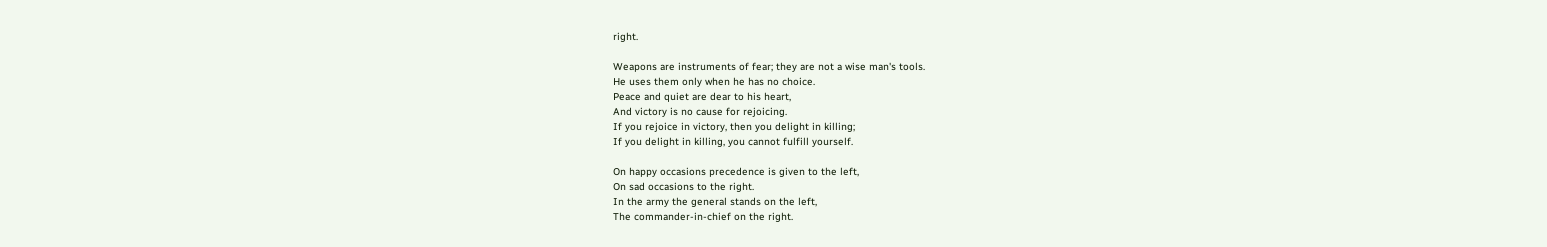right.

Weapons are instruments of fear; they are not a wise man's tools.
He uses them only when he has no choice.
Peace and quiet are dear to his heart,
And victory is no cause for rejoicing.
If you rejoice in victory, then you delight in killing;
If you delight in killing, you cannot fulfill yourself.

On happy occasions precedence is given to the left,
On sad occasions to the right.
In the army the general stands on the left,
The commander-in-chief on the right.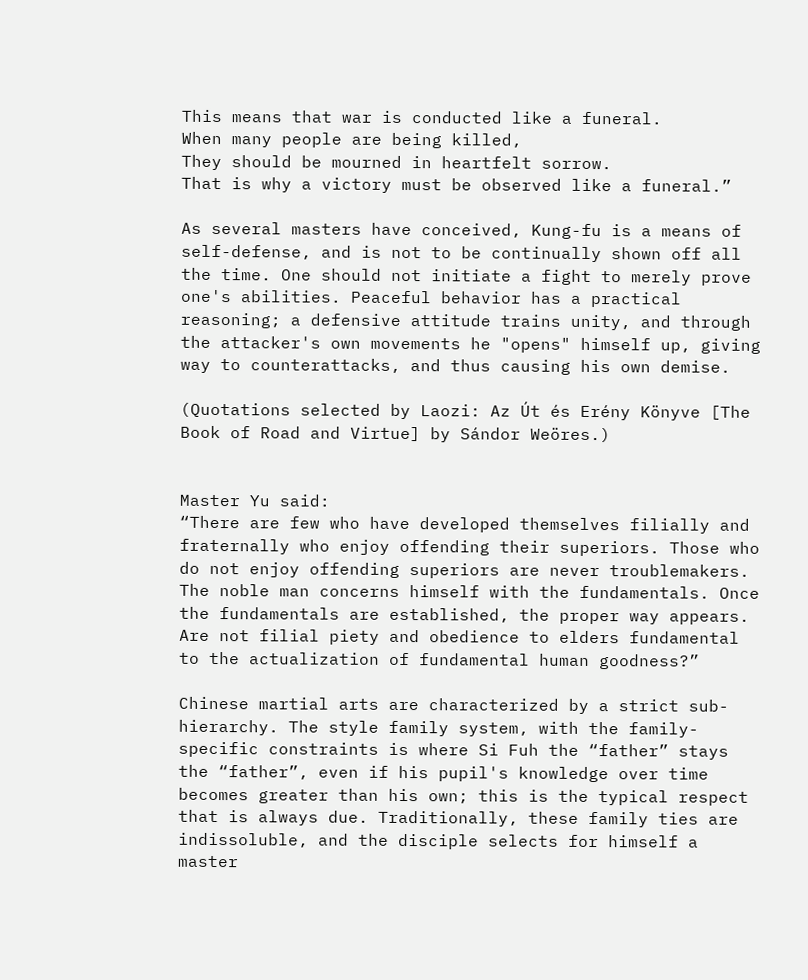This means that war is conducted like a funeral.
When many people are being killed,
They should be mourned in heartfelt sorrow.
That is why a victory must be observed like a funeral.”

As several masters have conceived, Kung-fu is a means of self-defense, and is not to be continually shown off all the time. One should not initiate a fight to merely prove one's abilities. Peaceful behavior has a practical reasoning; a defensive attitude trains unity, and through the attacker's own movements he "opens" himself up, giving way to counterattacks, and thus causing his own demise.

(Quotations selected by Laozi: Az Út és Erény Könyve [The Book of Road and Virtue] by Sándor Weöres.)


Master Yu said:
“There are few who have developed themselves filially and fraternally who enjoy offending their superiors. Those who do not enjoy offending superiors are never troublemakers. The noble man concerns himself with the fundamentals. Once the fundamentals are established, the proper way appears. Are not filial piety and obedience to elders fundamental to the actualization of fundamental human goodness?”

Chinese martial arts are characterized by a strict sub-hierarchy. The style family system, with the family-specific constraints is where Si Fuh the “father” stays the “father”, even if his pupil's knowledge over time becomes greater than his own; this is the typical respect that is always due. Traditionally, these family ties are indissoluble, and the disciple selects for himself a master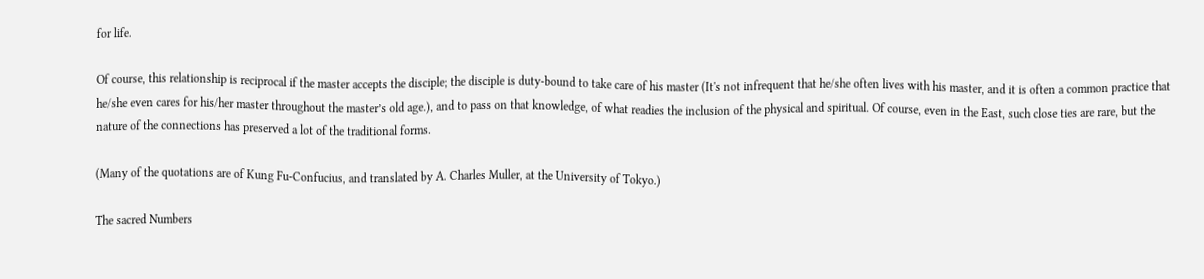for life.

Of course, this relationship is reciprocal if the master accepts the disciple; the disciple is duty-bound to take care of his master (It's not infrequent that he/she often lives with his master, and it is often a common practice that he/she even cares for his/her master throughout the master’s old age.), and to pass on that knowledge, of what readies the inclusion of the physical and spiritual. Of course, even in the East, such close ties are rare, but the nature of the connections has preserved a lot of the traditional forms.

(Many of the quotations are of Kung Fu-Confucius, and translated by A. Charles Muller, at the University of Tokyo.)

The sacred Numbers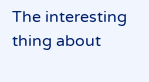The interesting thing about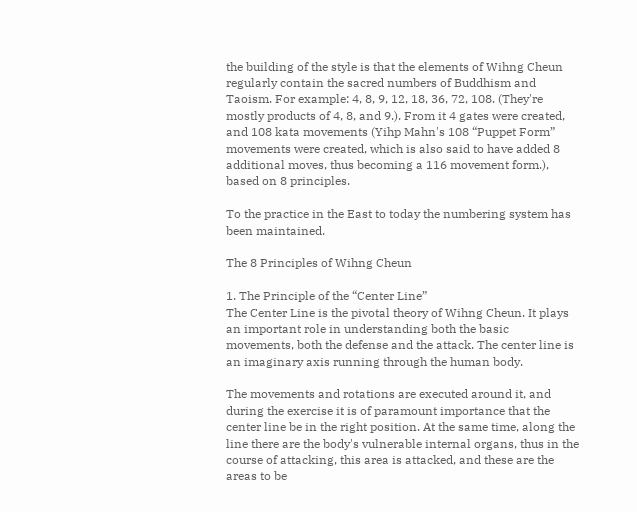the building of the style is that the elements of Wihng Cheun regularly contain the sacred numbers of Buddhism and Taoism. For example: 4, 8, 9, 12, 18, 36, 72, 108. (They're mostly products of 4, 8, and 9.). From it 4 gates were created, and 108 kata movements (Yihp Mahn's 108 “Puppet Form” movements were created, which is also said to have added 8 additional moves, thus becoming a 116 movement form.), based on 8 principles.

To the practice in the East to today the numbering system has been maintained.

The 8 Principles of Wihng Cheun

1. The Principle of the “Center Line”
The Center Line is the pivotal theory of Wihng Cheun. It plays an important role in understanding both the basic movements, both the defense and the attack. The center line is an imaginary axis running through the human body.

The movements and rotations are executed around it, and during the exercise it is of paramount importance that the center line be in the right position. At the same time, along the line there are the body's vulnerable internal organs, thus in the course of attacking, this area is attacked, and these are the areas to be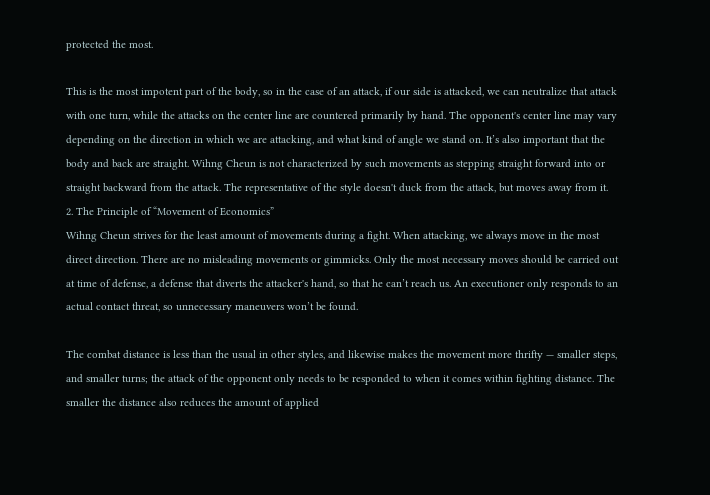protected the most.

This is the most impotent part of the body, so in the case of an attack, if our side is attacked, we can neutralize that attack with one turn, while the attacks on the center line are countered primarily by hand. The opponent's center line may vary depending on the direction in which we are attacking, and what kind of angle we stand on. It’s also important that the body and back are straight. Wihng Cheun is not characterized by such movements as stepping straight forward into or straight backward from the attack. The representative of the style doesn't duck from the attack, but moves away from it.
2. The Principle of “Movement of Economics”
Wihng Cheun strives for the least amount of movements during a fight. When attacking, we always move in the most direct direction. There are no misleading movements or gimmicks. Only the most necessary moves should be carried out at time of defense, a defense that diverts the attacker's hand, so that he can’t reach us. An executioner only responds to an actual contact threat, so unnecessary maneuvers won’t be found.

The combat distance is less than the usual in other styles, and likewise makes the movement more thrifty — smaller steps, and smaller turns; the attack of the opponent only needs to be responded to when it comes within fighting distance. The smaller the distance also reduces the amount of applied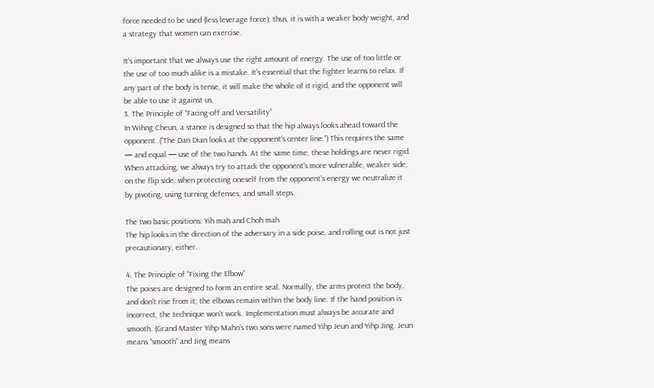force needed to be used (less leverage force); thus, it is with a weaker body weight, and a strategy that women can exercise.

It's important that we always use the right amount of energy. The use of too little or the use of too much alike is a mistake. It's essential that the fighter learns to relax. If any part of the body is tense, it will make the whole of it rigid, and the opponent will be able to use it against us.
3. The Principle of “Facing-off and Versatility”
In Wihng Cheun, a stance is designed so that the hip always looks ahead toward the opponent. (“The Dan Dian looks at the opponent's center line.”) This requires the same — and equal — use of the two hands. At the same time, these holdings are never rigid. When attacking, we always try to attack the opponent's more vulnerable, weaker side; on the flip side, when protecting oneself from the opponent's energy we neutralize it by pivoting, using turning defenses, and small steps.

The two basic positions: Yih mah and Choh mah
The hip looks in the direction of the adversary in a side poise, and rolling out is not just precautionary, either.

4. The Principle of “Fixing the Elbow”
The poises are designed to form an entire seal. Normally, the arms protect the body, and don't rise from it; the elbows remain within the body line. If the hand position is incorrect, the technique won't work. Implementation must always be accurate and smooth. (Grand Master Yihp Mahn's two sons were named Yihp Jeun and Yihp Jing. Jeun means “smooth” and Jing means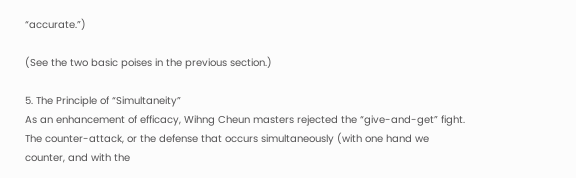“accurate.”)

(See the two basic poises in the previous section.)

5. The Principle of “Simultaneity”
As an enhancement of efficacy, Wihng Cheun masters rejected the “give-and-get” fight. The counter-attack, or the defense that occurs simultaneously (with one hand we counter, and with the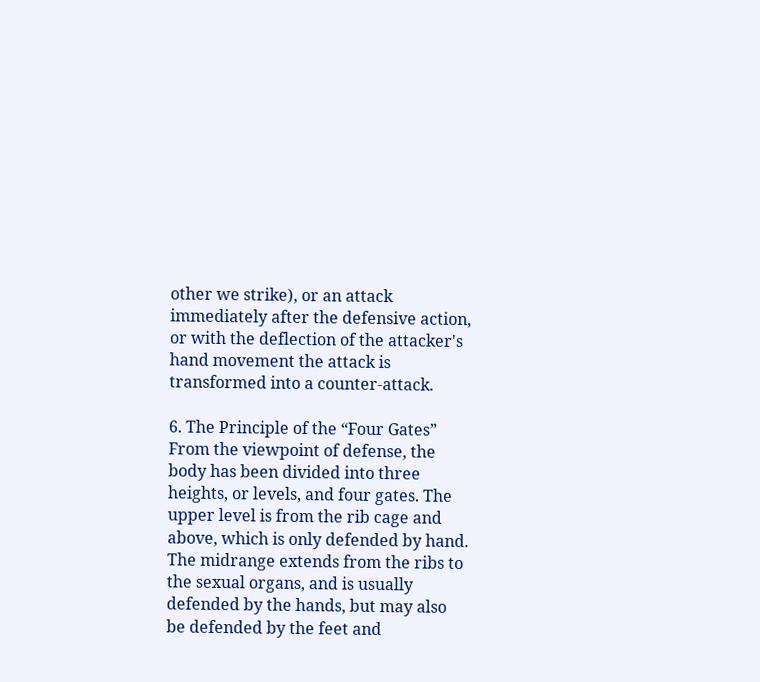other we strike), or an attack immediately after the defensive action, or with the deflection of the attacker's hand movement the attack is transformed into a counter-attack.

6. The Principle of the “Four Gates”
From the viewpoint of defense, the body has been divided into three heights, or levels, and four gates. The upper level is from the rib cage and above, which is only defended by hand. The midrange extends from the ribs to the sexual organs, and is usually defended by the hands, but may also be defended by the feet and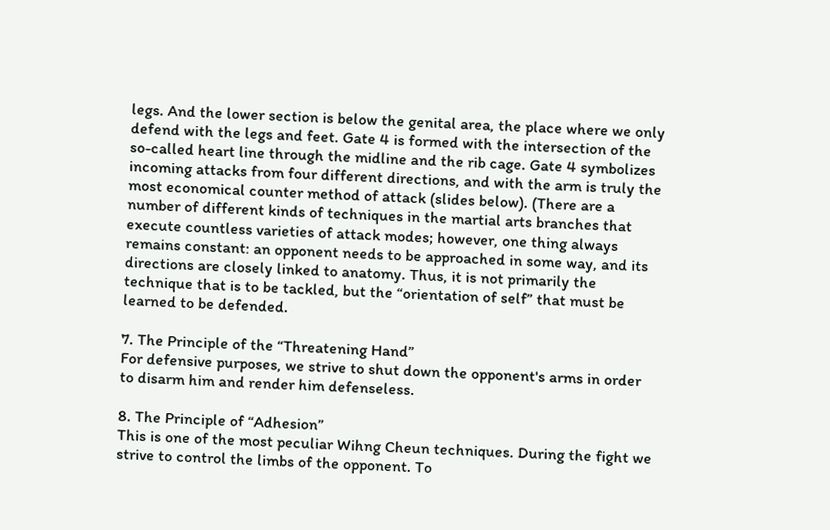legs. And the lower section is below the genital area, the place where we only defend with the legs and feet. Gate 4 is formed with the intersection of the so-called heart line through the midline and the rib cage. Gate 4 symbolizes incoming attacks from four different directions, and with the arm is truly the most economical counter method of attack (slides below). (There are a number of different kinds of techniques in the martial arts branches that execute countless varieties of attack modes; however, one thing always remains constant: an opponent needs to be approached in some way, and its directions are closely linked to anatomy. Thus, it is not primarily the technique that is to be tackled, but the “orientation of self” that must be learned to be defended.

7. The Principle of the “Threatening Hand”
For defensive purposes, we strive to shut down the opponent's arms in order to disarm him and render him defenseless.

8. The Principle of “Adhesion”
This is one of the most peculiar Wihng Cheun techniques. During the fight we strive to control the limbs of the opponent. To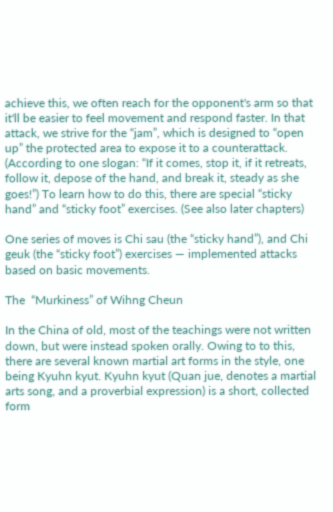achieve this, we often reach for the opponent's arm so that it'll be easier to feel movement and respond faster. In that attack, we strive for the “jam”, which is designed to “open up” the protected area to expose it to a counterattack. (According to one slogan: “If it comes, stop it, if it retreats, follow it, depose of the hand, and break it, steady as she goes!”) To learn how to do this, there are special “sticky hand” and “sticky foot” exercises. (See also later chapters)

One series of moves is Chi sau (the “sticky hand”), and Chi geuk (the “sticky foot”) exercises — implemented attacks based on basic movements.

The  “Murkiness” of Wihng Cheun

In the China of old, most of the teachings were not written down, but were instead spoken orally. Owing to to this, there are several known martial art forms in the style, one being Kyuhn kyut. Kyuhn kyut (Quan jue, denotes a martial arts song, and a proverbial expression) is a short, collected form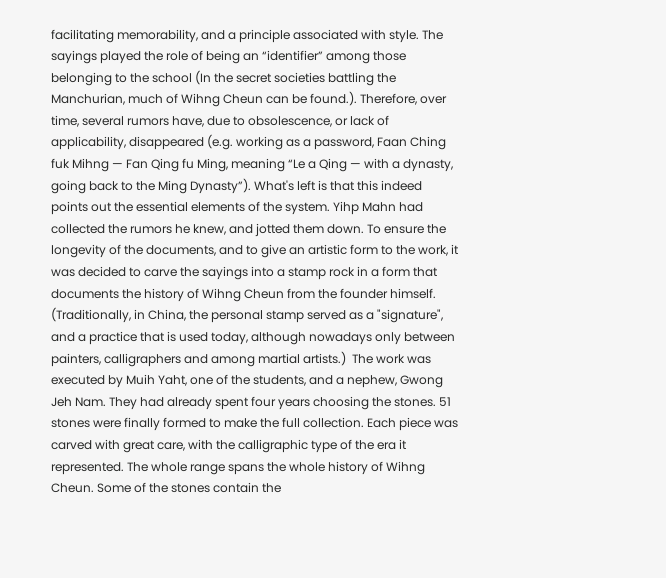facilitating memorability, and a principle associated with style. The sayings played the role of being an “identifier” among those belonging to the school (In the secret societies battling the Manchurian, much of Wihng Cheun can be found.). Therefore, over time, several rumors have, due to obsolescence, or lack of applicability, disappeared (e.g. working as a password, Faan Ching fuk Mihng — Fan Qing fu Ming, meaning “Le a Qing — with a dynasty, going back to the Ming Dynasty”). What's left is that this indeed points out the essential elements of the system. Yihp Mahn had collected the rumors he knew, and jotted them down. To ensure the longevity of the documents, and to give an artistic form to the work, it was decided to carve the sayings into a stamp rock in a form that documents the history of Wihng Cheun from the founder himself. (Traditionally, in China, the personal stamp served as a "signature", and a practice that is used today, although nowadays only between painters, calligraphers and among martial artists.)  The work was executed by Muih Yaht, one of the students, and a nephew, Gwong Jeh Nam. They had already spent four years choosing the stones. 51 stones were finally formed to make the full collection. Each piece was carved with great care, with the calligraphic type of the era it represented. The whole range spans the whole history of Wihng Cheun. Some of the stones contain the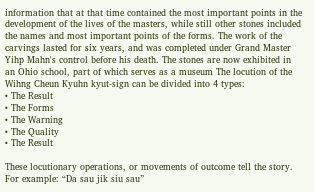information that at that time contained the most important points in the development of the lives of the masters, while still other stones included the names and most important points of the forms. The work of the carvings lasted for six years, and was completed under Grand Master Yihp Mahn's control before his death. The stones are now exhibited in an Ohio school, part of which serves as a museum The locution of the Wihng Cheun Kyuhn kyut-sign can be divided into 4 types:
• The Result
• The Forms
• The Warning
• The Quality
• The Result

These locutionary operations, or movements of outcome tell the story. For example: “Da sau jik siu sau”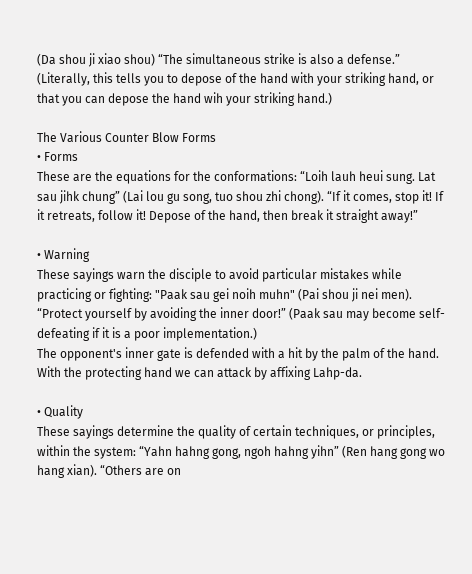(Da shou ji xiao shou) “The simultaneous strike is also a defense.” (Literally, this tells you to depose of the hand with your striking hand, or that you can depose the hand wih your striking hand.)

The Various Counter Blow Forms
• Forms
These are the equations for the conformations: “Loih lauh heui sung. Lat sau jihk chung” (Lai lou gu song, tuo shou zhi chong). “If it comes, stop it! If it retreats, follow it! Depose of the hand, then break it straight away!”

• Warning
These sayings warn the disciple to avoid particular mistakes while practicing or fighting: "Paak sau gei noih muhn" (Pai shou ji nei men). “Protect yourself by avoiding the inner door!” (Paak sau may become self-defeating if it is a poor implementation.)
The opponent's inner gate is defended with a hit by the palm of the hand.
With the protecting hand we can attack by affixing Lahp-da.

• Quality
These sayings determine the quality of certain techniques, or principles, within the system: “Yahn hahng gong, ngoh hahng yihn” (Ren hang gong wo hang xian). “Others are on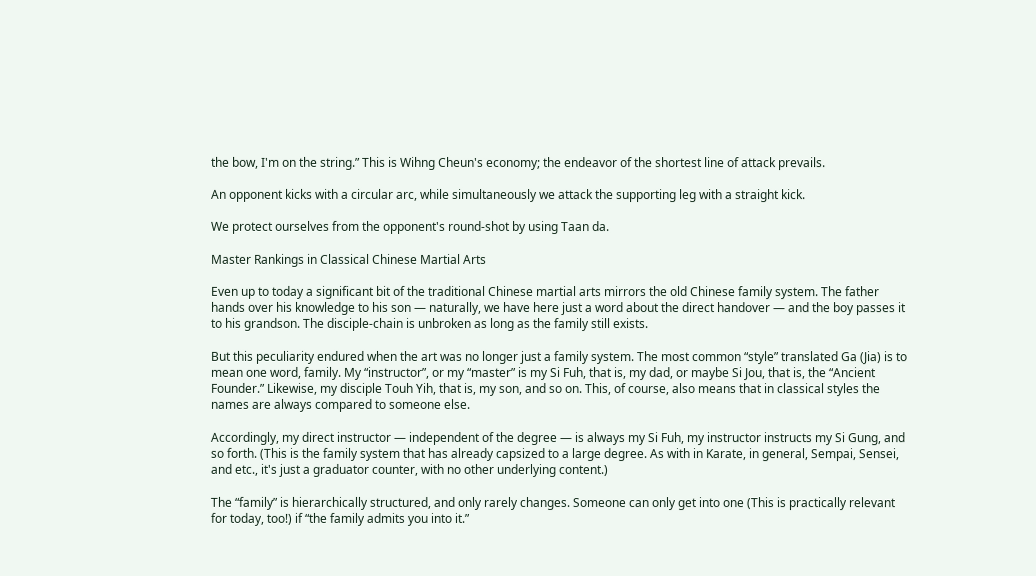the bow, I'm on the string.” This is Wihng Cheun's economy; the endeavor of the shortest line of attack prevails.

An opponent kicks with a circular arc, while simultaneously we attack the supporting leg with a straight kick.

We protect ourselves from the opponent's round-shot by using Taan da.

Master Rankings in Classical Chinese Martial Arts

Even up to today a significant bit of the traditional Chinese martial arts mirrors the old Chinese family system. The father hands over his knowledge to his son — naturally, we have here just a word about the direct handover — and the boy passes it to his grandson. The disciple-chain is unbroken as long as the family still exists.

But this peculiarity endured when the art was no longer just a family system. The most common “style” translated Ga (Jia) is to mean one word, family. My “instructor”, or my “master” is my Si Fuh, that is, my dad, or maybe Si Jou, that is, the “Ancient Founder.” Likewise, my disciple Touh Yih, that is, my son, and so on. This, of course, also means that in classical styles the names are always compared to someone else.

Accordingly, my direct instructor — independent of the degree — is always my Si Fuh, my instructor instructs my Si Gung, and so forth. (This is the family system that has already capsized to a large degree. As with in Karate, in general, Sempai, Sensei, and etc., it's just a graduator counter, with no other underlying content.)

The “family” is hierarchically structured, and only rarely changes. Someone can only get into one (This is practically relevant for today, too!) if “the family admits you into it.”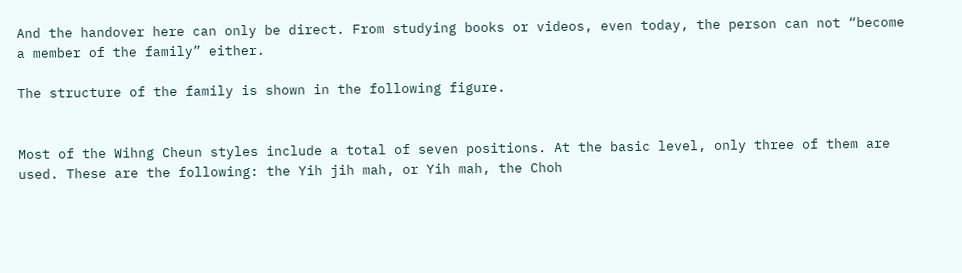And the handover here can only be direct. From studying books or videos, even today, the person can not “become a member of the family” either.

The structure of the family is shown in the following figure.


Most of the Wihng Cheun styles include a total of seven positions. At the basic level, only three of them are used. These are the following: the Yih jih mah, or Yih mah, the Choh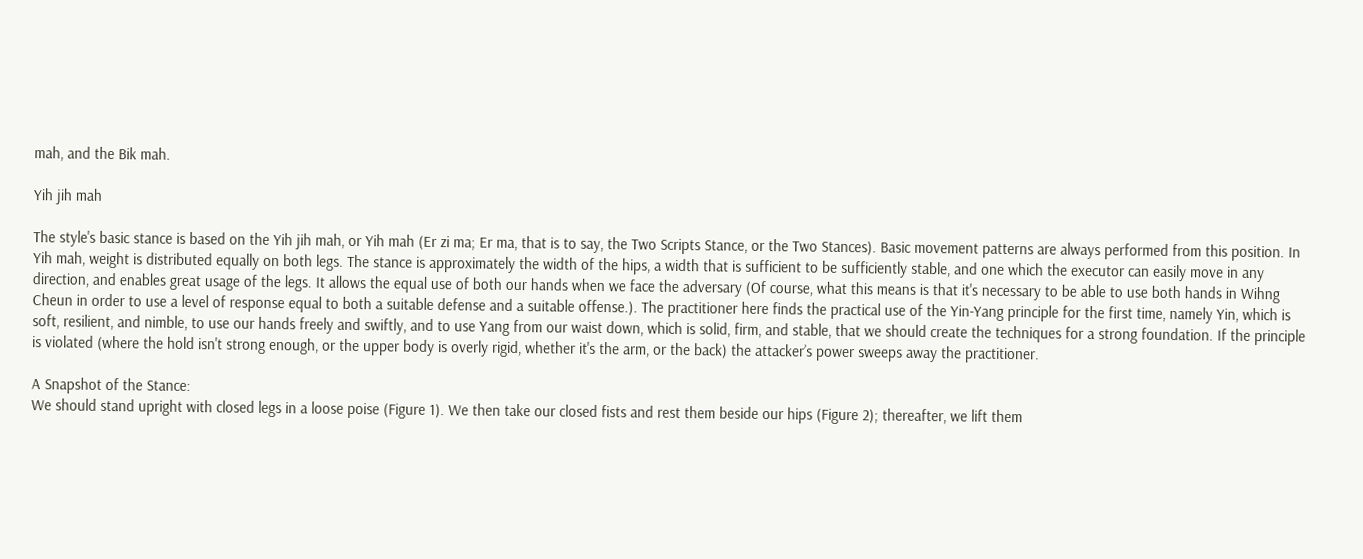mah, and the Bik mah.

Yih jih mah

The style's basic stance is based on the Yih jih mah, or Yih mah (Er zi ma; Er ma, that is to say, the Two Scripts Stance, or the Two Stances). Basic movement patterns are always performed from this position. In Yih mah, weight is distributed equally on both legs. The stance is approximately the width of the hips, a width that is sufficient to be sufficiently stable, and one which the executor can easily move in any direction, and enables great usage of the legs. It allows the equal use of both our hands when we face the adversary (Of course, what this means is that it's necessary to be able to use both hands in Wihng Cheun in order to use a level of response equal to both a suitable defense and a suitable offense.). The practitioner here finds the practical use of the Yin-Yang principle for the first time, namely Yin, which is soft, resilient, and nimble, to use our hands freely and swiftly, and to use Yang from our waist down, which is solid, firm, and stable, that we should create the techniques for a strong foundation. If the principle is violated (where the hold isn't strong enough, or the upper body is overly rigid, whether it's the arm, or the back) the attacker’s power sweeps away the practitioner.

A Snapshot of the Stance:
We should stand upright with closed legs in a loose poise (Figure 1). We then take our closed fists and rest them beside our hips (Figure 2); thereafter, we lift them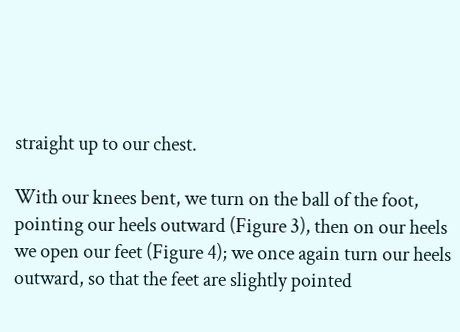straight up to our chest.

With our knees bent, we turn on the ball of the foot, pointing our heels outward (Figure 3), then on our heels we open our feet (Figure 4); we once again turn our heels outward, so that the feet are slightly pointed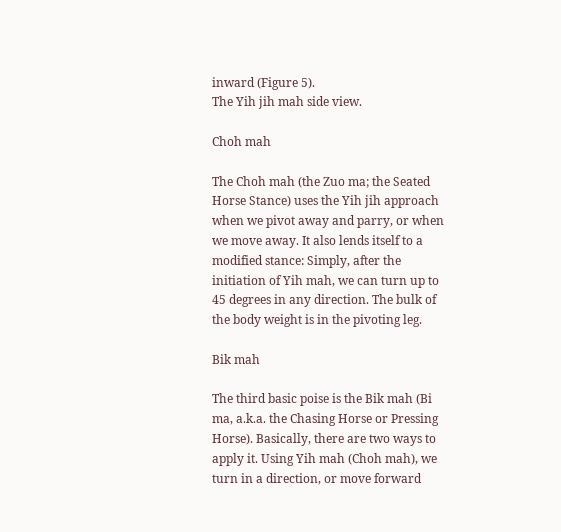inward (Figure 5).
The Yih jih mah side view.

Choh mah

The Choh mah (the Zuo ma; the Seated Horse Stance) uses the Yih jih approach when we pivot away and parry, or when we move away. It also lends itself to a modified stance: Simply, after the initiation of Yih mah, we can turn up to 45 degrees in any direction. The bulk of the body weight is in the pivoting leg.

Bik mah

The third basic poise is the Bik mah (Bi ma, a.k.a. the Chasing Horse or Pressing Horse). Basically, there are two ways to apply it. Using Yih mah (Choh mah), we turn in a direction, or move forward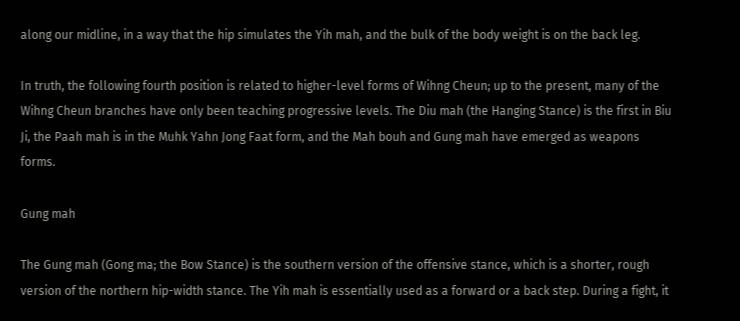along our midline, in a way that the hip simulates the Yih mah, and the bulk of the body weight is on the back leg.

In truth, the following fourth position is related to higher-level forms of Wihng Cheun; up to the present, many of the Wihng Cheun branches have only been teaching progressive levels. The Diu mah (the Hanging Stance) is the first in Biu Ji, the Paah mah is in the Muhk Yahn Jong Faat form, and the Mah bouh and Gung mah have emerged as weapons forms.

Gung mah

The Gung mah (Gong ma; the Bow Stance) is the southern version of the offensive stance, which is a shorter, rough version of the northern hip-width stance. The Yih mah is essentially used as a forward or a back step. During a fight, it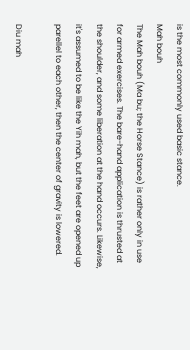is the most commonly used basic stance.
Mah bouh
The Mah bouh (Ma bu; the Horse Stance) is rather only in use for armed exercises. The bare-hand application is thrusted at the shoulder, and some liberation at the hand occurs. Likewise, it's assumed to be like the Yih mah, but the feet are opened up parellel to each other, then the center of gravity is lowered.

Diu mah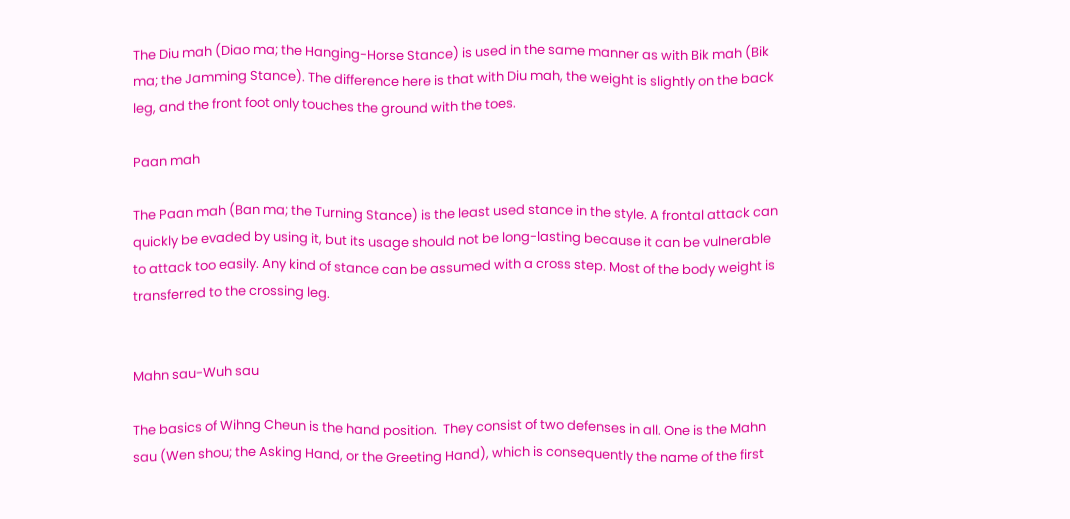The Diu mah (Diao ma; the Hanging-Horse Stance) is used in the same manner as with Bik mah (Bik ma; the Jamming Stance). The difference here is that with Diu mah, the weight is slightly on the back leg, and the front foot only touches the ground with the toes.

Paan mah

The Paan mah (Ban ma; the Turning Stance) is the least used stance in the style. A frontal attack can quickly be evaded by using it, but its usage should not be long-lasting because it can be vulnerable to attack too easily. Any kind of stance can be assumed with a cross step. Most of the body weight is transferred to the crossing leg.


Mahn sau-Wuh sau

The basics of Wihng Cheun is the hand position.  They consist of two defenses in all. One is the Mahn sau (Wen shou; the Asking Hand, or the Greeting Hand), which is consequently the name of the first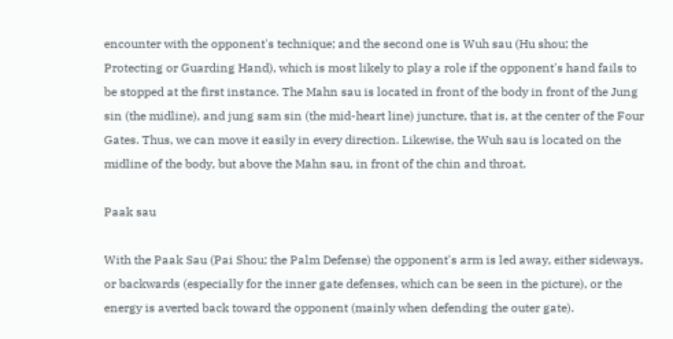encounter with the opponent's technique; and the second one is Wuh sau (Hu shou; the Protecting or Guarding Hand), which is most likely to play a role if the opponent's hand fails to be stopped at the first instance. The Mahn sau is located in front of the body in front of the Jung sin (the midline), and jung sam sin (the mid-heart line) juncture, that is, at the center of the Four Gates. Thus, we can move it easily in every direction. Likewise, the Wuh sau is located on the midline of the body, but above the Mahn sau, in front of the chin and throat.

Paak sau

With the Paak Sau (Pai Shou; the Palm Defense) the opponent's arm is led away, either sideways, or backwards (especially for the inner gate defenses, which can be seen in the picture), or the energy is averted back toward the opponent (mainly when defending the outer gate).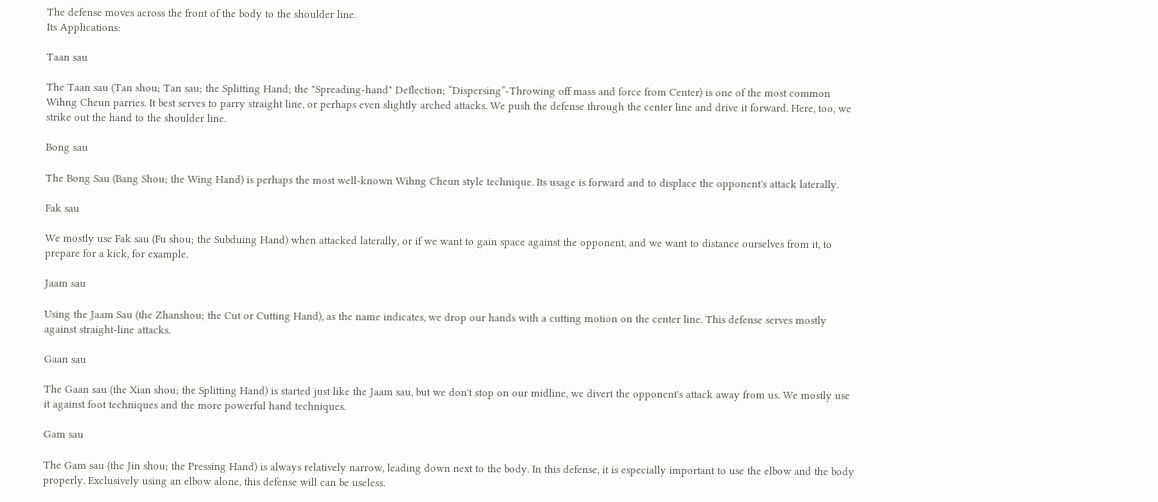The defense moves across the front of the body to the shoulder line.
Its Applications:

Taan sau

The Taan sau (Tan shou; Tan sau; the Splitting Hand; the "Spreading-hand" Deflection; “Dispersing”-Throwing off mass and force from Center) is one of the most common Wihng Cheun parries. It best serves to parry straight line, or perhaps even slightly arched attacks. We push the defense through the center line and drive it forward. Here, too, we strike out the hand to the shoulder line.

Bong sau

The Bong Sau (Bang Shou; the Wing Hand) is perhaps the most well-known Wihng Cheun style technique. Its usage is forward and to displace the opponent's attack laterally.

Fak sau

We mostly use Fak sau (Fu shou; the Subduing Hand) when attacked laterally, or if we want to gain space against the opponent, and we want to distance ourselves from it, to prepare for a kick, for example.

Jaam sau

Using the Jaam Sau (the Zhanshou; the Cut or Cutting Hand), as the name indicates, we drop our hands with a cutting motion on the center line. This defense serves mostly against straight-line attacks.

Gaan sau

The Gaan sau (the Xian shou; the Splitting Hand) is started just like the Jaam sau, but we don't stop on our midline, we divert the opponent's attack away from us. We mostly use it against foot techniques and the more powerful hand techniques.

Gam sau

The Gam sau (the Jin shou; the Pressing Hand) is always relatively narrow, leading down next to the body. In this defense, it is especially important to use the elbow and the body properly. Exclusively using an elbow alone, this defense will can be useless.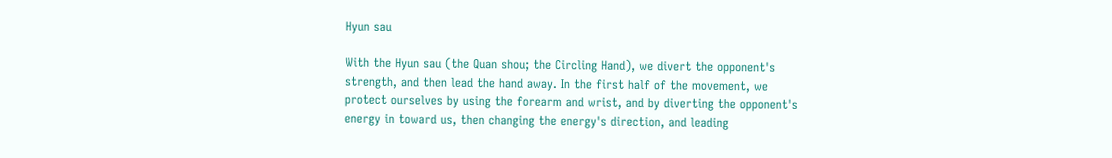Hyun sau

With the Hyun sau (the Quan shou; the Circling Hand), we divert the opponent's strength, and then lead the hand away. In the first half of the movement, we protect ourselves by using the forearm and wrist, and by diverting the opponent's energy in toward us, then changing the energy's direction, and leading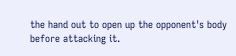the hand out to open up the opponent's body before attacking it.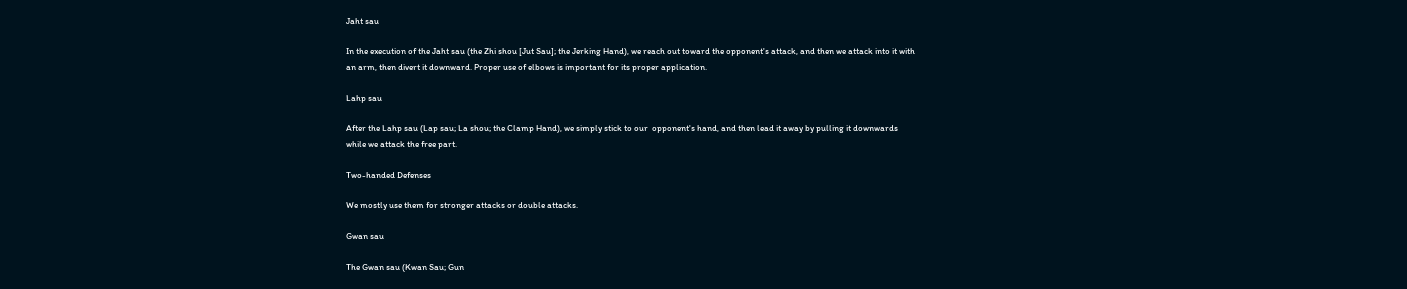Jaht sau

In the execution of the Jaht sau (the Zhi shou [Jut Sau]; the Jerking Hand), we reach out toward the opponent's attack, and then we attack into it with an arm, then divert it downward. Proper use of elbows is important for its proper application.

Lahp sau

After the Lahp sau (Lap sau; La shou; the Clamp Hand), we simply stick to our  opponent's hand, and then lead it away by pulling it downwards while we attack the free part.

Two-handed Defenses

We mostly use them for stronger attacks or double attacks.

Gwan sau

The Gwan sau (Kwan Sau; Gun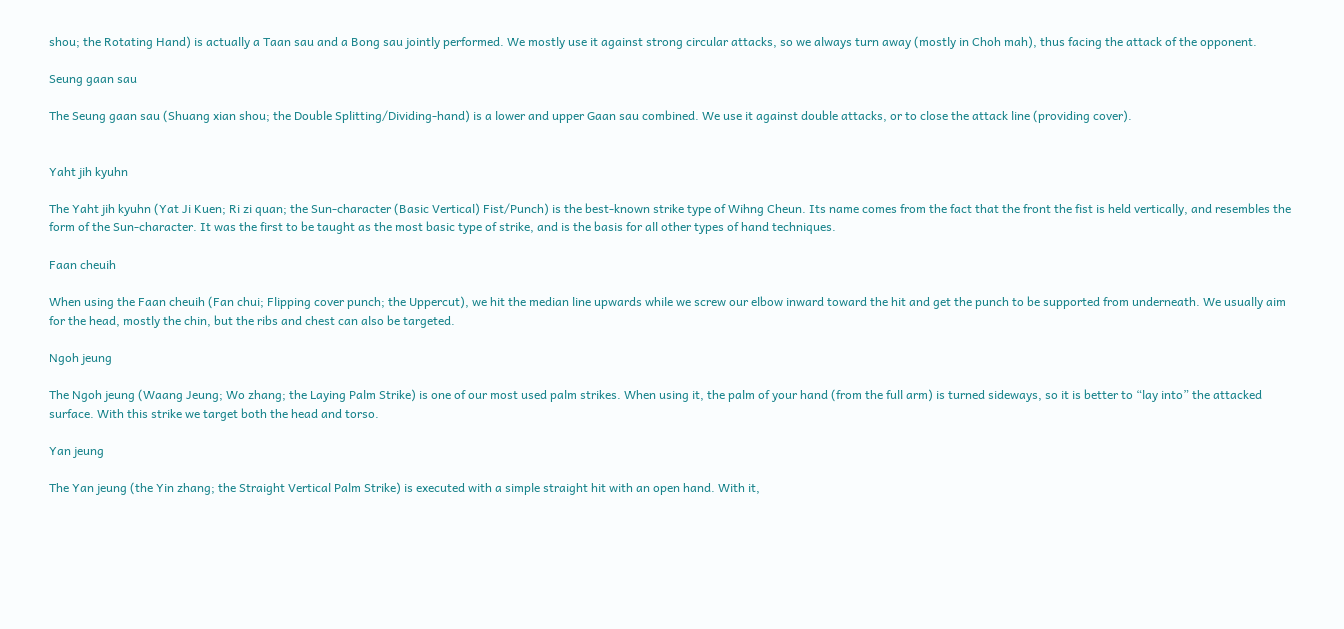shou; the Rotating Hand) is actually a Taan sau and a Bong sau jointly performed. We mostly use it against strong circular attacks, so we always turn away (mostly in Choh mah), thus facing the attack of the opponent.

Seung gaan sau

The Seung gaan sau (Shuang xian shou; the Double Splitting/Dividing-hand) is a lower and upper Gaan sau combined. We use it against double attacks, or to close the attack line (providing cover).


Yaht jih kyuhn

The Yaht jih kyuhn (Yat Ji Kuen; Ri zi quan; the Sun-character (Basic Vertical) Fist/Punch) is the best-known strike type of Wihng Cheun. Its name comes from the fact that the front the fist is held vertically, and resembles the form of the Sun-character. It was the first to be taught as the most basic type of strike, and is the basis for all other types of hand techniques.

Faan cheuih

When using the Faan cheuih (Fan chui; Flipping cover punch; the Uppercut), we hit the median line upwards while we screw our elbow inward toward the hit and get the punch to be supported from underneath. We usually aim for the head, mostly the chin, but the ribs and chest can also be targeted.

Ngoh jeung

The Ngoh jeung (Waang Jeung; Wo zhang; the Laying Palm Strike) is one of our most used palm strikes. When using it, the palm of your hand (from the full arm) is turned sideways, so it is better to “lay into” the attacked surface. With this strike we target both the head and torso.

Yan jeung

The Yan jeung (the Yin zhang; the Straight Vertical Palm Strike) is executed with a simple straight hit with an open hand. With it,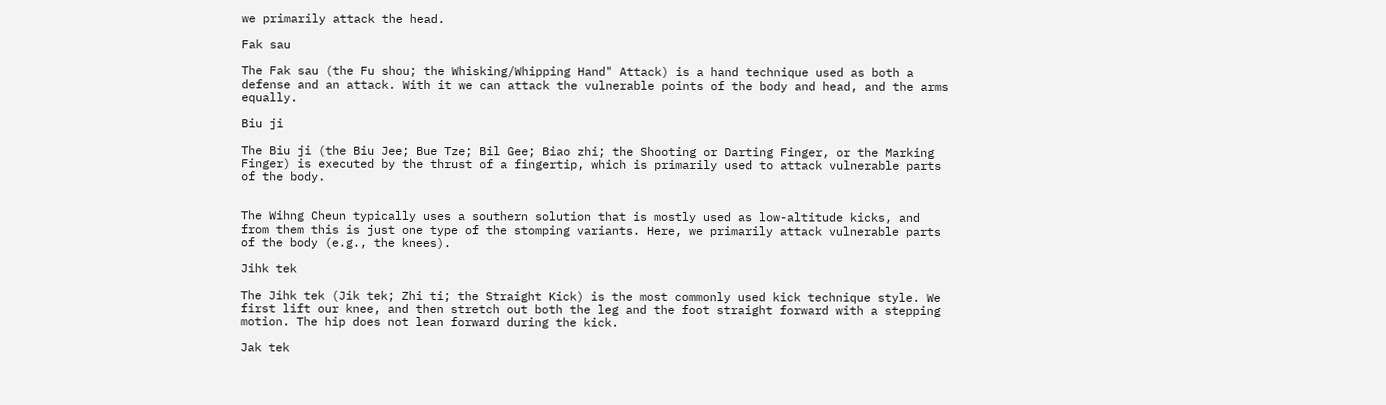we primarily attack the head.

Fak sau

The Fak sau (the Fu shou; the Whisking/Whipping Hand" Attack) is a hand technique used as both a defense and an attack. With it we can attack the vulnerable points of the body and head, and the arms equally.

Biu ji

The Biu ji (the Biu Jee; Bue Tze; Bil Gee; Biao zhi; the Shooting or Darting Finger, or the Marking Finger) is executed by the thrust of a fingertip, which is primarily used to attack vulnerable parts of the body.


The Wihng Cheun typically uses a southern solution that is mostly used as low-altitude kicks, and from them this is just one type of the stomping variants. Here, we primarily attack vulnerable parts of the body (e.g., the knees).

Jihk tek

The Jihk tek (Jik tek; Zhi ti; the Straight Kick) is the most commonly used kick technique style. We first lift our knee, and then stretch out both the leg and the foot straight forward with a stepping motion. The hip does not lean forward during the kick.

Jak tek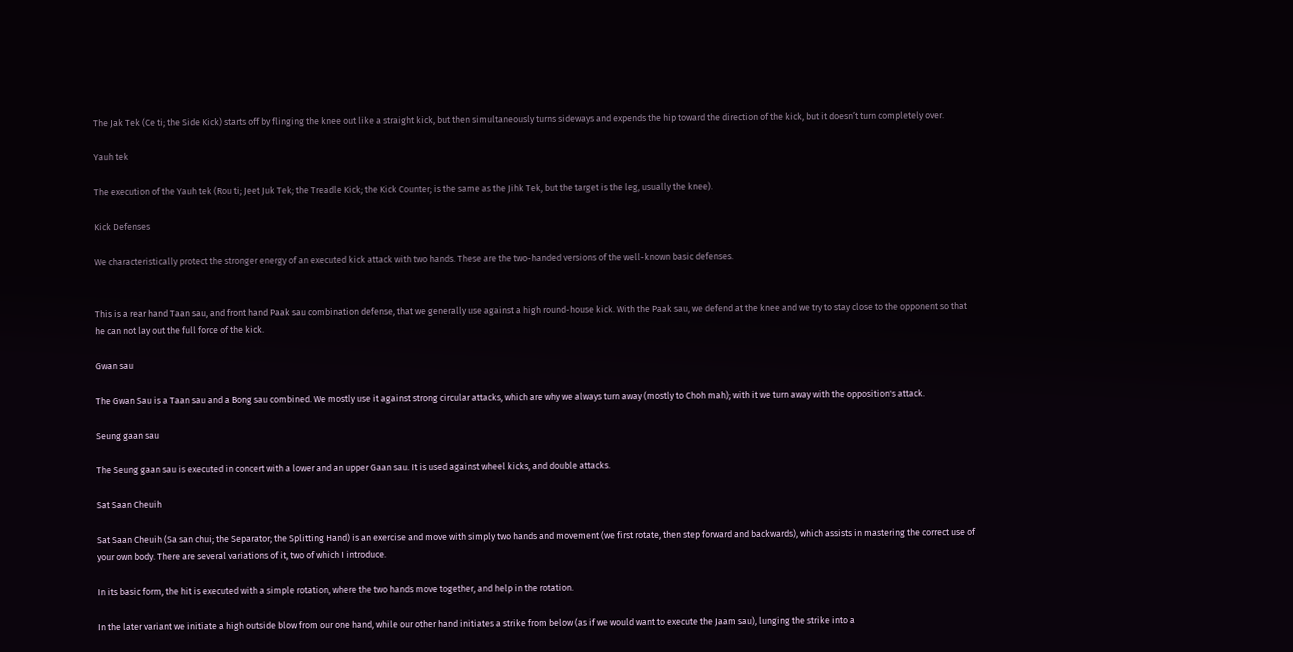The Jak Tek (Ce ti; the Side Kick) starts off by flinging the knee out like a straight kick, but then simultaneously turns sideways and expends the hip toward the direction of the kick, but it doesn’t turn completely over.

Yauh tek

The execution of the Yauh tek (Rou ti; Jeet Juk Tek; the Treadle Kick; the Kick Counter; is the same as the Jihk Tek, but the target is the leg, usually the knee).

Kick Defenses

We characteristically protect the stronger energy of an executed kick attack with two hands. These are the two-handed versions of the well-known basic defenses.


This is a rear hand Taan sau, and front hand Paak sau combination defense, that we generally use against a high round-house kick. With the Paak sau, we defend at the knee and we try to stay close to the opponent so that he can not lay out the full force of the kick.

Gwan sau

The Gwan Sau is a Taan sau and a Bong sau combined. We mostly use it against strong circular attacks, which are why we always turn away (mostly to Choh mah); with it we turn away with the opposition's attack.

Seung gaan sau

The Seung gaan sau is executed in concert with a lower and an upper Gaan sau. It is used against wheel kicks, and double attacks.

Sat Saan Cheuih

Sat Saan Cheuih (Sa san chui; the Separator; the Splitting Hand) is an exercise and move with simply two hands and movement (we first rotate, then step forward and backwards), which assists in mastering the correct use of your own body. There are several variations of it, two of which I introduce.

In its basic form, the hit is executed with a simple rotation, where the two hands move together, and help in the rotation.

In the later variant we initiate a high outside blow from our one hand, while our other hand initiates a strike from below (as if we would want to execute the Jaam sau), lunging the strike into a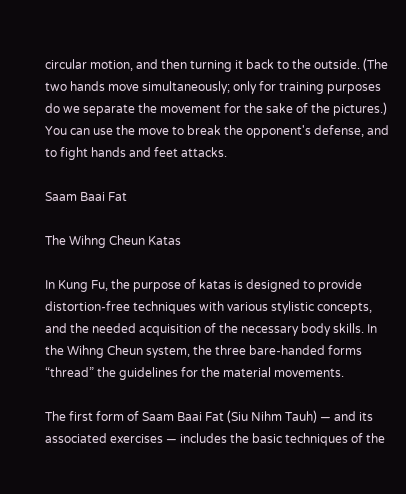circular motion, and then turning it back to the outside. (The two hands move simultaneously; only for training purposes do we separate the movement for the sake of the pictures.) You can use the move to break the opponent's defense, and to fight hands and feet attacks.

Saam Baai Fat

The Wihng Cheun Katas

In Kung Fu, the purpose of katas is designed to provide distortion-free techniques with various stylistic concepts, and the needed acquisition of the necessary body skills. In the Wihng Cheun system, the three bare-handed forms “thread” the guidelines for the material movements.

The first form of Saam Baai Fat (Siu Nihm Tauh) — and its associated exercises — includes the basic techniques of the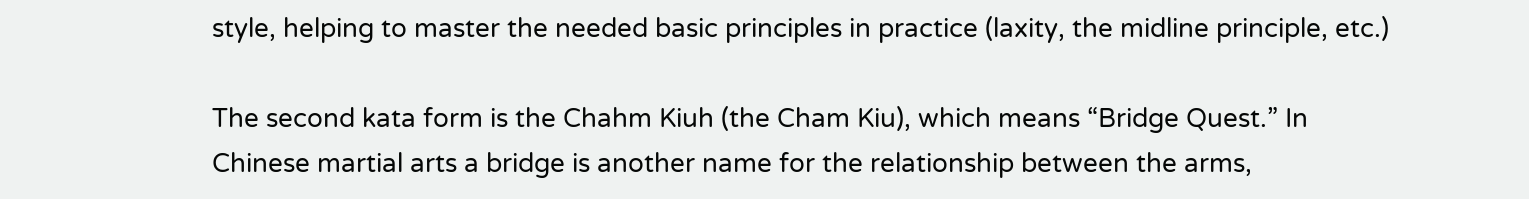style, helping to master the needed basic principles in practice (laxity, the midline principle, etc.)

The second kata form is the Chahm Kiuh (the Cham Kiu), which means “Bridge Quest.” In Chinese martial arts a bridge is another name for the relationship between the arms,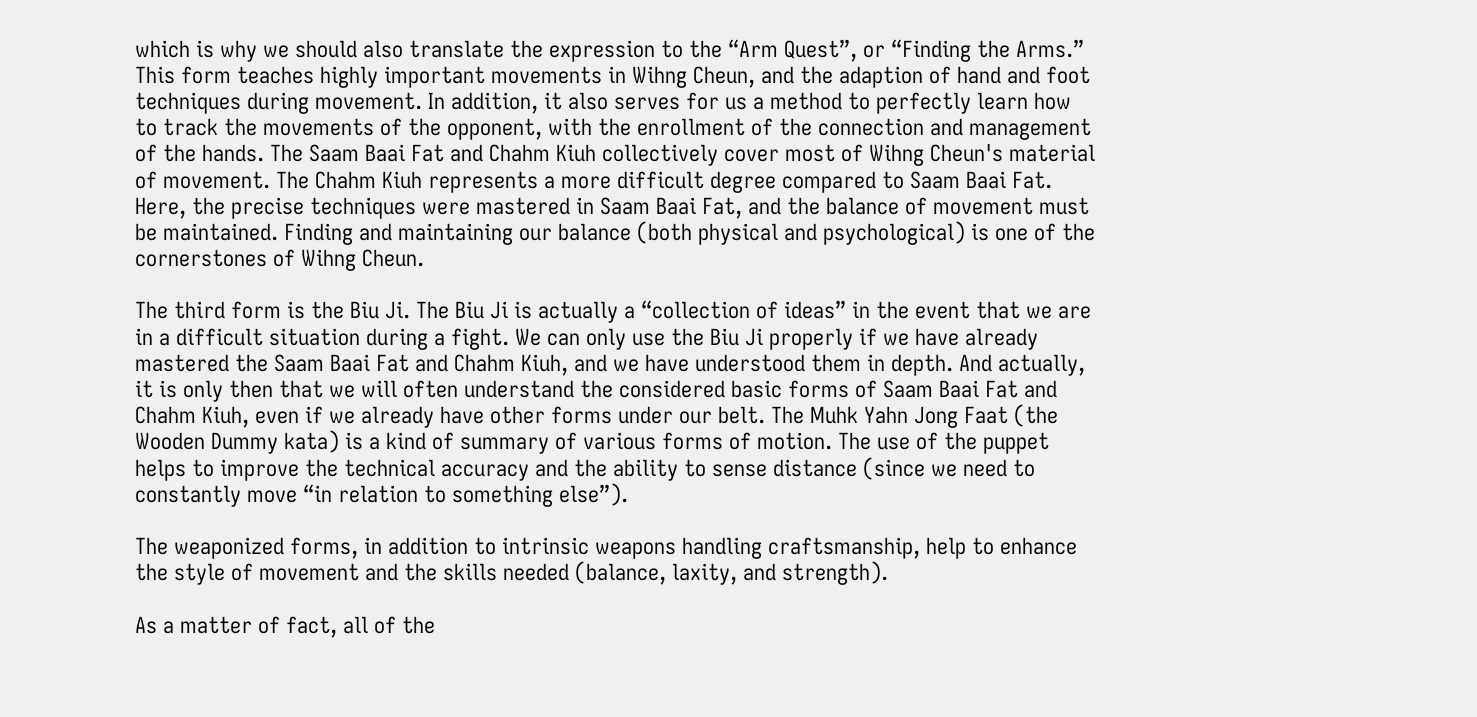which is why we should also translate the expression to the “Arm Quest”, or “Finding the Arms.” This form teaches highly important movements in Wihng Cheun, and the adaption of hand and foot techniques during movement. In addition, it also serves for us a method to perfectly learn how to track the movements of the opponent, with the enrollment of the connection and management of the hands. The Saam Baai Fat and Chahm Kiuh collectively cover most of Wihng Cheun's material of movement. The Chahm Kiuh represents a more difficult degree compared to Saam Baai Fat. Here, the precise techniques were mastered in Saam Baai Fat, and the balance of movement must be maintained. Finding and maintaining our balance (both physical and psychological) is one of the cornerstones of Wihng Cheun.

The third form is the Biu Ji. The Biu Ji is actually a “collection of ideas” in the event that we are in a difficult situation during a fight. We can only use the Biu Ji properly if we have already mastered the Saam Baai Fat and Chahm Kiuh, and we have understood them in depth. And actually, it is only then that we will often understand the considered basic forms of Saam Baai Fat and Chahm Kiuh, even if we already have other forms under our belt. The Muhk Yahn Jong Faat (the Wooden Dummy kata) is a kind of summary of various forms of motion. The use of the puppet helps to improve the technical accuracy and the ability to sense distance (since we need to constantly move “in relation to something else”).

The weaponized forms, in addition to intrinsic weapons handling craftsmanship, help to enhance the style of movement and the skills needed (balance, laxity, and strength).

As a matter of fact, all of the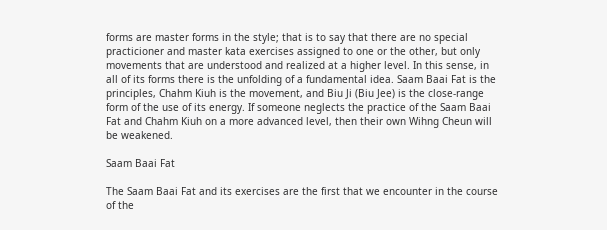forms are master forms in the style; that is to say that there are no special practicioner and master kata exercises assigned to one or the other, but only movements that are understood and realized at a higher level. In this sense, in all of its forms there is the unfolding of a fundamental idea. Saam Baai Fat is the principles, Chahm Kiuh is the movement, and Biu Ji (Biu Jee) is the close-range form of the use of its energy. If someone neglects the practice of the Saam Baai Fat and Chahm Kiuh on a more advanced level, then their own Wihng Cheun will be weakened.

Saam Baai Fat

The Saam Baai Fat and its exercises are the first that we encounter in the course of the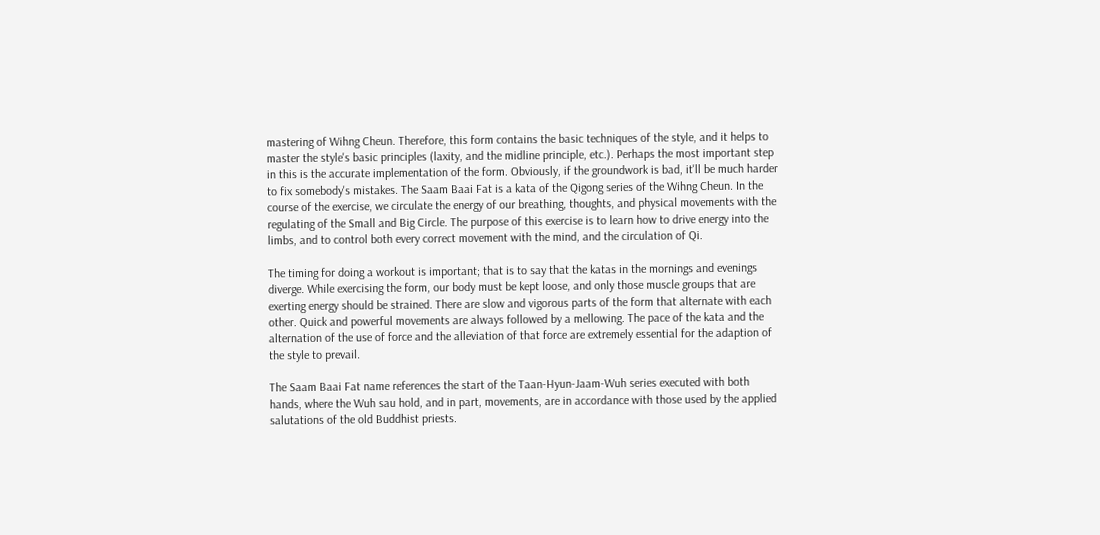mastering of Wihng Cheun. Therefore, this form contains the basic techniques of the style, and it helps to master the style's basic principles (laxity, and the midline principle, etc.). Perhaps the most important step in this is the accurate implementation of the form. Obviously, if the groundwork is bad, it'll be much harder to fix somebody's mistakes. The Saam Baai Fat is a kata of the Qigong series of the Wihng Cheun. In the course of the exercise, we circulate the energy of our breathing, thoughts, and physical movements with the regulating of the Small and Big Circle. The purpose of this exercise is to learn how to drive energy into the limbs, and to control both every correct movement with the mind, and the circulation of Qi.

The timing for doing a workout is important; that is to say that the katas in the mornings and evenings diverge. While exercising the form, our body must be kept loose, and only those muscle groups that are exerting energy should be strained. There are slow and vigorous parts of the form that alternate with each other. Quick and powerful movements are always followed by a mellowing. The pace of the kata and the alternation of the use of force and the alleviation of that force are extremely essential for the adaption of the style to prevail.

The Saam Baai Fat name references the start of the Taan-Hyun-Jaam-Wuh series executed with both hands, where the Wuh sau hold, and in part, movements, are in accordance with those used by the applied salutations of the old Buddhist priests.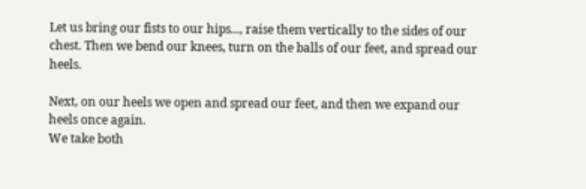Let us bring our fists to our hips..., raise them vertically to the sides of our chest. Then we bend our knees, turn on the balls of our feet, and spread our heels.

Next, on our heels we open and spread our feet, and then we expand our heels once again.
We take both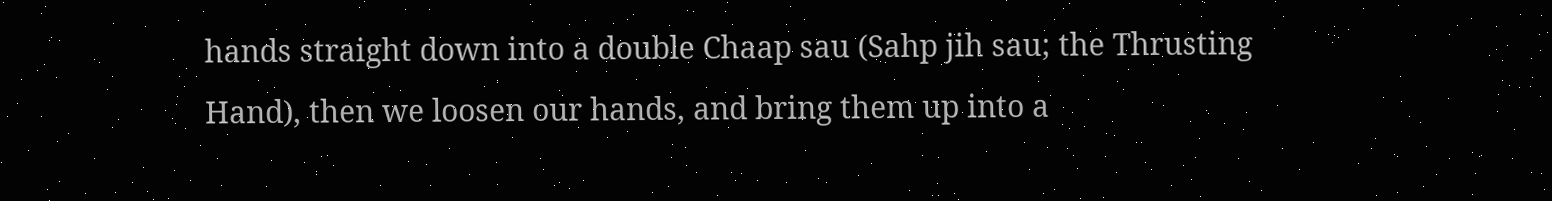hands straight down into a double Chaap sau (Sahp jih sau; the Thrusting Hand), then we loosen our hands, and bring them up into a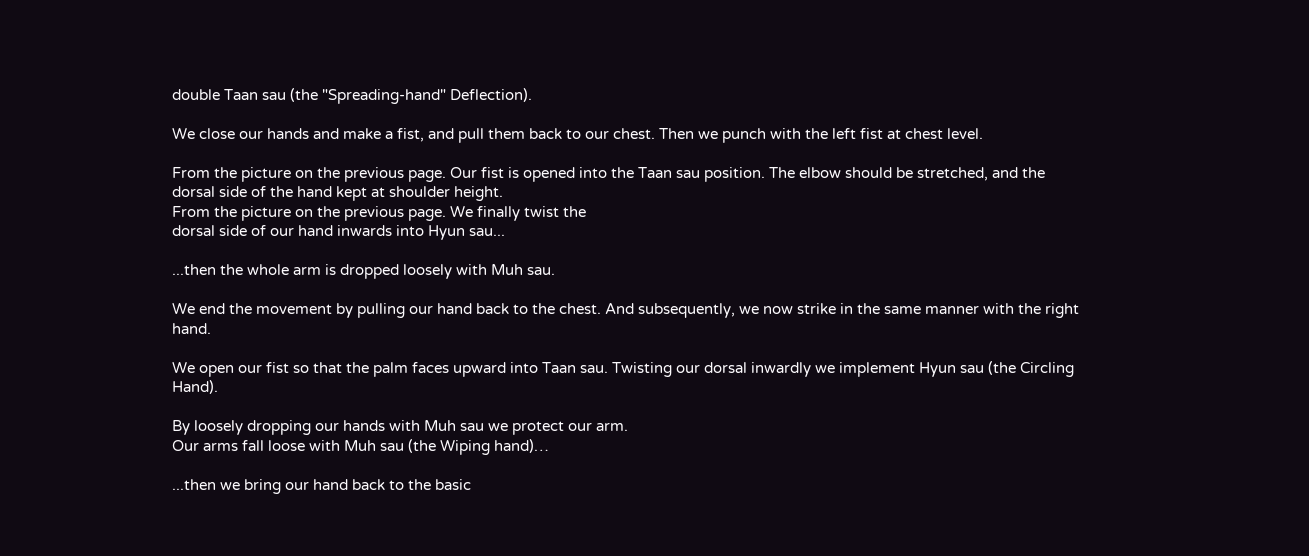double Taan sau (the "Spreading-hand" Deflection).

We close our hands and make a fist, and pull them back to our chest. Then we punch with the left fist at chest level.

From the picture on the previous page. Our fist is opened into the Taan sau position. The elbow should be stretched, and the
dorsal side of the hand kept at shoulder height.
From the picture on the previous page. We finally twist the
dorsal side of our hand inwards into Hyun sau...

...then the whole arm is dropped loosely with Muh sau.

We end the movement by pulling our hand back to the chest. And subsequently, we now strike in the same manner with the right hand.

We open our fist so that the palm faces upward into Taan sau. Twisting our dorsal inwardly we implement Hyun sau (the Circling Hand).

By loosely dropping our hands with Muh sau we protect our arm.
Our arms fall loose with Muh sau (the Wiping hand)…

...then we bring our hand back to the basic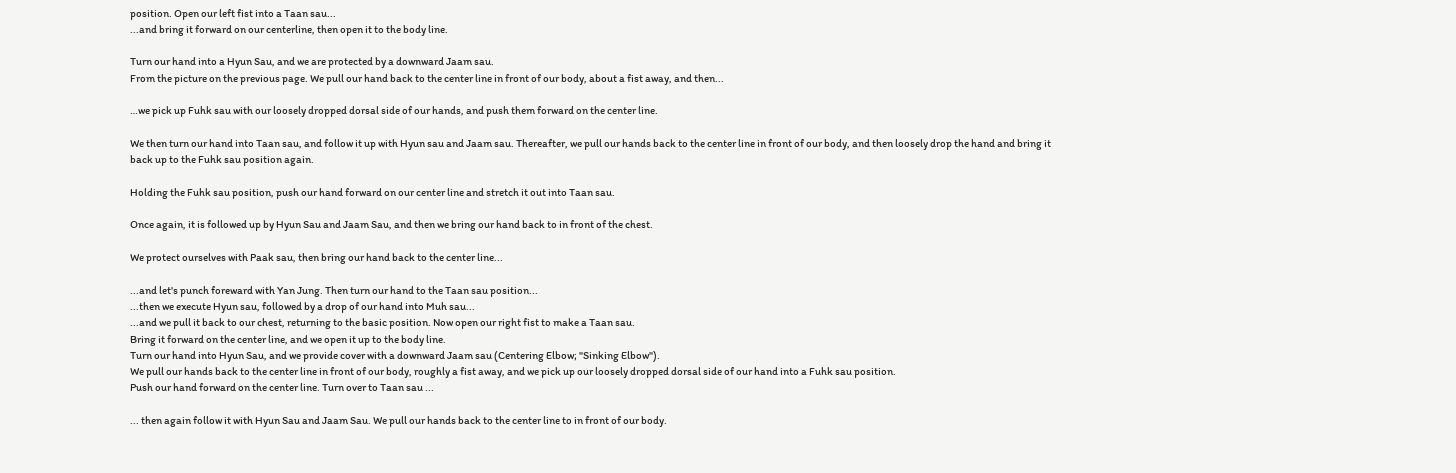position. Open our left fist into a Taan sau...
...and bring it forward on our centerline, then open it to the body line.

Turn our hand into a Hyun Sau, and we are protected by a downward Jaam sau.
From the picture on the previous page. We pull our hand back to the center line in front of our body, about a fist away, and then...

…we pick up Fuhk sau with our loosely dropped dorsal side of our hands, and push them forward on the center line.

We then turn our hand into Taan sau, and follow it up with Hyun sau and Jaam sau. Thereafter, we pull our hands back to the center line in front of our body, and then loosely drop the hand and bring it back up to the Fuhk sau position again.

Holding the Fuhk sau position, push our hand forward on our center line and stretch it out into Taan sau.

Once again, it is followed up by Hyun Sau and Jaam Sau, and then we bring our hand back to in front of the chest.

We protect ourselves with Paak sau, then bring our hand back to the center line...

...and let's punch foreward with Yan Jung. Then turn our hand to the Taan sau position...
...then we execute Hyun sau, followed by a drop of our hand into Muh sau...
...and we pull it back to our chest, returning to the basic position. Now open our right fist to make a Taan sau.
Bring it forward on the center line, and we open it up to the body line.
Turn our hand into Hyun Sau, and we provide cover with a downward Jaam sau (Centering Elbow; "Sinking Elbow").
We pull our hands back to the center line in front of our body, roughly a fist away, and we pick up our loosely dropped dorsal side of our hand into a Fuhk sau position.
Push our hand forward on the center line. Turn over to Taan sau ...

... then again follow it with Hyun Sau and Jaam Sau. We pull our hands back to the center line to in front of our body.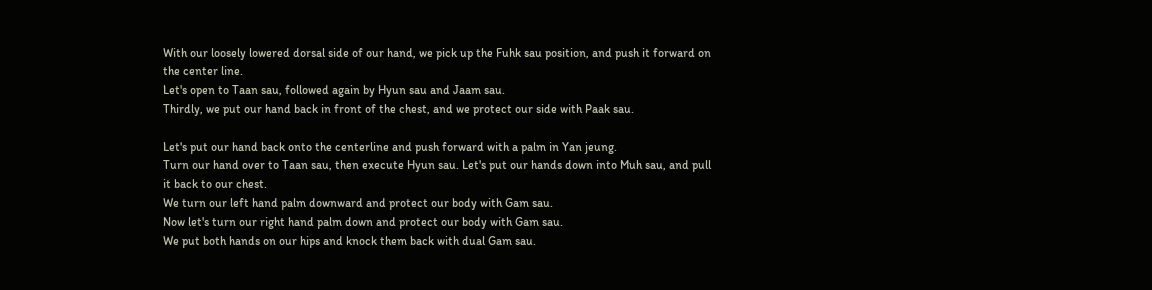With our loosely lowered dorsal side of our hand, we pick up the Fuhk sau position, and push it forward on the center line.
Let's open to Taan sau, followed again by Hyun sau and Jaam sau.
Thirdly, we put our hand back in front of the chest, and we protect our side with Paak sau.

Let's put our hand back onto the centerline and push forward with a palm in Yan jeung.
Turn our hand over to Taan sau, then execute Hyun sau. Let's put our hands down into Muh sau, and pull it back to our chest.
We turn our left hand palm downward and protect our body with Gam sau.
Now let's turn our right hand palm down and protect our body with Gam sau.
We put both hands on our hips and knock them back with dual Gam sau.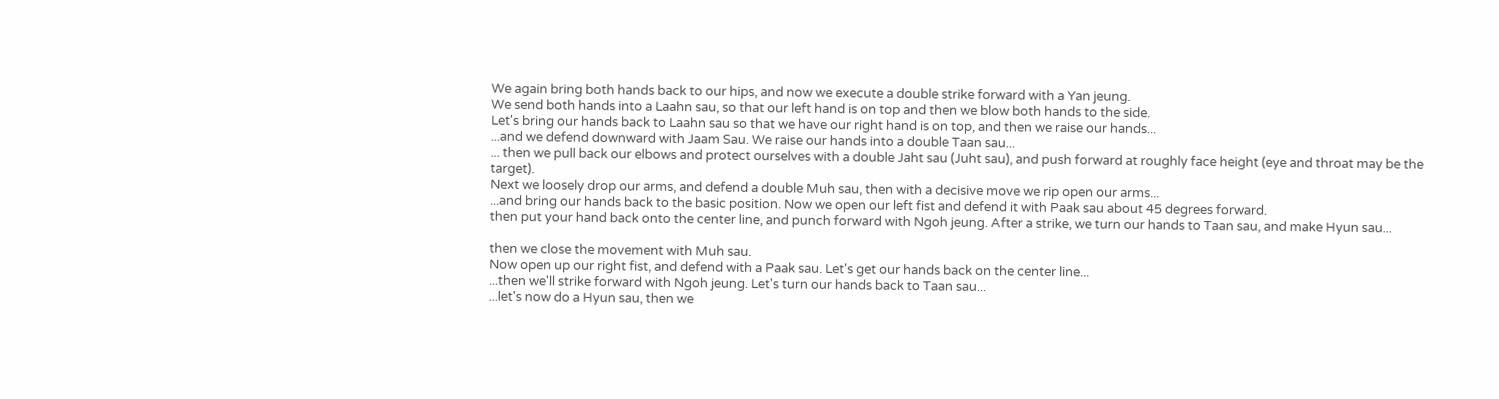We again bring both hands back to our hips, and now we execute a double strike forward with a Yan jeung.
We send both hands into a Laahn sau, so that our left hand is on top and then we blow both hands to the side.
Let's bring our hands back to Laahn sau so that we have our right hand is on top, and then we raise our hands...
...and we defend downward with Jaam Sau. We raise our hands into a double Taan sau...
... then we pull back our elbows and protect ourselves with a double Jaht sau (Juht sau), and push forward at roughly face height (eye and throat may be the target).
Next we loosely drop our arms, and defend a double Muh sau, then with a decisive move we rip open our arms...
...and bring our hands back to the basic position. Now we open our left fist and defend it with Paak sau about 45 degrees forward.
then put your hand back onto the center line, and punch forward with Ngoh jeung. After a strike, we turn our hands to Taan sau, and make Hyun sau...

then we close the movement with Muh sau.
Now open up our right fist, and defend with a Paak sau. Let's get our hands back on the center line...
...then we'll strike forward with Ngoh jeung. Let's turn our hands back to Taan sau...
...let's now do a Hyun sau, then we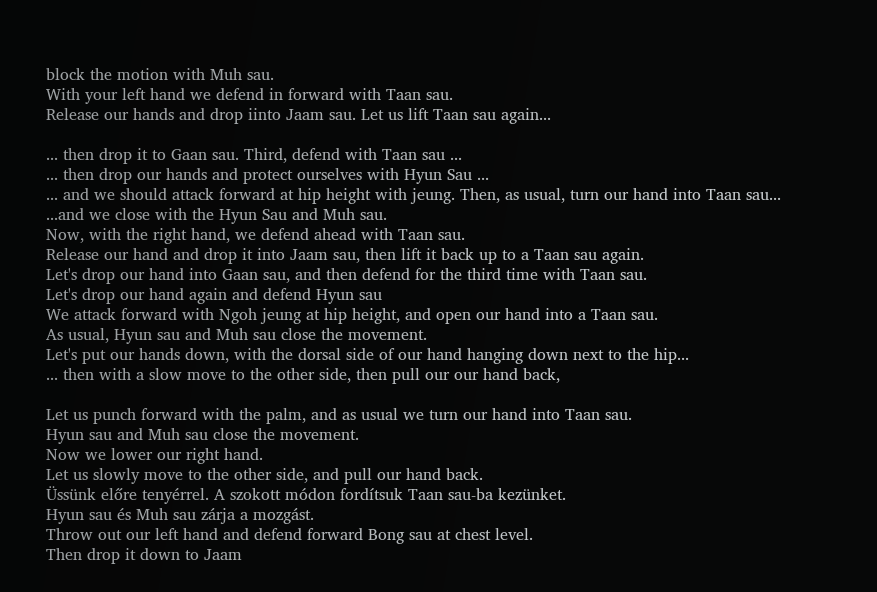block the motion with Muh sau.
With your left hand we defend in forward with Taan sau.
Release our hands and drop iinto Jaam sau. Let us lift Taan sau again...

... then drop it to Gaan sau. Third, defend with Taan sau ...
... then drop our hands and protect ourselves with Hyun Sau ...
... and we should attack forward at hip height with jeung. Then, as usual, turn our hand into Taan sau...
...and we close with the Hyun Sau and Muh sau.
Now, with the right hand, we defend ahead with Taan sau.
Release our hand and drop it into Jaam sau, then lift it back up to a Taan sau again.
Let's drop our hand into Gaan sau, and then defend for the third time with Taan sau.
Let's drop our hand again and defend Hyun sau
We attack forward with Ngoh jeung at hip height, and open our hand into a Taan sau.
As usual, Hyun sau and Muh sau close the movement.
Let's put our hands down, with the dorsal side of our hand hanging down next to the hip...
... then with a slow move to the other side, then pull our our hand back,

Let us punch forward with the palm, and as usual we turn our hand into Taan sau.
Hyun sau and Muh sau close the movement.
Now we lower our right hand.
Let us slowly move to the other side, and pull our hand back.
Üssünk előre tenyérrel. A szokott módon fordítsuk Taan sau-ba kezünket.
Hyun sau és Muh sau zárja a mozgást.
Throw out our left hand and defend forward Bong sau at chest level.
Then drop it down to Jaam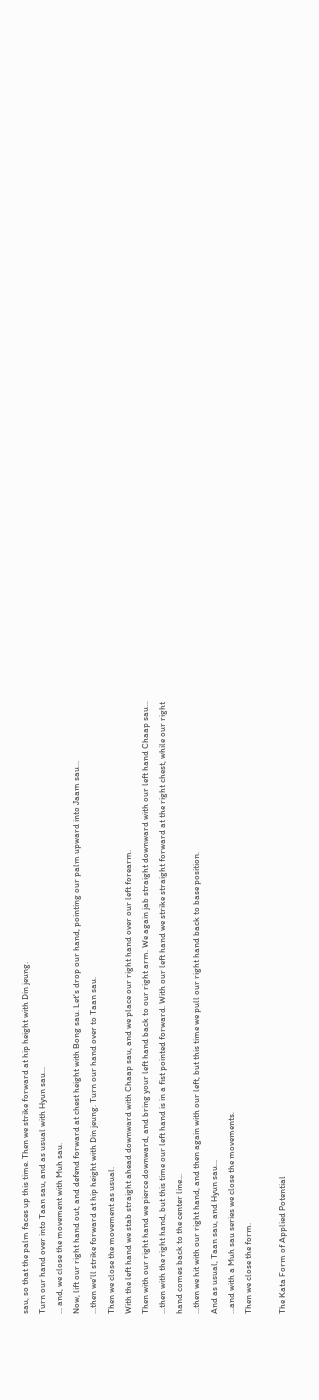sau, so that the palm faces up this time. Then we strike forward at hip height with Din jeung.
Turn our hand over into Taan sau, and as usual with Hyun sau...
... and, we close the movement with Muh sau.
Now, lift our right hand out, and defend forward at chest height with Bong sau. Let's drop our hand, pointing our palm upward into Jaam sau...
...then we'll strike forward at hip height with Din jeung. Turn our hand over to Taan sau.
Then we close the movement as usual.
With the left hand we stab straight ahead downward with Chaap sau, and we place our right hand over our left forearm.
Then with our right hand we pierce downward, and bring your left hand back to our right arm. We again jab straight downward with our left hand Chaap sau...
...then with the right hand, but this time our left hand is in a fist pointed forward. With our left hand we strike straight forward at the right chest, while our right hand comes back to the center line...
...then we hit with our right hand, and then again with our left, but this time we pull our right hand back to base position.
And as usual, Taan sau, and Hyun sau...
...and with a Muh sau series we close the movements.
Then we close the form.

The Kata Form of Applied Potential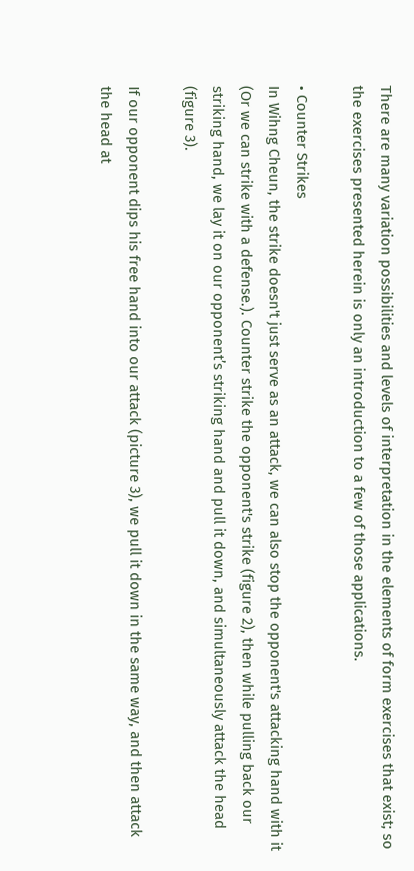There are many variation possibilities and levels of interpretation in the elements of form exercises that exist; so the exercises presented herein is only an introduction to a few of those applications.

• Counter Strikes
In Wihng Cheun, the strike doesn't just serve as an attack, we can also stop the opponent's attacking hand with it (Or we can strike with a defense.). Counter strike the opponent's strike (figure 2), then while pulling back our striking hand, we lay it on our opponent’s striking hand and pull it down, and simultaneously attack the head (figure 3).

If our opponent dips his free hand into our attack (picture 3), we pull it down in the same way, and then attack the head at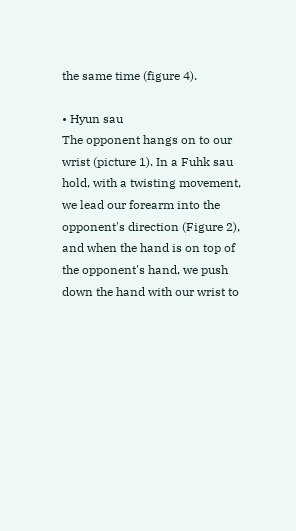the same time (figure 4).

• Hyun sau
The opponent hangs on to our wrist (picture 1). In a Fuhk sau hold, with a twisting movement, we lead our forearm into the opponent's direction (Figure 2), and when the hand is on top of the opponent's hand, we push down the hand with our wrist to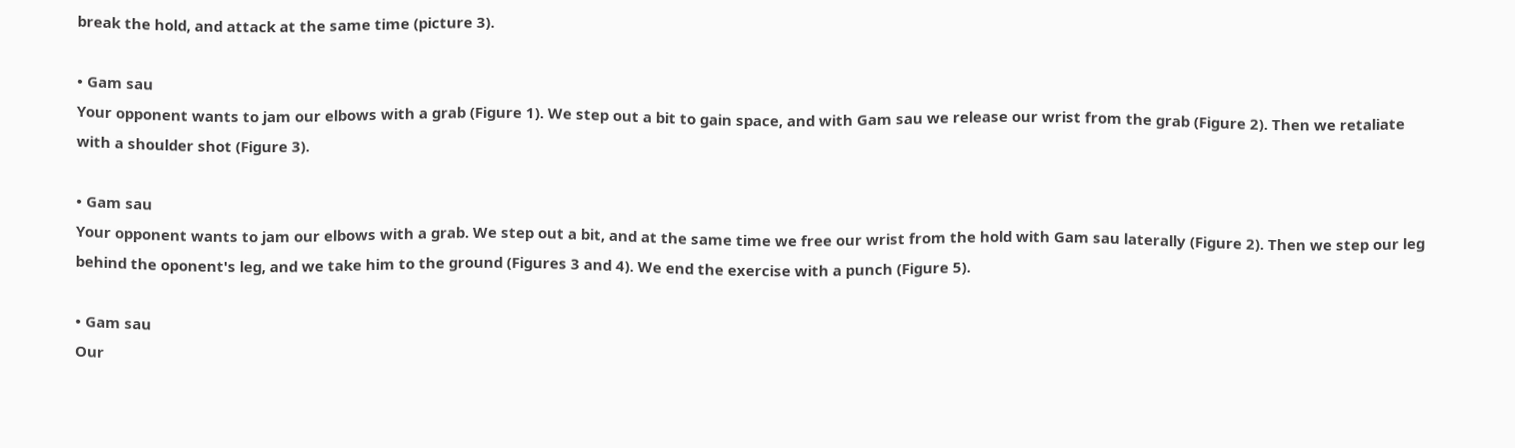break the hold, and attack at the same time (picture 3).

• Gam sau
Your opponent wants to jam our elbows with a grab (Figure 1). We step out a bit to gain space, and with Gam sau we release our wrist from the grab (Figure 2). Then we retaliate with a shoulder shot (Figure 3).

• Gam sau
Your opponent wants to jam our elbows with a grab. We step out a bit, and at the same time we free our wrist from the hold with Gam sau laterally (Figure 2). Then we step our leg behind the oponent's leg, and we take him to the ground (Figures 3 and 4). We end the exercise with a punch (Figure 5).

• Gam sau
Our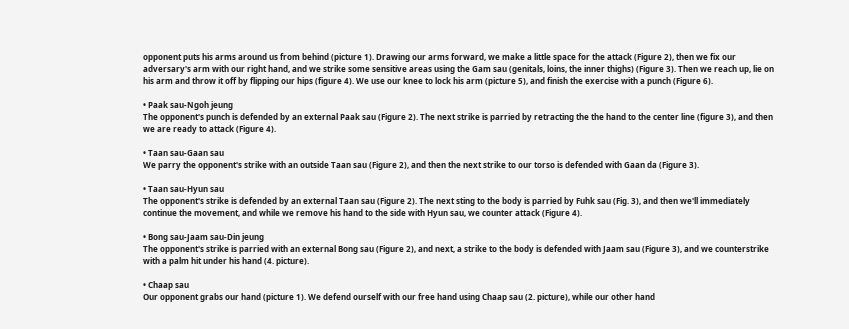opponent puts his arms around us from behind (picture 1). Drawing our arms forward, we make a little space for the attack (Figure 2), then we fix our adversary's arm with our right hand, and we strike some sensitive areas using the Gam sau (genitals, loins, the inner thighs) (Figure 3). Then we reach up, lie on his arm and throw it off by flipping our hips (figure 4). We use our knee to lock his arm (picture 5), and finish the exercise with a punch (Figure 6).

• Paak sau-Ngoh jeung
The opponent's punch is defended by an external Paak sau (Figure 2). The next strike is parried by retracting the the hand to the center line (figure 3), and then we are ready to attack (Figure 4).

• Taan sau-Gaan sau
We parry the opponent's strike with an outside Taan sau (Figure 2), and then the next strike to our torso is defended with Gaan da (Figure 3).

• Taan sau-Hyun sau
The opponent's strike is defended by an external Taan sau (Figure 2). The next sting to the body is parried by Fuhk sau (Fig. 3), and then we'll immediately continue the movement, and while we remove his hand to the side with Hyun sau, we counter attack (Figure 4).

• Bong sau-Jaam sau-Din jeung
The opponent's strike is parried with an external Bong sau (Figure 2), and next, a strike to the body is defended with Jaam sau (Figure 3), and we counterstrike with a palm hit under his hand (4. picture).

• Chaap sau
Our opponent grabs our hand (picture 1). We defend ourself with our free hand using Chaap sau (2. picture), while our other hand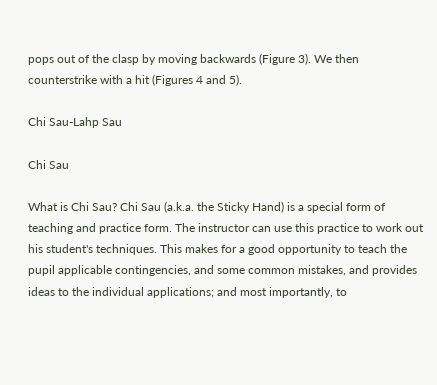pops out of the clasp by moving backwards (Figure 3). We then counterstrike with a hit (Figures 4 and 5).

Chi Sau-Lahp Sau

Chi Sau

What is Chi Sau? Chi Sau (a.k.a. the Sticky Hand) is a special form of teaching and practice form. The instructor can use this practice to work out his student's techniques. This makes for a good opportunity to teach the pupil applicable contingencies, and some common mistakes, and provides ideas to the individual applications; and most importantly, to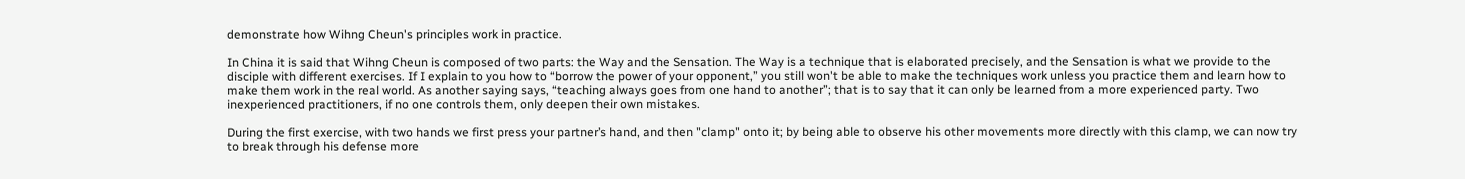demonstrate how Wihng Cheun's principles work in practice.

In China it is said that Wihng Cheun is composed of two parts: the Way and the Sensation. The Way is a technique that is elaborated precisely, and the Sensation is what we provide to the disciple with different exercises. If I explain to you how to “borrow the power of your opponent,” you still won't be able to make the techniques work unless you practice them and learn how to make them work in the real world. As another saying says, “teaching always goes from one hand to another”; that is to say that it can only be learned from a more experienced party. Two inexperienced practitioners, if no one controls them, only deepen their own mistakes.

During the first exercise, with two hands we first press your partner’s hand, and then "clamp" onto it; by being able to observe his other movements more directly with this clamp, we can now try to break through his defense more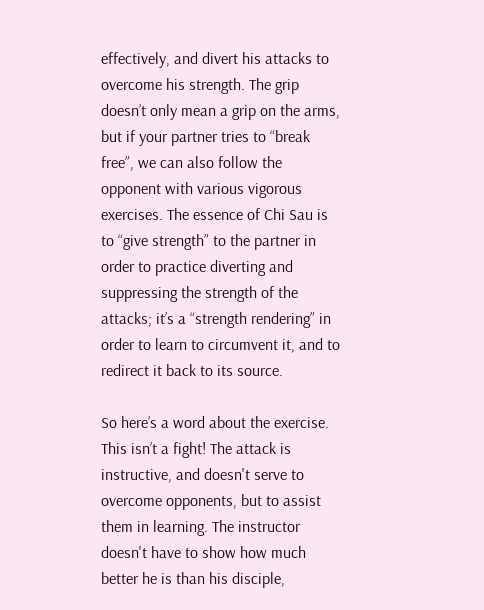effectively, and divert his attacks to overcome his strength. The grip doesn’t only mean a grip on the arms, but if your partner tries to “break free”, we can also follow the opponent with various vigorous exercises. The essence of Chi Sau is to “give strength” to the partner in order to practice diverting and suppressing the strength of the attacks; it’s a “strength rendering” in order to learn to circumvent it, and to redirect it back to its source.

So here’s a word about the exercise. This isn’t a fight! The attack is instructive, and doesn't serve to overcome opponents, but to assist them in learning. The instructor doesn't have to show how much better he is than his disciple,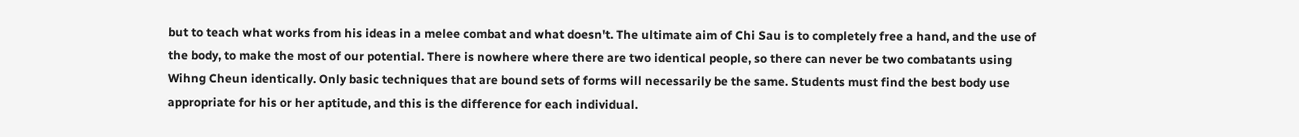but to teach what works from his ideas in a melee combat and what doesn't. The ultimate aim of Chi Sau is to completely free a hand, and the use of the body, to make the most of our potential. There is nowhere where there are two identical people, so there can never be two combatants using Wihng Cheun identically. Only basic techniques that are bound sets of forms will necessarily be the same. Students must find the best body use appropriate for his or her aptitude, and this is the difference for each individual.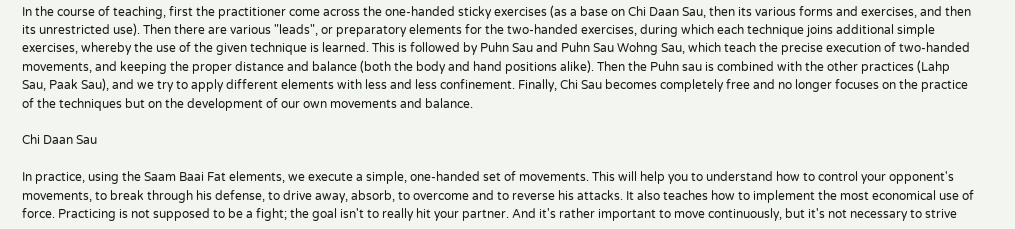In the course of teaching, first the practitioner come across the one-handed sticky exercises (as a base on Chi Daan Sau, then its various forms and exercises, and then its unrestricted use). Then there are various "leads", or preparatory elements for the two-handed exercises, during which each technique joins additional simple exercises, whereby the use of the given technique is learned. This is followed by Puhn Sau and Puhn Sau Wohng Sau, which teach the precise execution of two-handed movements, and keeping the proper distance and balance (both the body and hand positions alike). Then the Puhn sau is combined with the other practices (Lahp Sau, Paak Sau), and we try to apply different elements with less and less confinement. Finally, Chi Sau becomes completely free and no longer focuses on the practice of the techniques but on the development of our own movements and balance.

Chi Daan Sau

In practice, using the Saam Baai Fat elements, we execute a simple, one-handed set of movements. This will help you to understand how to control your opponent's movements, to break through his defense, to drive away, absorb, to overcome and to reverse his attacks. It also teaches how to implement the most economical use of force. Practicing is not supposed to be a fight; the goal isn't to really hit your partner. And it's rather important to move continuously, but it's not necessary to strive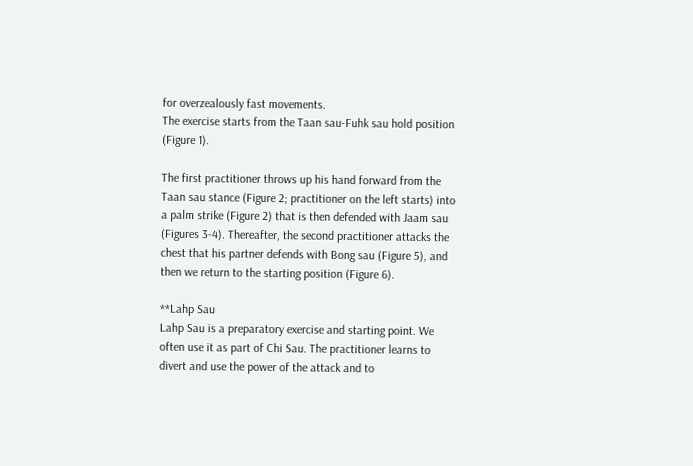for overzealously fast movements.
The exercise starts from the Taan sau-Fuhk sau hold position (Figure 1).

The first practitioner throws up his hand forward from the Taan sau stance (Figure 2; practitioner on the left starts) into a palm strike (Figure 2) that is then defended with Jaam sau (Figures 3-4). Thereafter, the second practitioner attacks the chest that his partner defends with Bong sau (Figure 5), and then we return to the starting position (Figure 6).

**Lahp Sau
Lahp Sau is a preparatory exercise and starting point. We often use it as part of Chi Sau. The practitioner learns to divert and use the power of the attack and to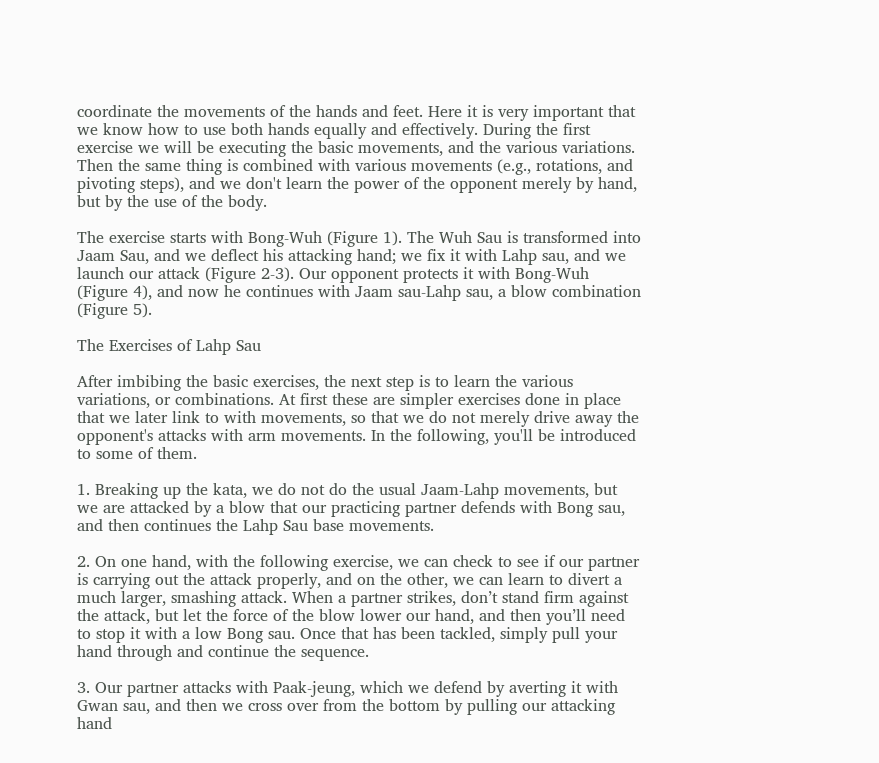coordinate the movements of the hands and feet. Here it is very important that we know how to use both hands equally and effectively. During the first exercise we will be executing the basic movements, and the various variations. Then the same thing is combined with various movements (e.g., rotations, and pivoting steps), and we don't learn the power of the opponent merely by hand, but by the use of the body.

The exercise starts with Bong-Wuh (Figure 1). The Wuh Sau is transformed into Jaam Sau, and we deflect his attacking hand; we fix it with Lahp sau, and we launch our attack (Figure 2-3). Our opponent protects it with Bong-Wuh (Figure 4), and now he continues with Jaam sau-Lahp sau, a blow combination (Figure 5).

The Exercises of Lahp Sau

After imbibing the basic exercises, the next step is to learn the various variations, or combinations. At first these are simpler exercises done in place that we later link to with movements, so that we do not merely drive away the opponent's attacks with arm movements. In the following, you'll be introduced to some of them.

1. Breaking up the kata, we do not do the usual Jaam-Lahp movements, but we are attacked by a blow that our practicing partner defends with Bong sau, and then continues the Lahp Sau base movements.

2. On one hand, with the following exercise, we can check to see if our partner is carrying out the attack properly, and on the other, we can learn to divert a much larger, smashing attack. When a partner strikes, don’t stand firm against the attack, but let the force of the blow lower our hand, and then you’ll need to stop it with a low Bong sau. Once that has been tackled, simply pull your hand through and continue the sequence.

3. Our partner attacks with Paak-jeung, which we defend by averting it with Gwan sau, and then we cross over from the bottom by pulling our attacking hand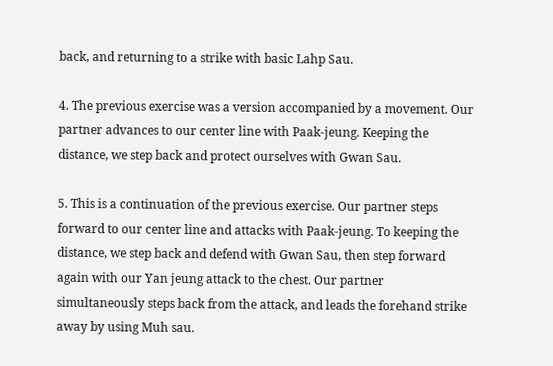back, and returning to a strike with basic Lahp Sau.

4. The previous exercise was a version accompanied by a movement. Our partner advances to our center line with Paak-jeung. Keeping the distance, we step back and protect ourselves with Gwan Sau.

5. This is a continuation of the previous exercise. Our partner steps forward to our center line and attacks with Paak-jeung. To keeping the distance, we step back and defend with Gwan Sau, then step forward again with our Yan jeung attack to the chest. Our partner simultaneously steps back from the attack, and leads the forehand strike away by using Muh sau.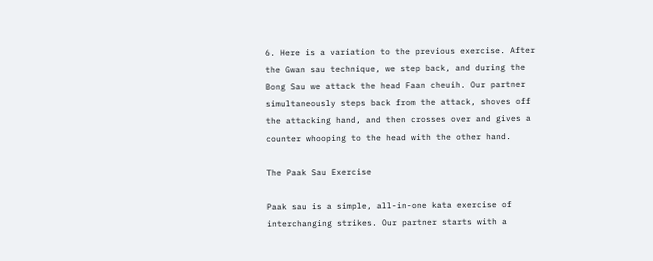6. Here is a variation to the previous exercise. After the Gwan sau technique, we step back, and during the Bong Sau we attack the head Faan cheuih. Our partner simultaneously steps back from the attack, shoves off the attacking hand, and then crosses over and gives a counter whooping to the head with the other hand.

The Paak Sau Exercise

Paak sau is a simple, all-in-one kata exercise of interchanging strikes. Our partner starts with a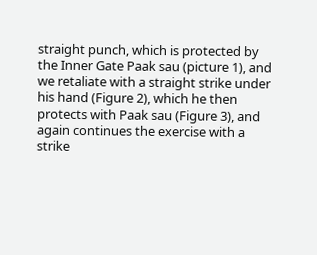straight punch, which is protected by the Inner Gate Paak sau (picture 1), and we retaliate with a straight strike under his hand (Figure 2), which he then protects with Paak sau (Figure 3), and again continues the exercise with a strike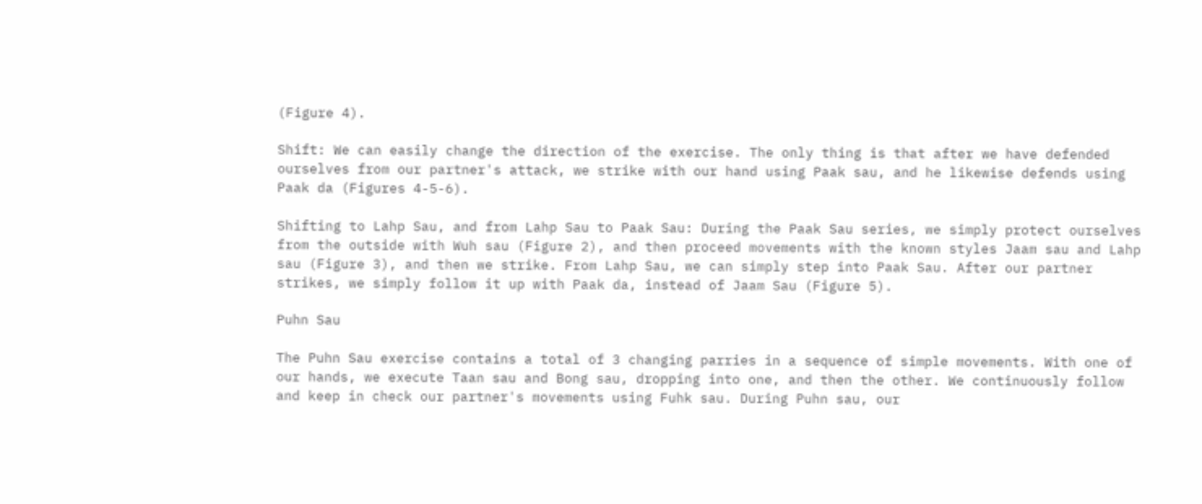(Figure 4).

Shift: We can easily change the direction of the exercise. The only thing is that after we have defended ourselves from our partner's attack, we strike with our hand using Paak sau, and he likewise defends using Paak da (Figures 4-5-6).

Shifting to Lahp Sau, and from Lahp Sau to Paak Sau: During the Paak Sau series, we simply protect ourselves from the outside with Wuh sau (Figure 2), and then proceed movements with the known styles Jaam sau and Lahp sau (Figure 3), and then we strike. From Lahp Sau, we can simply step into Paak Sau. After our partner strikes, we simply follow it up with Paak da, instead of Jaam Sau (Figure 5).

Puhn Sau

The Puhn Sau exercise contains a total of 3 changing parries in a sequence of simple movements. With one of our hands, we execute Taan sau and Bong sau, dropping into one, and then the other. We continuously follow and keep in check our partner's movements using Fuhk sau. During Puhn sau, our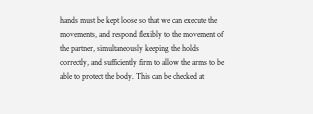hands must be kept loose so that we can execute the movements, and respond flexibly to the movement of the partner, simultaneously keeping the holds correctly, and sufficiently firm to allow the arms to be able to protect the body. This can be checked at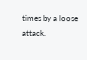times by a loose attack.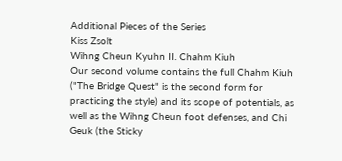Additional Pieces of the Series
Kiss Zsolt
Wihng Cheun Kyuhn II. Chahm Kiuh
Our second volume contains the full Chahm Kiuh ("The Bridge Quest" is the second form for practicing the style) and its scope of potentials, as well as the Wihng Cheun foot defenses, and Chi Geuk (the Sticky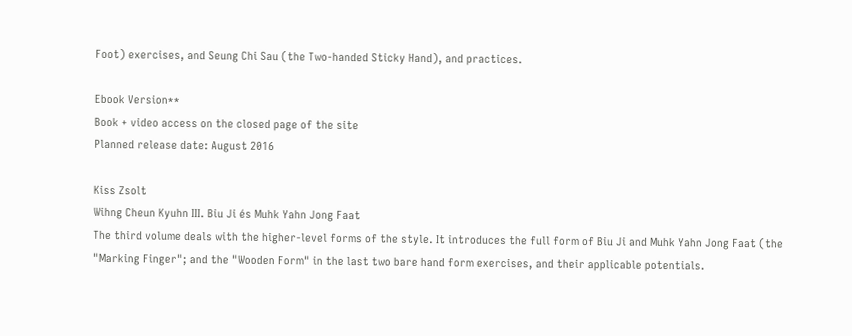Foot) exercises, and Seung Chi Sau (the Two-handed Sticky Hand), and practices.

Ebook Version**
Book + video access on the closed page of the site
Planned release date: August 2016

Kiss Zsolt
Wihng Cheun Kyuhn III. Biu Ji és Muhk Yahn Jong Faat
The third volume deals with the higher-level forms of the style. It introduces the full form of Biu Ji and Muhk Yahn Jong Faat (the "Marking Finger"; and the "Wooden Form" in the last two bare hand form exercises, and their applicable potentials.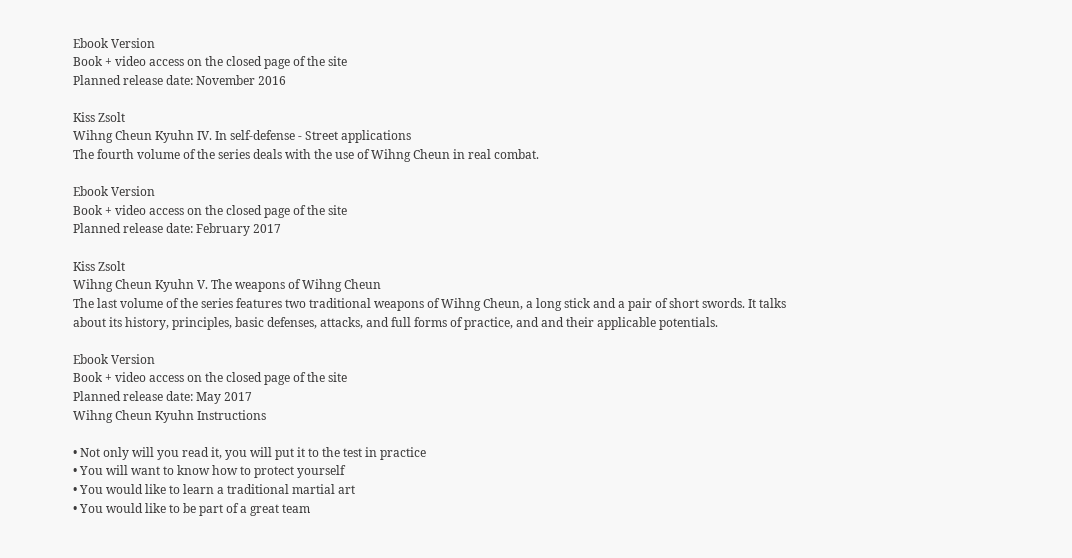Ebook Version
Book + video access on the closed page of the site
Planned release date: November 2016

Kiss Zsolt
Wihng Cheun Kyuhn IV. In self-defense - Street applications
The fourth volume of the series deals with the use of Wihng Cheun in real combat.

Ebook Version
Book + video access on the closed page of the site
Planned release date: February 2017

Kiss Zsolt
Wihng Cheun Kyuhn V. The weapons of Wihng Cheun
The last volume of the series features two traditional weapons of Wihng Cheun, a long stick and a pair of short swords. It talks about its history, principles, basic defenses, attacks, and full forms of practice, and and their applicable potentials.

Ebook Version
Book + video access on the closed page of the site
Planned release date: May 2017
Wihng Cheun Kyuhn Instructions

• Not only will you read it, you will put it to the test in practice
• You will want to know how to protect yourself
• You would like to learn a traditional martial art
• You would like to be part of a great team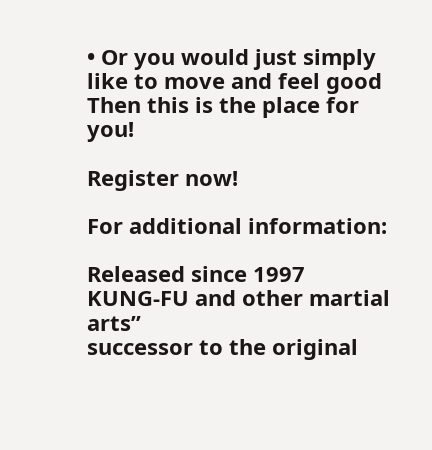• Or you would just simply like to move and feel good
Then this is the place for you!

Register now!

For additional information:

Released since 1997
KUNG-FU and other martial arts”
successor to the original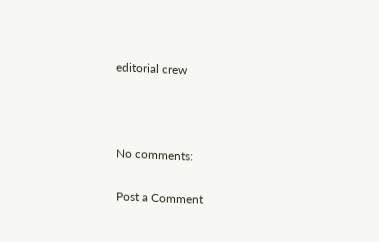editorial crew



No comments:

Post a Comment